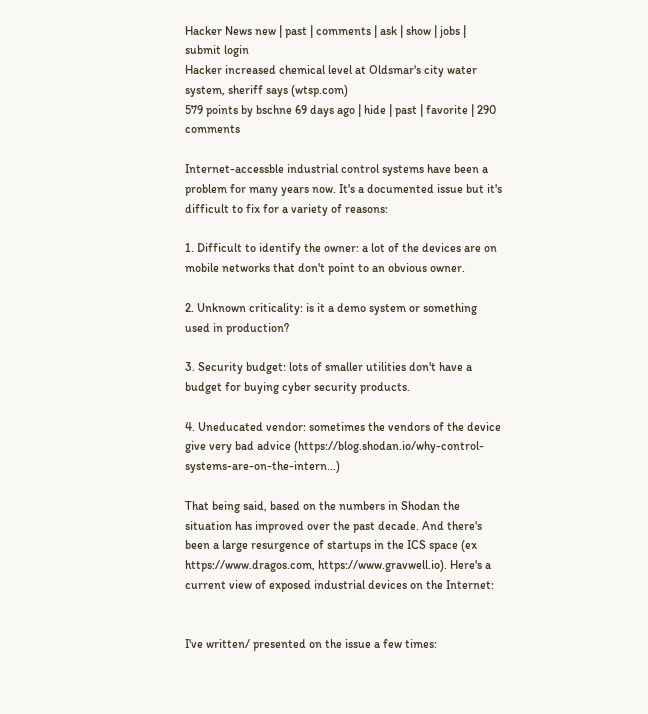Hacker News new | past | comments | ask | show | jobs | submit login
Hacker increased chemical level at Oldsmar's city water system, sheriff says (wtsp.com)
579 points by bschne 69 days ago | hide | past | favorite | 290 comments

Internet-accessble industrial control systems have been a problem for many years now. It's a documented issue but it's difficult to fix for a variety of reasons:

1. Difficult to identify the owner: a lot of the devices are on mobile networks that don't point to an obvious owner.

2. Unknown criticality: is it a demo system or something used in production?

3. Security budget: lots of smaller utilities don't have a budget for buying cyber security products.

4. Uneducated vendor: sometimes the vendors of the device give very bad advice (https://blog.shodan.io/why-control-systems-are-on-the-intern...)

That being said, based on the numbers in Shodan the situation has improved over the past decade. And there's been a large resurgence of startups in the ICS space (ex https://www.dragos.com, https://www.gravwell.io). Here's a current view of exposed industrial devices on the Internet:


I've written/ presented on the issue a few times: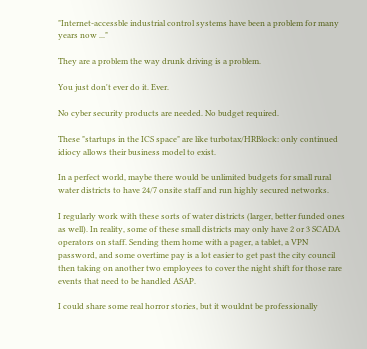"Internet-accessble industrial control systems have been a problem for many years now ..."

They are a problem the way drunk driving is a problem.

You just don't ever do it. Ever.

No cyber security products are needed. No budget required.

These "startups in the ICS space" are like turbotax/HRBlock: only continued idiocy allows their business model to exist.

In a perfect world, maybe there would be unlimited budgets for small rural water districts to have 24/7 onsite staff and run highly secured networks.

I regularly work with these sorts of water districts (larger, better funded ones as well). In reality, some of these small districts may only have 2 or 3 SCADA operators on staff. Sending them home with a pager, a tablet, a VPN password, and some overtime pay is a lot easier to get past the city council then taking on another two employees to cover the night shift for those rare events that need to be handled ASAP.

I could share some real horror stories, but it wouldnt be professionally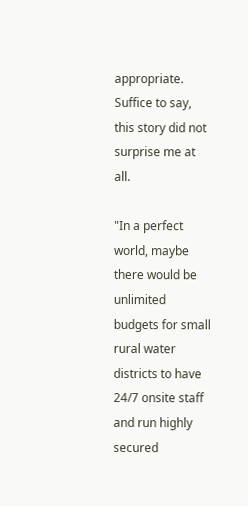appropriate. Suffice to say, this story did not surprise me at all.

"In a perfect world, maybe there would be unlimited budgets for small rural water districts to have 24/7 onsite staff and run highly secured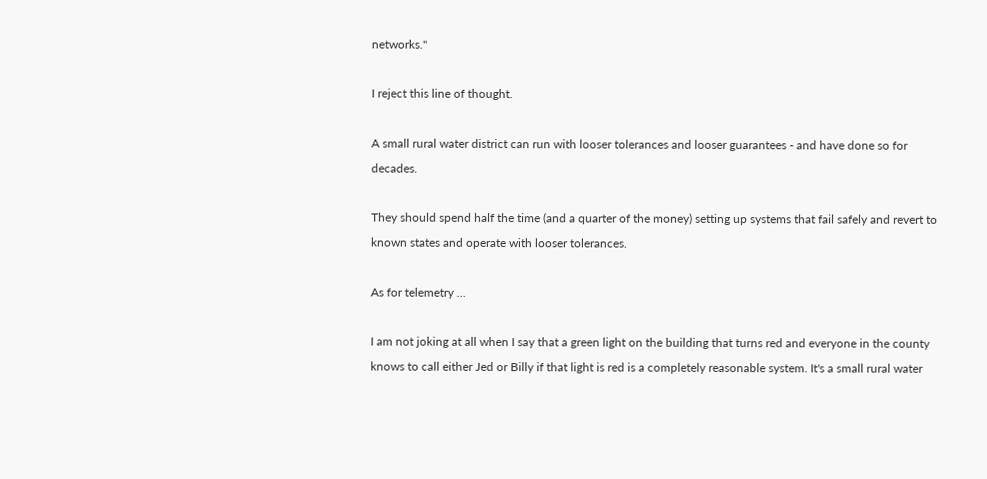networks."

I reject this line of thought.

A small rural water district can run with looser tolerances and looser guarantees - and have done so for decades.

They should spend half the time (and a quarter of the money) setting up systems that fail safely and revert to known states and operate with looser tolerances.

As for telemetry ...

I am not joking at all when I say that a green light on the building that turns red and everyone in the county knows to call either Jed or Billy if that light is red is a completely reasonable system. It's a small rural water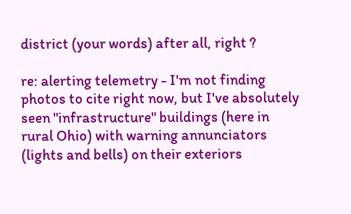district (your words) after all, right ?

re: alerting telemetry - I'm not finding photos to cite right now, but I've absolutely seen "infrastructure" buildings (here in rural Ohio) with warning annunciators (lights and bells) on their exteriors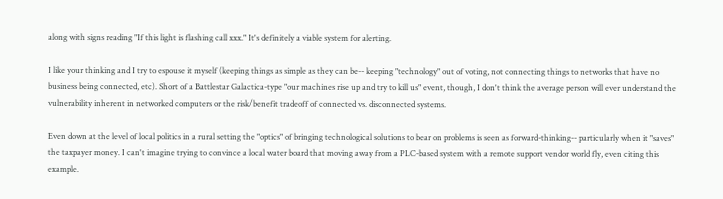along with signs reading "If this light is flashing call xxx." It's definitely a viable system for alerting.

I like your thinking and I try to espouse it myself (keeping things as simple as they can be-- keeping "technology" out of voting, not connecting things to networks that have no business being connected, etc). Short of a Battlestar Galactica-type "our machines rise up and try to kill us" event, though, I don't think the average person will ever understand the vulnerability inherent in networked computers or the risk/benefit tradeoff of connected vs. disconnected systems.

Even down at the level of local politics in a rural setting the "optics" of bringing technological solutions to bear on problems is seen as forward-thinking-- particularly when it "saves" the taxpayer money. I can't imagine trying to convince a local water board that moving away from a PLC-based system with a remote support vendor world fly, even citing this example.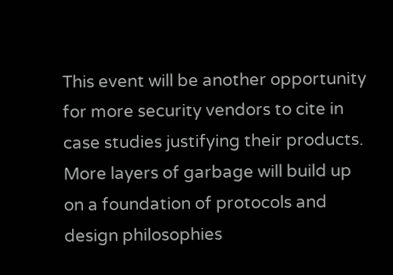This event will be another opportunity for more security vendors to cite in case studies justifying their products. More layers of garbage will build up on a foundation of protocols and design philosophies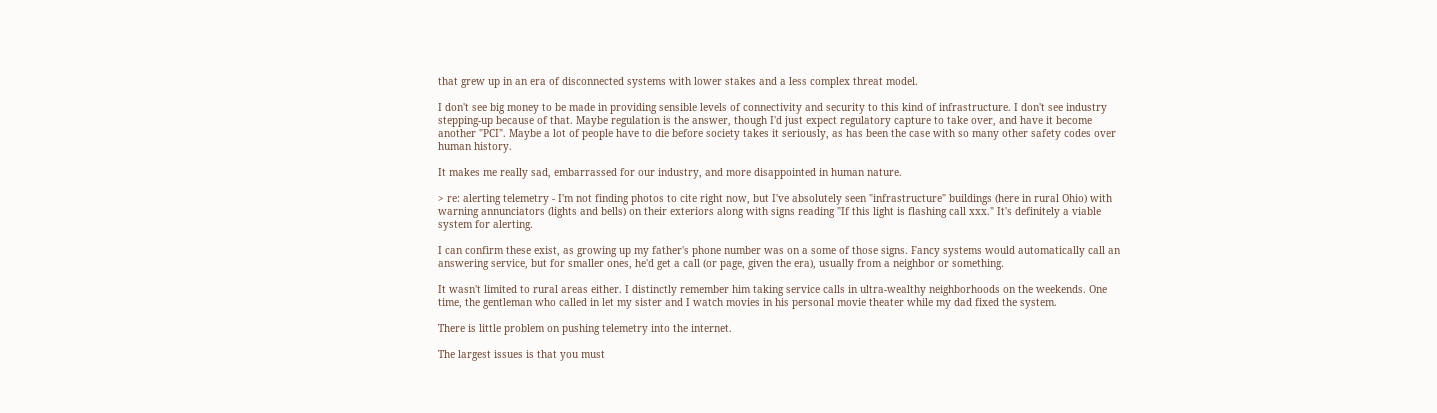that grew up in an era of disconnected systems with lower stakes and a less complex threat model.

I don't see big money to be made in providing sensible levels of connectivity and security to this kind of infrastructure. I don't see industry stepping-up because of that. Maybe regulation is the answer, though I'd just expect regulatory capture to take over, and have it become another "PCI". Maybe a lot of people have to die before society takes it seriously, as has been the case with so many other safety codes over human history.

It makes me really sad, embarrassed for our industry, and more disappointed in human nature.

> re: alerting telemetry - I'm not finding photos to cite right now, but I've absolutely seen "infrastructure" buildings (here in rural Ohio) with warning annunciators (lights and bells) on their exteriors along with signs reading "If this light is flashing call xxx." It's definitely a viable system for alerting.

I can confirm these exist, as growing up my father's phone number was on a some of those signs. Fancy systems would automatically call an answering service, but for smaller ones, he'd get a call (or page, given the era), usually from a neighbor or something.

It wasn't limited to rural areas either. I distinctly remember him taking service calls in ultra-wealthy neighborhoods on the weekends. One time, the gentleman who called in let my sister and I watch movies in his personal movie theater while my dad fixed the system.

There is little problem on pushing telemetry into the internet.

The largest issues is that you must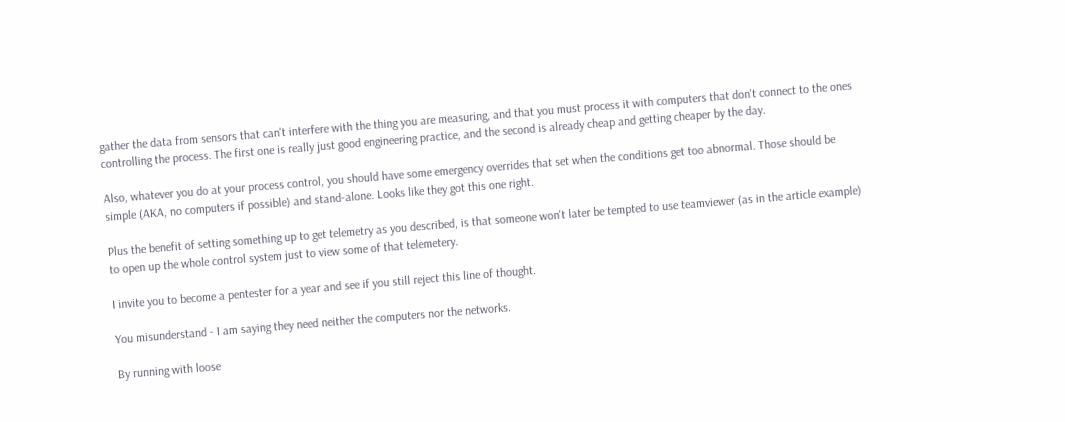gather the data from sensors that can't interfere with the thing you are measuring, and that you must process it with computers that don't connect to the ones controlling the process. The first one is really just good engineering practice, and the second is already cheap and getting cheaper by the day.

Also, whatever you do at your process control, you should have some emergency overrides that set when the conditions get too abnormal. Those should be simple (AKA, no computers if possible) and stand-alone. Looks like they got this one right.

Plus the benefit of setting something up to get telemetry as you described, is that someone won't later be tempted to use teamviewer (as in the article example) to open up the whole control system just to view some of that telemetery.

I invite you to become a pentester for a year and see if you still reject this line of thought.

You misunderstand - I am saying they need neither the computers nor the networks.

By running with loose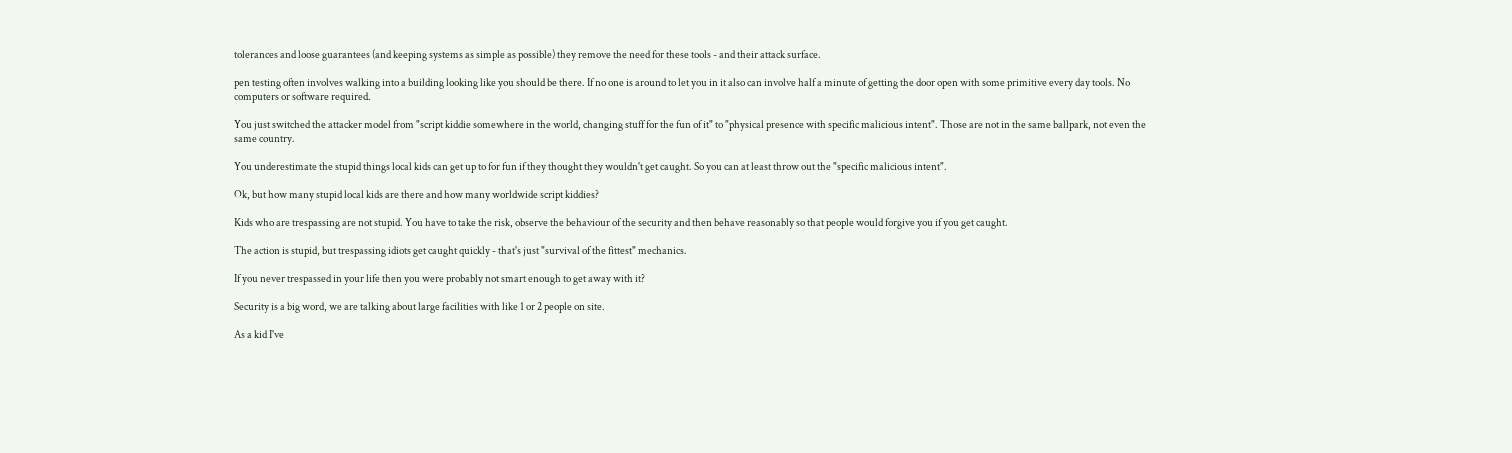tolerances and loose guarantees (and keeping systems as simple as possible) they remove the need for these tools - and their attack surface.

pen testing often involves walking into a building looking like you should be there. If no one is around to let you in it also can involve half a minute of getting the door open with some primitive every day tools. No computers or software required.

You just switched the attacker model from "script kiddie somewhere in the world, changing stuff for the fun of it" to "physical presence with specific malicious intent". Those are not in the same ballpark, not even the same country.

You underestimate the stupid things local kids can get up to for fun if they thought they wouldn't get caught. So you can at least throw out the "specific malicious intent".

Ok, but how many stupid local kids are there and how many worldwide script kiddies?

Kids who are trespassing are not stupid. You have to take the risk, observe the behaviour of the security and then behave reasonably so that people would forgive you if you get caught.

The action is stupid, but trespassing idiots get caught quickly - that's just "survival of the fittest" mechanics.

If you never trespassed in your life then you were probably not smart enough to get away with it?

Security is a big word, we are talking about large facilities with like 1 or 2 people on site.

As a kid I've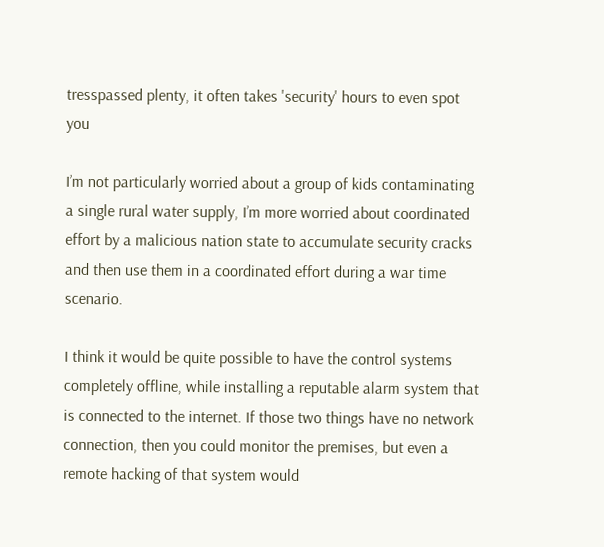tresspassed plenty, it often takes 'security' hours to even spot you

I’m not particularly worried about a group of kids contaminating a single rural water supply, I’m more worried about coordinated effort by a malicious nation state to accumulate security cracks and then use them in a coordinated effort during a war time scenario.

I think it would be quite possible to have the control systems completely offline, while installing a reputable alarm system that is connected to the internet. If those two things have no network connection, then you could monitor the premises, but even a remote hacking of that system would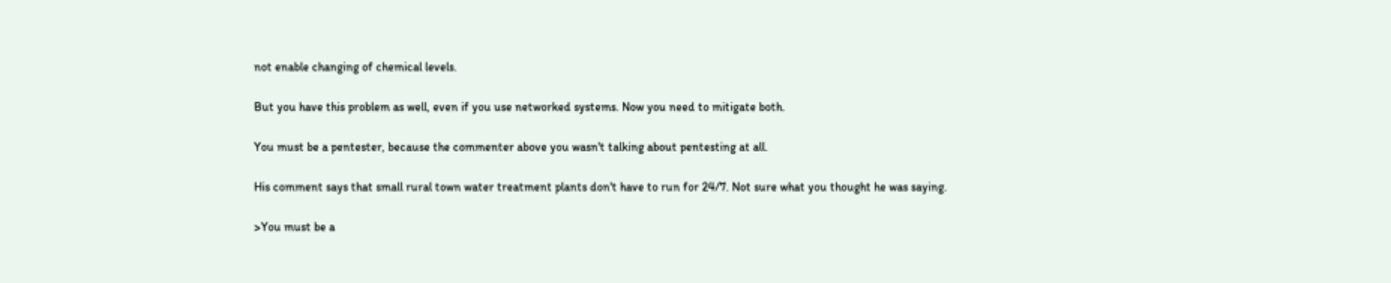not enable changing of chemical levels.

But you have this problem as well, even if you use networked systems. Now you need to mitigate both.

You must be a pentester, because the commenter above you wasn't talking about pentesting at all.

His comment says that small rural town water treatment plants don't have to run for 24/7. Not sure what you thought he was saying.

>You must be a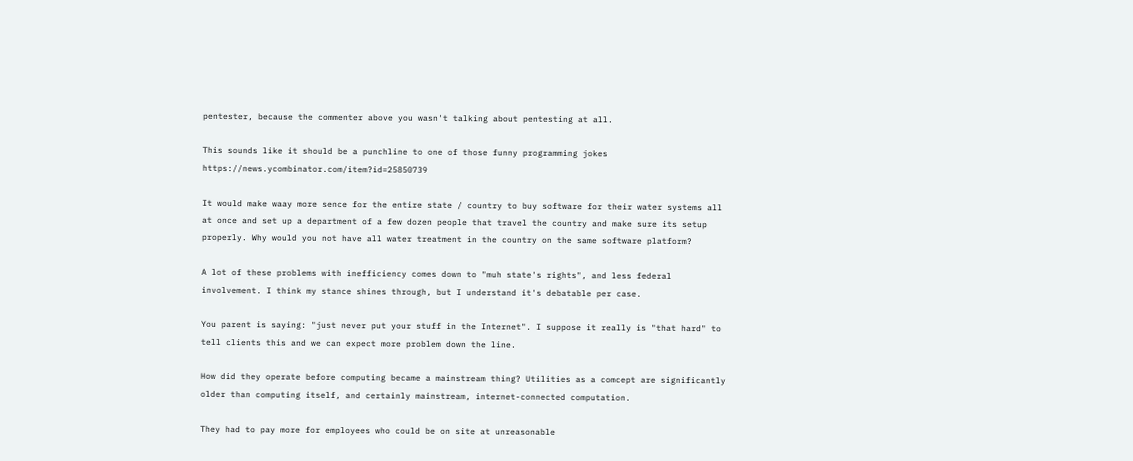pentester, because the commenter above you wasn't talking about pentesting at all.

This sounds like it should be a punchline to one of those funny programming jokes https://news.ycombinator.com/item?id=25850739

It would make waay more sence for the entire state / country to buy software for their water systems all at once and set up a department of a few dozen people that travel the country and make sure its setup properly. Why would you not have all water treatment in the country on the same software platform?

A lot of these problems with inefficiency comes down to "muh state's rights", and less federal involvement. I think my stance shines through, but I understand it's debatable per case.

You parent is saying: "just never put your stuff in the Internet". I suppose it really is "that hard" to tell clients this and we can expect more problem down the line.

How did they operate before computing became a mainstream thing? Utilities as a comcept are significantly older than computing itself, and certainly mainstream, internet-connected computation.

They had to pay more for employees who could be on site at unreasonable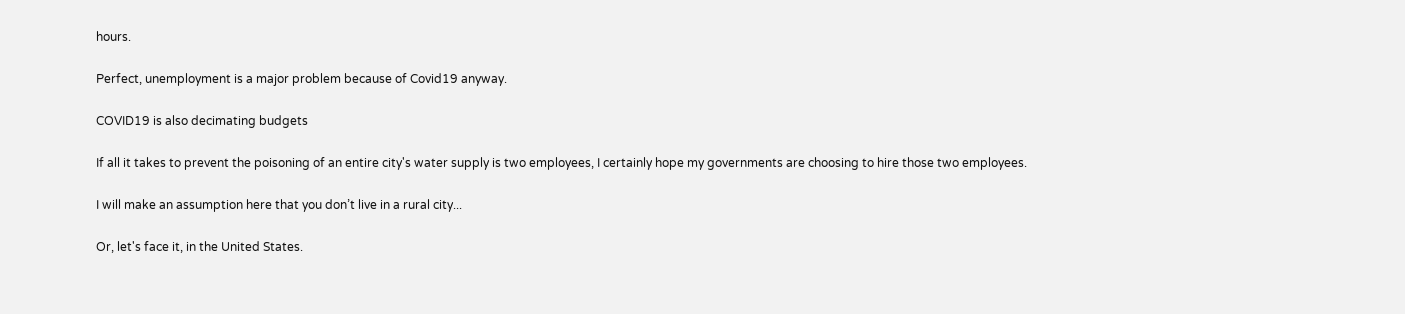hours.

Perfect, unemployment is a major problem because of Covid19 anyway.

COVID19 is also decimating budgets

If all it takes to prevent the poisoning of an entire city's water supply is two employees, I certainly hope my governments are choosing to hire those two employees.

I will make an assumption here that you don’t live in a rural city...

Or, let's face it, in the United States.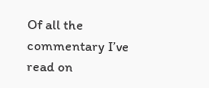Of all the commentary I’ve read on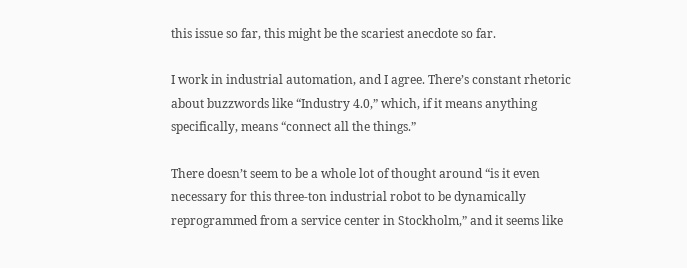this issue so far, this might be the scariest anecdote so far.

I work in industrial automation, and I agree. There’s constant rhetoric about buzzwords like “Industry 4.0,” which, if it means anything specifically, means “connect all the things.”

There doesn’t seem to be a whole lot of thought around “is it even necessary for this three-ton industrial robot to be dynamically reprogrammed from a service center in Stockholm,” and it seems like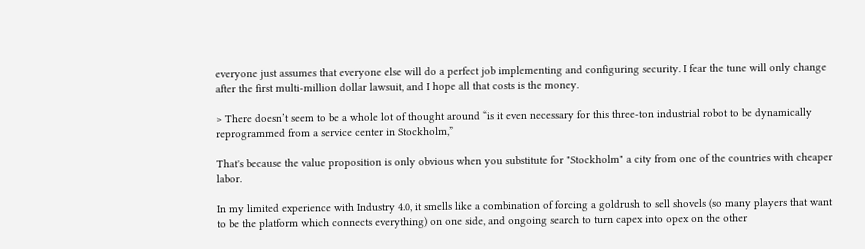everyone just assumes that everyone else will do a perfect job implementing and configuring security. I fear the tune will only change after the first multi-million dollar lawsuit, and I hope all that costs is the money.

> There doesn’t seem to be a whole lot of thought around “is it even necessary for this three-ton industrial robot to be dynamically reprogrammed from a service center in Stockholm,”

That's because the value proposition is only obvious when you substitute for "Stockholm" a city from one of the countries with cheaper labor.

In my limited experience with Industry 4.0, it smells like a combination of forcing a goldrush to sell shovels (so many players that want to be the platform which connects everything) on one side, and ongoing search to turn capex into opex on the other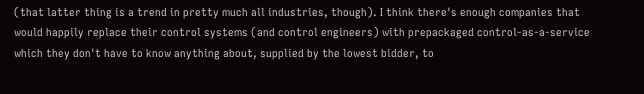(that latter thing is a trend in pretty much all industries, though). I think there's enough companies that would happily replace their control systems (and control engineers) with prepackaged control-as-a-service which they don't have to know anything about, supplied by the lowest bidder, to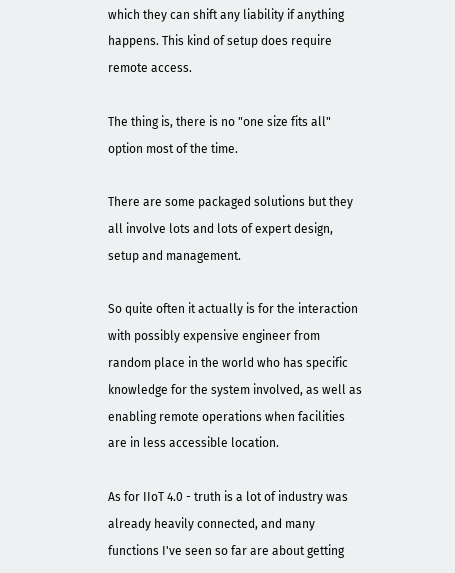which they can shift any liability if anything happens. This kind of setup does require remote access.

The thing is, there is no "one size fits all" option most of the time.

There are some packaged solutions but they all involve lots and lots of expert design, setup and management.

So quite often it actually is for the interaction with possibly expensive engineer from random place in the world who has specific knowledge for the system involved, as well as enabling remote operations when facilities are in less accessible location.

As for IIoT 4.0 - truth is a lot of industry was already heavily connected, and many functions I've seen so far are about getting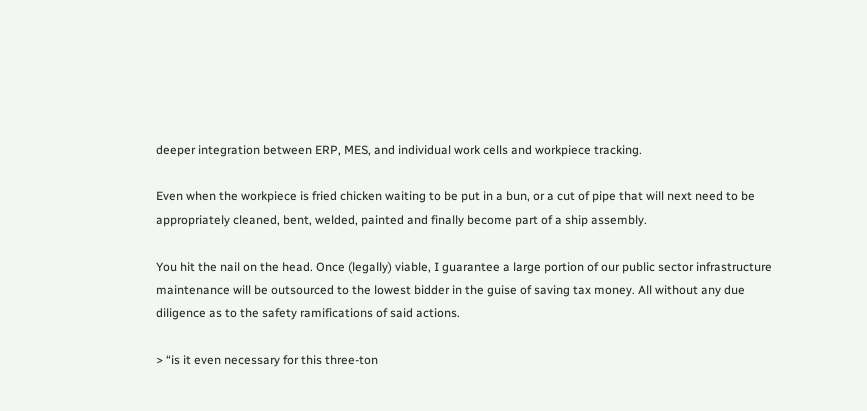deeper integration between ERP, MES, and individual work cells and workpiece tracking.

Even when the workpiece is fried chicken waiting to be put in a bun, or a cut of pipe that will next need to be appropriately cleaned, bent, welded, painted and finally become part of a ship assembly.

You hit the nail on the head. Once (legally) viable, I guarantee a large portion of our public sector infrastructure maintenance will be outsourced to the lowest bidder in the guise of saving tax money. All without any due diligence as to the safety ramifications of said actions.

> “is it even necessary for this three-ton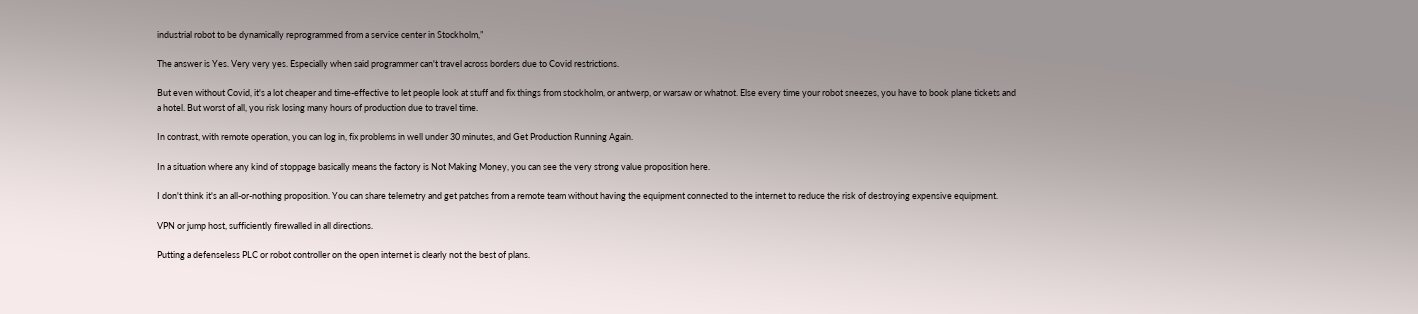industrial robot to be dynamically reprogrammed from a service center in Stockholm,”

The answer is Yes. Very very yes. Especially when said programmer can't travel across borders due to Covid restrictions.

But even without Covid, it's a lot cheaper and time-effective to let people look at stuff and fix things from stockholm, or antwerp, or warsaw or whatnot. Else every time your robot sneezes, you have to book plane tickets and a hotel. But worst of all, you risk losing many hours of production due to travel time.

In contrast, with remote operation, you can log in, fix problems in well under 30 minutes, and Get Production Running Again.

In a situation where any kind of stoppage basically means the factory is Not Making Money, you can see the very strong value proposition here.

I don't think it's an all-or-nothing proposition. You can share telemetry and get patches from a remote team without having the equipment connected to the internet to reduce the risk of destroying expensive equipment.

VPN or jump host, sufficiently firewalled in all directions.

Putting a defenseless PLC or robot controller on the open internet is clearly not the best of plans.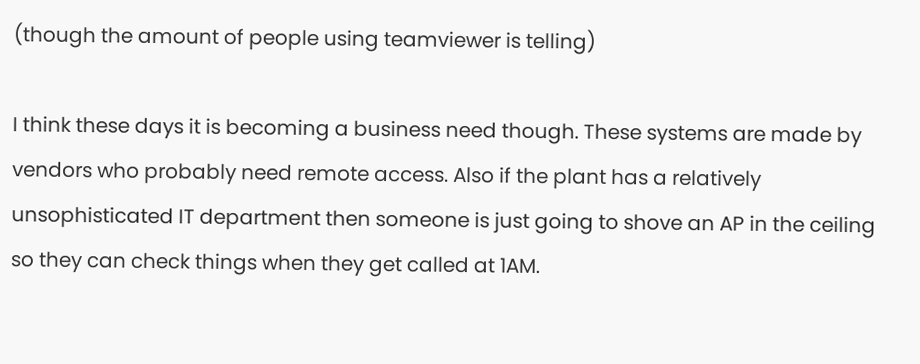(though the amount of people using teamviewer is telling)

I think these days it is becoming a business need though. These systems are made by vendors who probably need remote access. Also if the plant has a relatively unsophisticated IT department then someone is just going to shove an AP in the ceiling so they can check things when they get called at 1AM.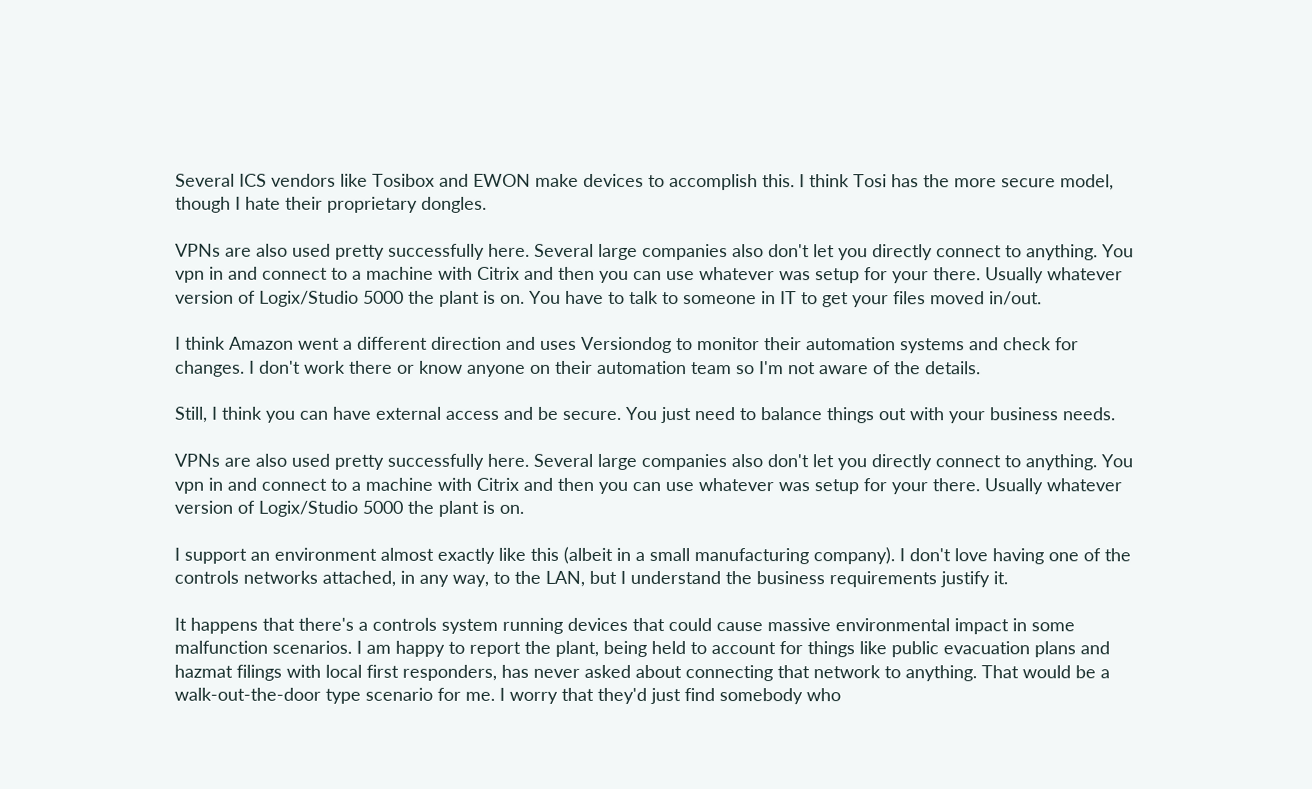Several ICS vendors like Tosibox and EWON make devices to accomplish this. I think Tosi has the more secure model, though I hate their proprietary dongles.

VPNs are also used pretty successfully here. Several large companies also don't let you directly connect to anything. You vpn in and connect to a machine with Citrix and then you can use whatever was setup for your there. Usually whatever version of Logix/Studio 5000 the plant is on. You have to talk to someone in IT to get your files moved in/out.

I think Amazon went a different direction and uses Versiondog to monitor their automation systems and check for changes. I don't work there or know anyone on their automation team so I'm not aware of the details.

Still, I think you can have external access and be secure. You just need to balance things out with your business needs.

VPNs are also used pretty successfully here. Several large companies also don't let you directly connect to anything. You vpn in and connect to a machine with Citrix and then you can use whatever was setup for your there. Usually whatever version of Logix/Studio 5000 the plant is on.

I support an environment almost exactly like this (albeit in a small manufacturing company). I don't love having one of the controls networks attached, in any way, to the LAN, but I understand the business requirements justify it.

It happens that there's a controls system running devices that could cause massive environmental impact in some malfunction scenarios. I am happy to report the plant, being held to account for things like public evacuation plans and hazmat filings with local first responders, has never asked about connecting that network to anything. That would be a walk-out-the-door type scenario for me. I worry that they'd just find somebody who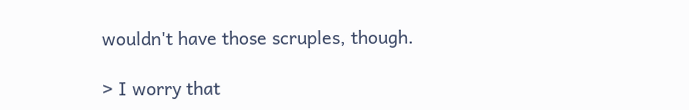wouldn't have those scruples, though.

> I worry that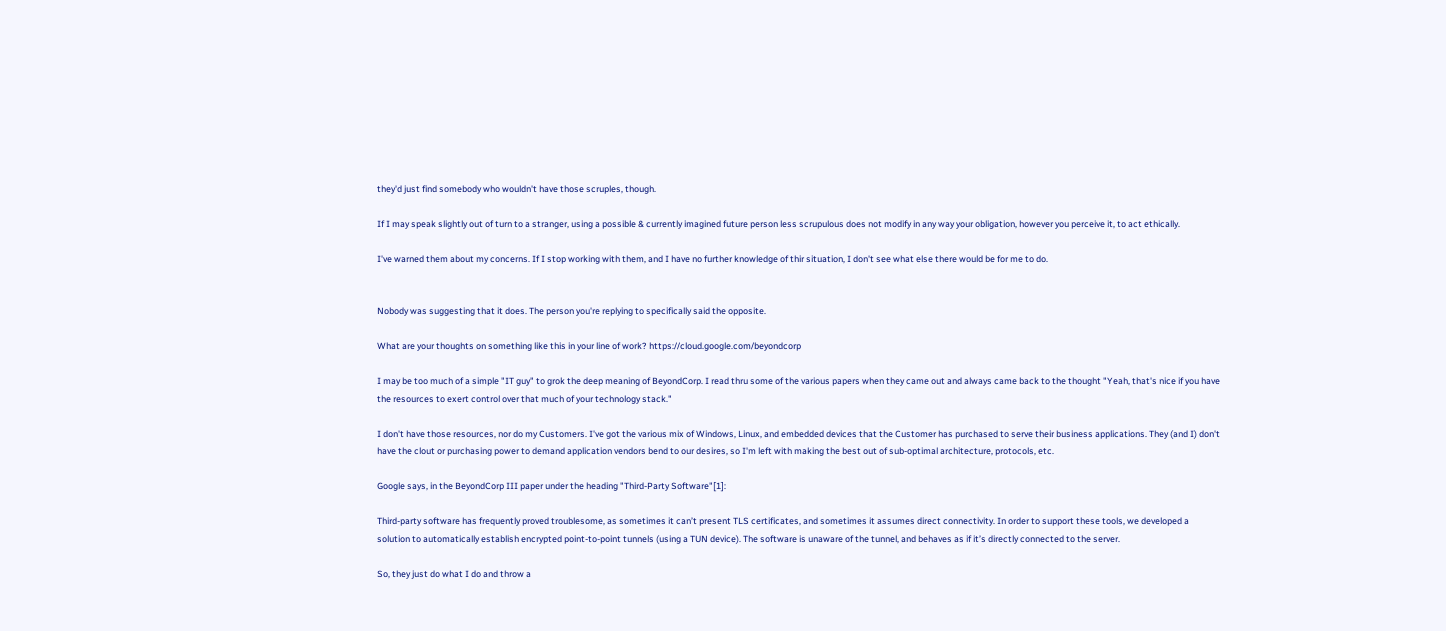they'd just find somebody who wouldn't have those scruples, though.

If I may speak slightly out of turn to a stranger, using a possible & currently imagined future person less scrupulous does not modify in any way your obligation, however you perceive it, to act ethically.

I've warned them about my concerns. If I stop working with them, and I have no further knowledge of thir situation, I don't see what else there would be for me to do.


Nobody was suggesting that it does. The person you're replying to specifically said the opposite.

What are your thoughts on something like this in your line of work? https://cloud.google.com/beyondcorp

I may be too much of a simple "IT guy" to grok the deep meaning of BeyondCorp. I read thru some of the various papers when they came out and always came back to the thought "Yeah, that's nice if you have the resources to exert control over that much of your technology stack."

I don't have those resources, nor do my Customers. I've got the various mix of Windows, Linux, and embedded devices that the Customer has purchased to serve their business applications. They (and I) don't have the clout or purchasing power to demand application vendors bend to our desires, so I'm left with making the best out of sub-optimal architecture, protocols, etc.

Google says, in the BeyondCorp III paper under the heading "Third-Party Software"[1]:

Third-party software has frequently proved troublesome, as sometimes it can’t present TLS certificates, and sometimes it assumes direct connectivity. In order to support these tools, we developed a solution to automatically establish encrypted point-to-point tunnels (using a TUN device). The software is unaware of the tunnel, and behaves as if it’s directly connected to the server.

So, they just do what I do and throw a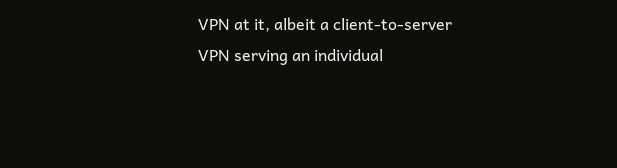VPN at it, albeit a client-to-server VPN serving an individual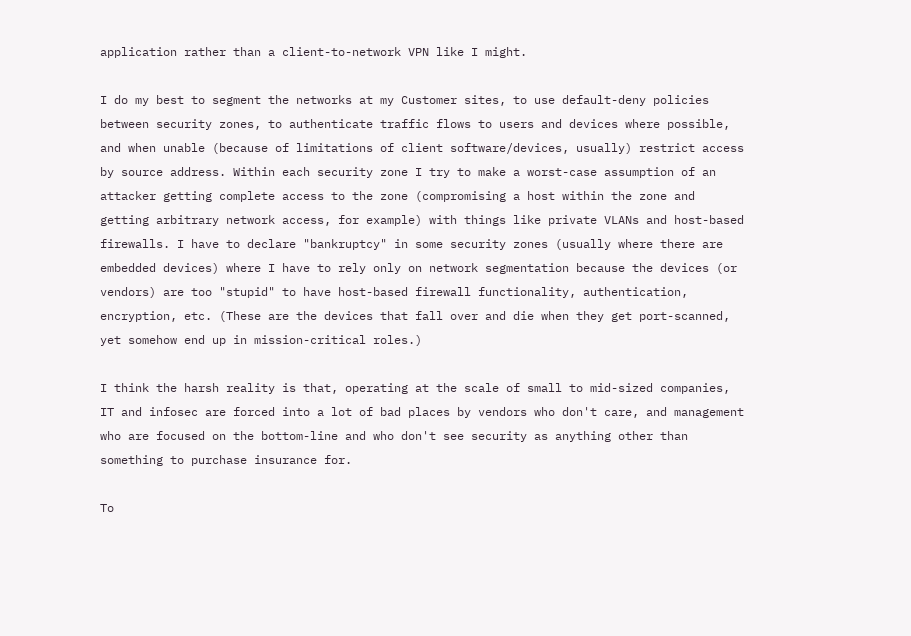application rather than a client-to-network VPN like I might.

I do my best to segment the networks at my Customer sites, to use default-deny policies between security zones, to authenticate traffic flows to users and devices where possible, and when unable (because of limitations of client software/devices, usually) restrict access by source address. Within each security zone I try to make a worst-case assumption of an attacker getting complete access to the zone (compromising a host within the zone and getting arbitrary network access, for example) with things like private VLANs and host-based firewalls. I have to declare "bankruptcy" in some security zones (usually where there are embedded devices) where I have to rely only on network segmentation because the devices (or vendors) are too "stupid" to have host-based firewall functionality, authentication, encryption, etc. (These are the devices that fall over and die when they get port-scanned, yet somehow end up in mission-critical roles.)

I think the harsh reality is that, operating at the scale of small to mid-sized companies, IT and infosec are forced into a lot of bad places by vendors who don't care, and management who are focused on the bottom-line and who don't see security as anything other than something to purchase insurance for.

To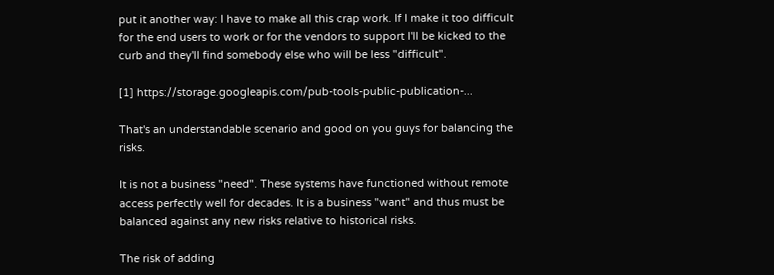put it another way: I have to make all this crap work. If I make it too difficult for the end users to work or for the vendors to support I'll be kicked to the curb and they'll find somebody else who will be less "difficult".

[1] https://storage.googleapis.com/pub-tools-public-publication-...

That's an understandable scenario and good on you guys for balancing the risks.

It is not a business "need". These systems have functioned without remote access perfectly well for decades. It is a business "want" and thus must be balanced against any new risks relative to historical risks.

The risk of adding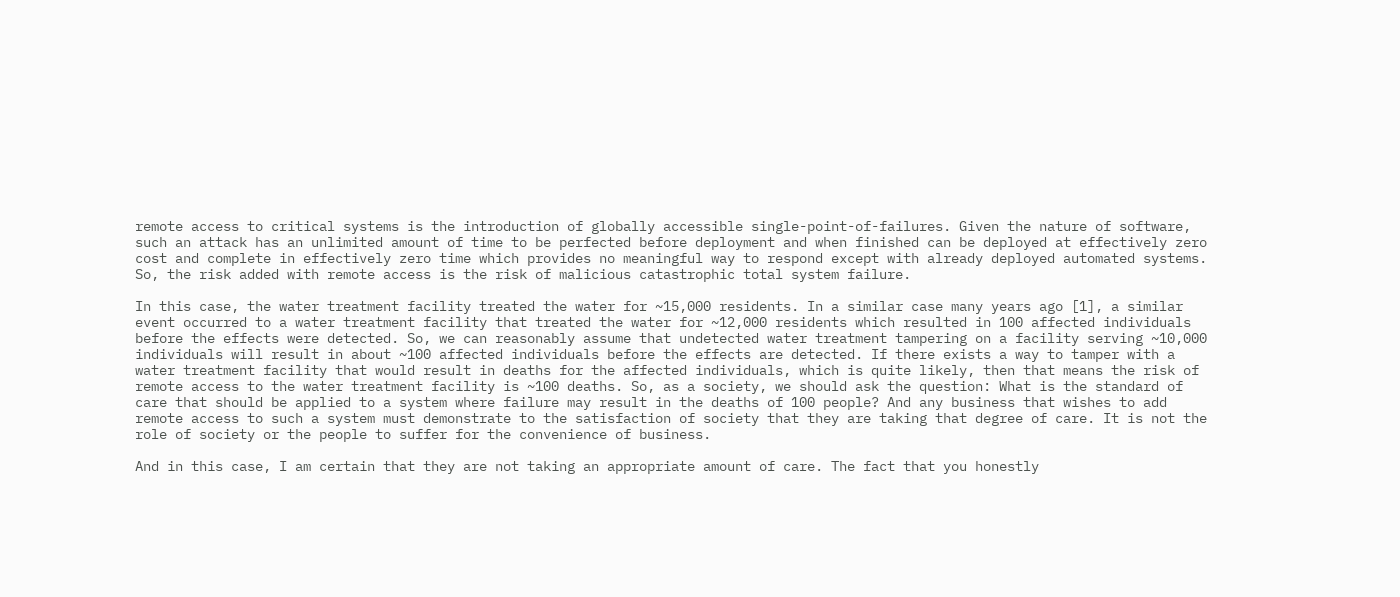remote access to critical systems is the introduction of globally accessible single-point-of-failures. Given the nature of software, such an attack has an unlimited amount of time to be perfected before deployment and when finished can be deployed at effectively zero cost and complete in effectively zero time which provides no meaningful way to respond except with already deployed automated systems. So, the risk added with remote access is the risk of malicious catastrophic total system failure.

In this case, the water treatment facility treated the water for ~15,000 residents. In a similar case many years ago [1], a similar event occurred to a water treatment facility that treated the water for ~12,000 residents which resulted in 100 affected individuals before the effects were detected. So, we can reasonably assume that undetected water treatment tampering on a facility serving ~10,000 individuals will result in about ~100 affected individuals before the effects are detected. If there exists a way to tamper with a water treatment facility that would result in deaths for the affected individuals, which is quite likely, then that means the risk of remote access to the water treatment facility is ~100 deaths. So, as a society, we should ask the question: What is the standard of care that should be applied to a system where failure may result in the deaths of 100 people? And any business that wishes to add remote access to such a system must demonstrate to the satisfaction of society that they are taking that degree of care. It is not the role of society or the people to suffer for the convenience of business.

And in this case, I am certain that they are not taking an appropriate amount of care. The fact that you honestly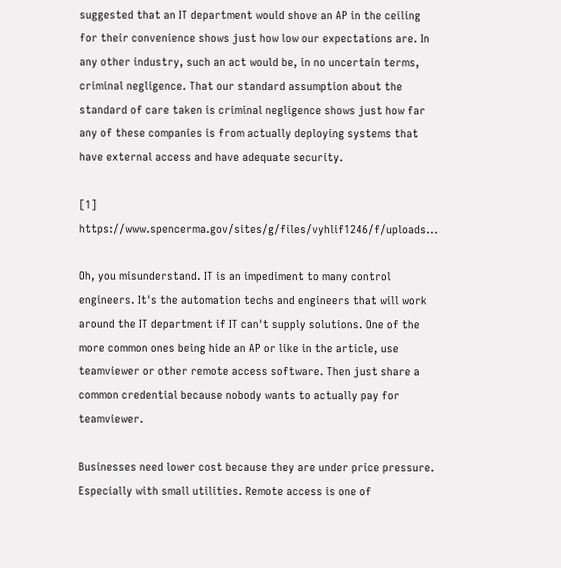suggested that an IT department would shove an AP in the ceiling for their convenience shows just how low our expectations are. In any other industry, such an act would be, in no uncertain terms, criminal negligence. That our standard assumption about the standard of care taken is criminal negligence shows just how far any of these companies is from actually deploying systems that have external access and have adequate security.

[1] https://www.spencerma.gov/sites/g/files/vyhlif1246/f/uploads...

Oh, you misunderstand. IT is an impediment to many control engineers. It's the automation techs and engineers that will work around the IT department if IT can't supply solutions. One of the more common ones being hide an AP or like in the article, use teamviewer or other remote access software. Then just share a common credential because nobody wants to actually pay for teamviewer.

Businesses need lower cost because they are under price pressure. Especially with small utilities. Remote access is one of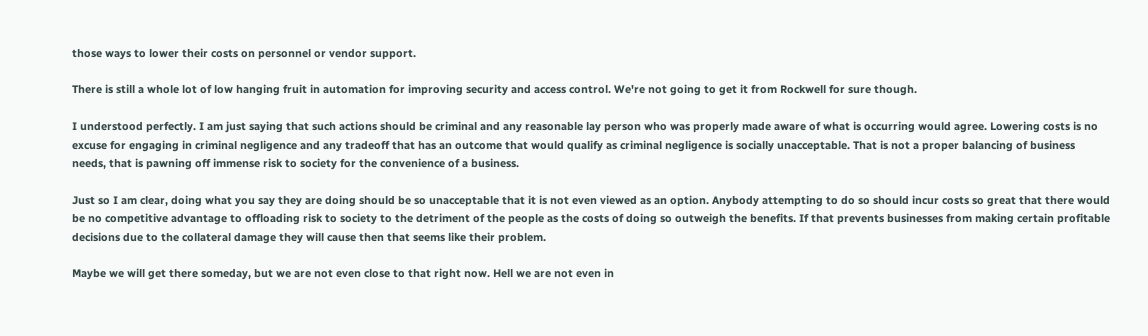those ways to lower their costs on personnel or vendor support.

There is still a whole lot of low hanging fruit in automation for improving security and access control. We're not going to get it from Rockwell for sure though.

I understood perfectly. I am just saying that such actions should be criminal and any reasonable lay person who was properly made aware of what is occurring would agree. Lowering costs is no excuse for engaging in criminal negligence and any tradeoff that has an outcome that would qualify as criminal negligence is socially unacceptable. That is not a proper balancing of business needs, that is pawning off immense risk to society for the convenience of a business.

Just so I am clear, doing what you say they are doing should be so unacceptable that it is not even viewed as an option. Anybody attempting to do so should incur costs so great that there would be no competitive advantage to offloading risk to society to the detriment of the people as the costs of doing so outweigh the benefits. If that prevents businesses from making certain profitable decisions due to the collateral damage they will cause then that seems like their problem.

Maybe we will get there someday, but we are not even close to that right now. Hell we are not even in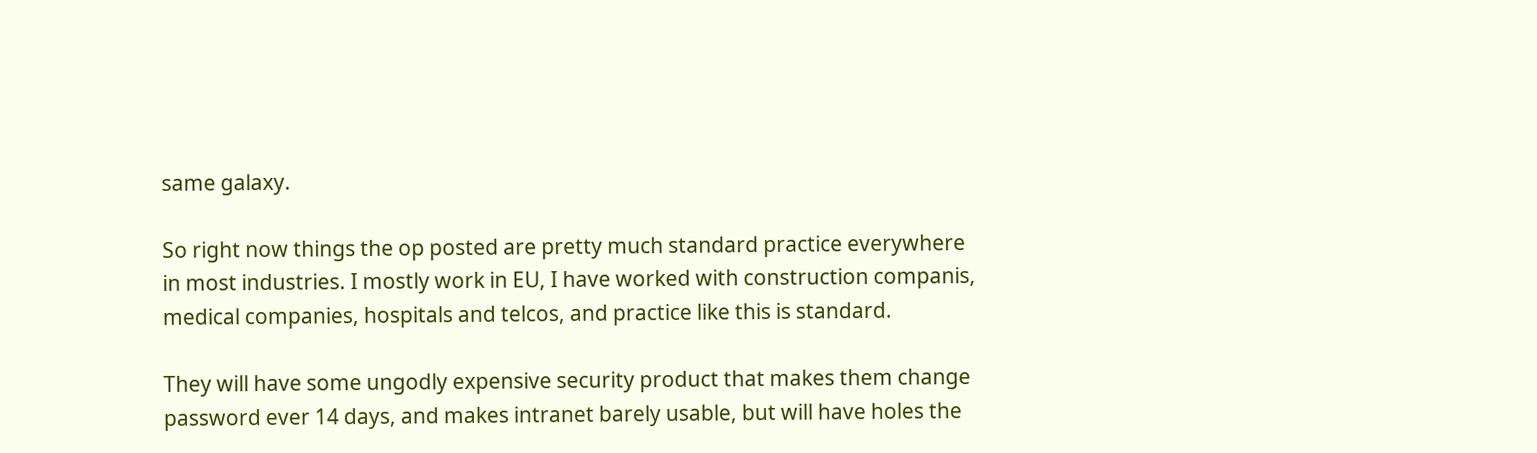same galaxy.

So right now things the op posted are pretty much standard practice everywhere in most industries. I mostly work in EU, I have worked with construction companis, medical companies, hospitals and telcos, and practice like this is standard.

They will have some ungodly expensive security product that makes them change password ever 14 days, and makes intranet barely usable, but will have holes the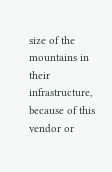size of the mountains in their infrastructure, because of this vendor or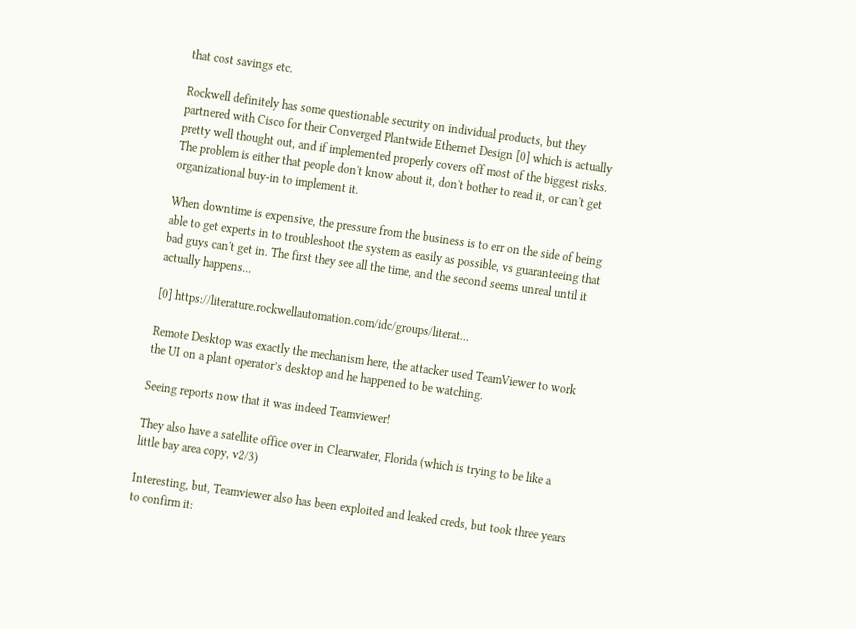that cost savings etc.

Rockwell definitely has some questionable security on individual products, but they partnered with Cisco for their Converged Plantwide Ethernet Design [0] which is actually pretty well thought out, and if implemented properly covers off most of the biggest risks. The problem is either that people don't know about it, don't bother to read it, or can't get organizational buy-in to implement it.

When downtime is expensive, the pressure from the business is to err on the side of being able to get experts in to troubleshoot the system as easily as possible, vs guaranteeing that bad guys can't get in. The first they see all the time, and the second seems unreal until it actually happens...

[0] https://literature.rockwellautomation.com/idc/groups/literat...

Remote Desktop was exactly the mechanism here, the attacker used TeamViewer to work the UI on a plant operator’s desktop and he happened to be watching.

Seeing reports now that it was indeed Teamviewer!

They also have a satellite office over in Clearwater, Florida (which is trying to be like a little bay area copy, v2/3)

Interesting, but, Teamviewer also has been exploited and leaked creds, but took three years to confirm it: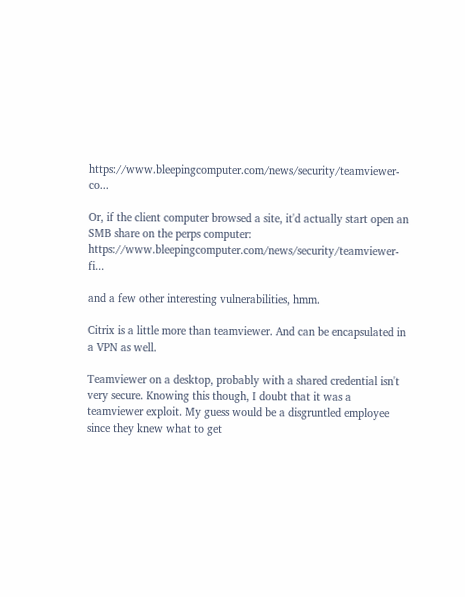https://www.bleepingcomputer.com/news/security/teamviewer-co...

Or, if the client computer browsed a site, it'd actually start open an SMB share on the perps computer: https://www.bleepingcomputer.com/news/security/teamviewer-fi...

and a few other interesting vulnerabilities, hmm.

Citrix is a little more than teamviewer. And can be encapsulated in a VPN as well.

Teamviewer on a desktop, probably with a shared credential isn't very secure. Knowing this though, I doubt that it was a teamviewer exploit. My guess would be a disgruntled employee since they knew what to get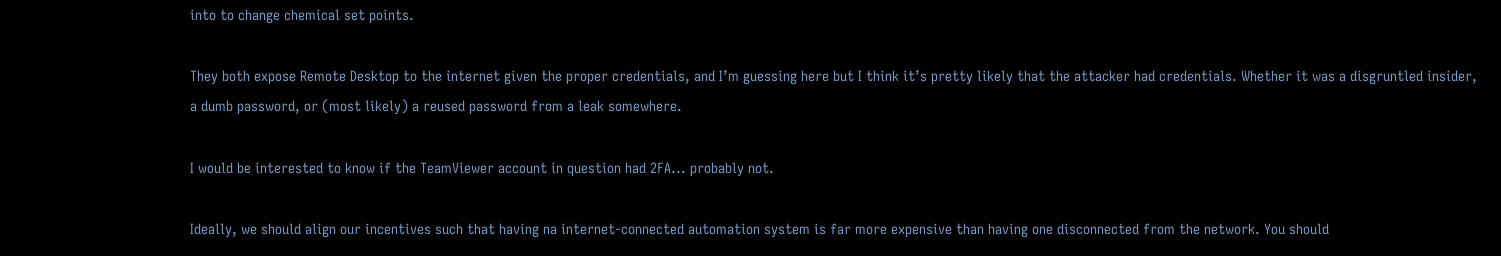into to change chemical set points.

They both expose Remote Desktop to the internet given the proper credentials, and I’m guessing here but I think it’s pretty likely that the attacker had credentials. Whether it was a disgruntled insider, a dumb password, or (most likely) a reused password from a leak somewhere.

I would be interested to know if the TeamViewer account in question had 2FA... probably not.

Ideally, we should align our incentives such that having na internet-connected automation system is far more expensive than having one disconnected from the network. You should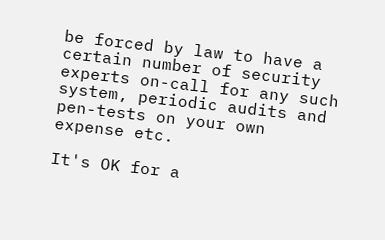be forced by law to have a certain number of security experts on-call for any such system, periodic audits and pen-tests on your own expense etc.

It's OK for a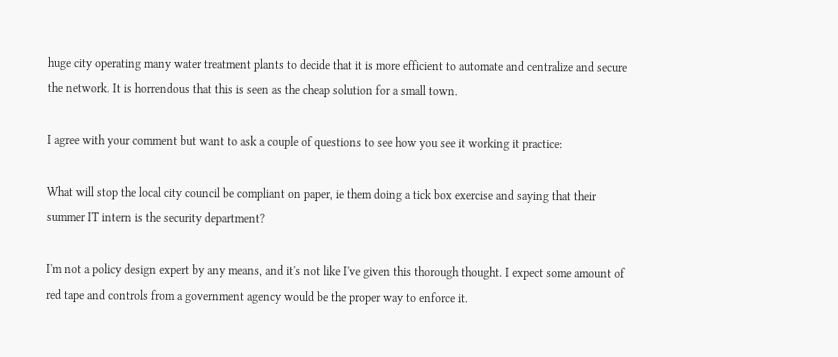huge city operating many water treatment plants to decide that it is more efficient to automate and centralize and secure the network. It is horrendous that this is seen as the cheap solution for a small town.

I agree with your comment but want to ask a couple of questions to see how you see it working it practice:

What will stop the local city council be compliant on paper, ie them doing a tick box exercise and saying that their summer IT intern is the security department?

I'm not a policy design expert by any means, and it's not like I've given this thorough thought. I expect some amount of red tape and controls from a government agency would be the proper way to enforce it.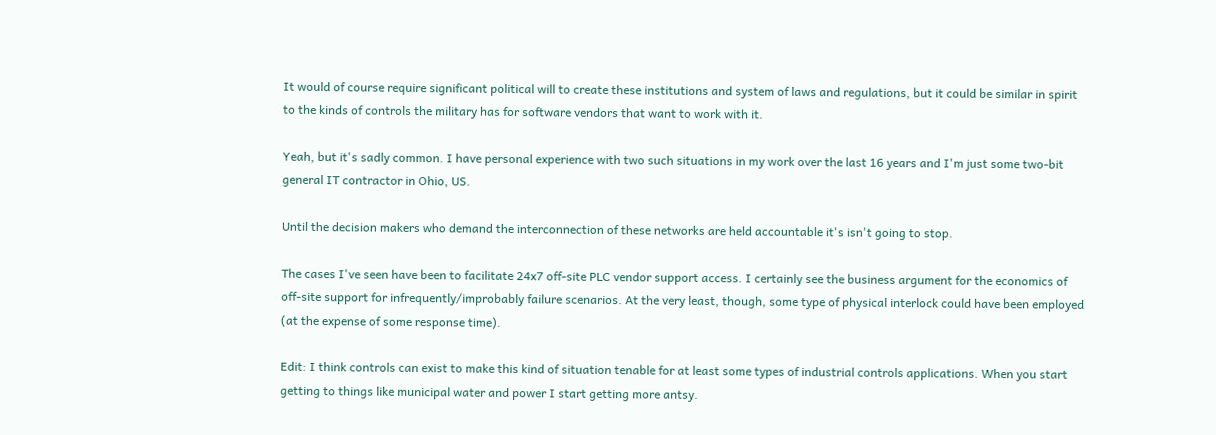It would of course require significant political will to create these institutions and system of laws and regulations, but it could be similar in spirit to the kinds of controls the military has for software vendors that want to work with it.

Yeah, but it's sadly common. I have personal experience with two such situations in my work over the last 16 years and I'm just some two-bit general IT contractor in Ohio, US.

Until the decision makers who demand the interconnection of these networks are held accountable it's isn't going to stop.

The cases I've seen have been to facilitate 24x7 off-site PLC vendor support access. I certainly see the business argument for the economics of off-site support for infrequently/improbably failure scenarios. At the very least, though, some type of physical interlock could have been employed (at the expense of some response time).

Edit: I think controls can exist to make this kind of situation tenable for at least some types of industrial controls applications. When you start getting to things like municipal water and power I start getting more antsy.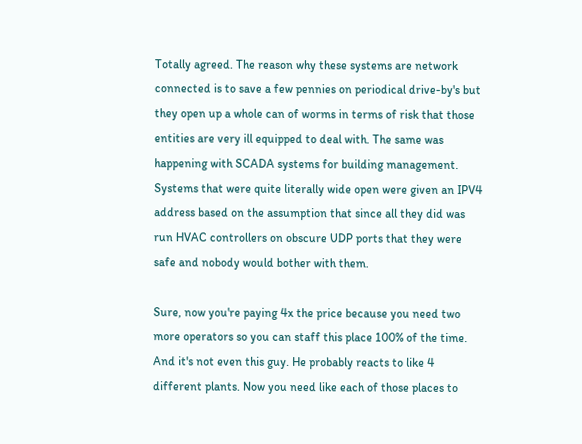Totally agreed. The reason why these systems are network connected is to save a few pennies on periodical drive-by's but they open up a whole can of worms in terms of risk that those entities are very ill equipped to deal with. The same was happening with SCADA systems for building management. Systems that were quite literally wide open were given an IPV4 address based on the assumption that since all they did was run HVAC controllers on obscure UDP ports that they were safe and nobody would bother with them.

Sure, now you're paying 4x the price because you need two more operators so you can staff this place 100% of the time. And it's not even this guy. He probably reacts to like 4 different plants. Now you need like each of those places to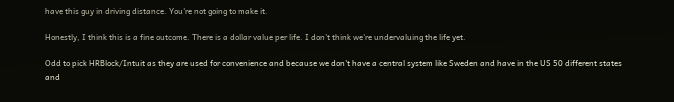have this guy in driving distance. You're not going to make it.

Honestly, I think this is a fine outcome. There is a dollar value per life. I don't think we're undervaluing the life yet.

Odd to pick HRBlock/Intuit as they are used for convenience and because we don't have a central system like Sweden and have in the US 50 different states and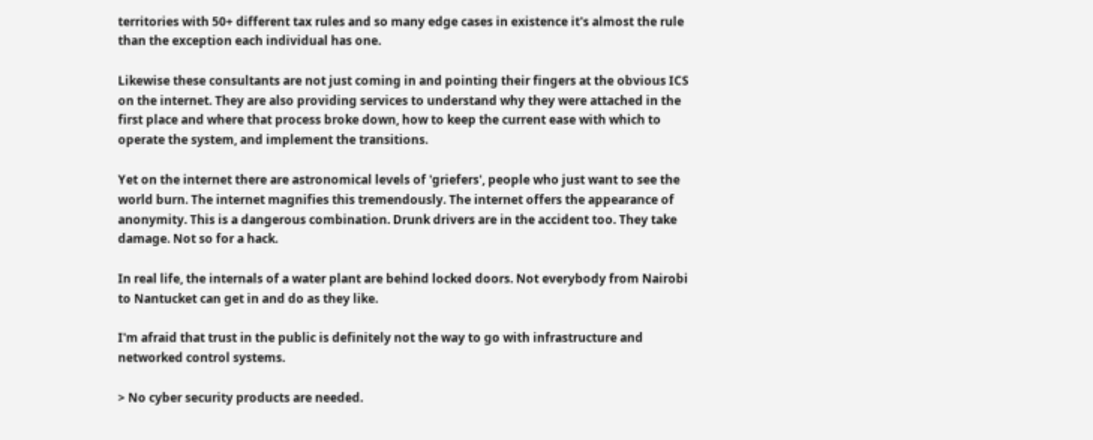territories with 50+ different tax rules and so many edge cases in existence it's almost the rule than the exception each individual has one.

Likewise these consultants are not just coming in and pointing their fingers at the obvious ICS on the internet. They are also providing services to understand why they were attached in the first place and where that process broke down, how to keep the current ease with which to operate the system, and implement the transitions.

Yet on the internet there are astronomical levels of 'griefers', people who just want to see the world burn. The internet magnifies this tremendously. The internet offers the appearance of anonymity. This is a dangerous combination. Drunk drivers are in the accident too. They take damage. Not so for a hack.

In real life, the internals of a water plant are behind locked doors. Not everybody from Nairobi to Nantucket can get in and do as they like.

I'm afraid that trust in the public is definitely not the way to go with infrastructure and networked control systems.

> No cyber security products are needed.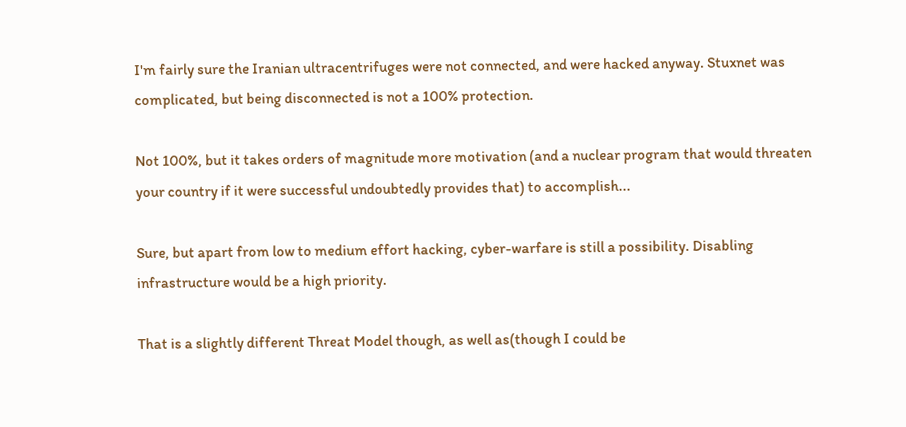I'm fairly sure the Iranian ultracentrifuges were not connected, and were hacked anyway. Stuxnet was complicated, but being disconnected is not a 100% protection.

Not 100%, but it takes orders of magnitude more motivation (and a nuclear program that would threaten your country if it were successful undoubtedly provides that) to accomplish...

Sure, but apart from low to medium effort hacking, cyber-warfare is still a possibility. Disabling infrastructure would be a high priority.

That is a slightly different Threat Model though, as well as(though I could be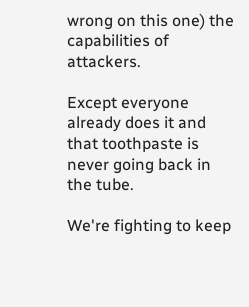wrong on this one) the capabilities of attackers.

Except everyone already does it and that toothpaste is never going back in the tube.

We're fighting to keep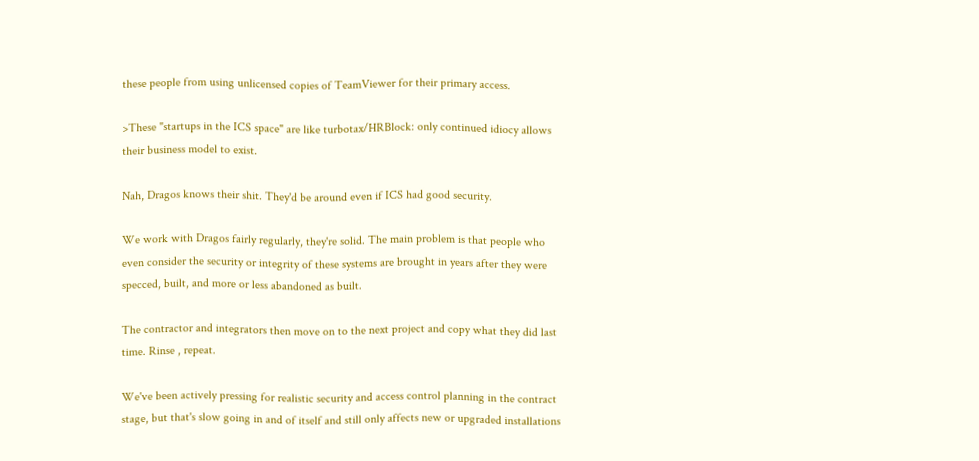these people from using unlicensed copies of TeamViewer for their primary access.

>These "startups in the ICS space" are like turbotax/HRBlock: only continued idiocy allows their business model to exist.

Nah, Dragos knows their shit. They'd be around even if ICS had good security.

We work with Dragos fairly regularly, they're solid. The main problem is that people who even consider the security or integrity of these systems are brought in years after they were specced, built, and more or less abandoned as built.

The contractor and integrators then move on to the next project and copy what they did last time. Rinse , repeat.

We've been actively pressing for realistic security and access control planning in the contract stage, but that's slow going in and of itself and still only affects new or upgraded installations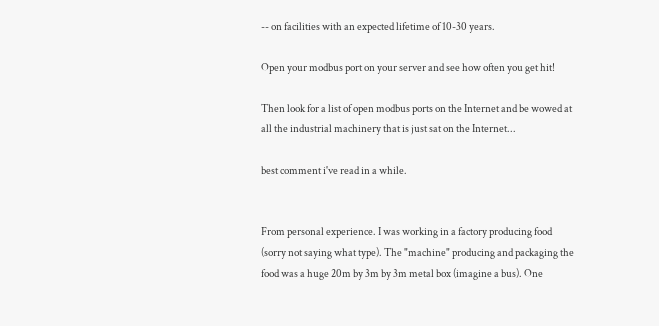-- on facilities with an expected lifetime of 10-30 years.

Open your modbus port on your server and see how often you get hit!

Then look for a list of open modbus ports on the Internet and be wowed at all the industrial machinery that is just sat on the Internet...

best comment i've read in a while.


From personal experience. I was working in a factory producing food (sorry not saying what type). The "machine" producing and packaging the food was a huge 20m by 3m by 3m metal box (imagine a bus). One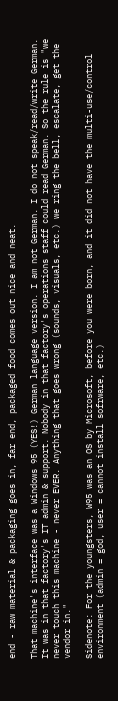end - raw material & packaging goes in, far end, packaged food comes out nice and neat.

That machine's interface was a Windows 95 (YES!) German language version. I am not German. I do not speak/read/write German. It was in that factory's IT admin & support. Nobody in that factory's operations staff could read German. So the rule is "we never touch this machine - never EVER. Anything that goes wrong (sounds, visuals, etc.) we ring the bell, escalate, get the vendor in."

Sidenote: For the youngsters, W95 was an OS by Microsoft, before you were born, and it did not have the multi-use/control environment (admin = god, user = cannot install sofrware, etc.)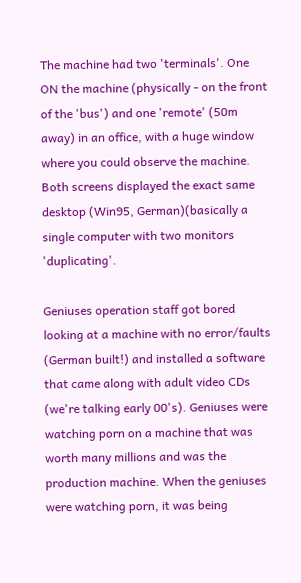The machine had two 'terminals'. One ON the machine (physically - on the front of the 'bus') and one 'remote' (50m away) in an office, with a huge window where you could observe the machine. Both screens displayed the exact same desktop (Win95, German)(basically a single computer with two monitors 'duplicating'.

Geniuses operation staff got bored looking at a machine with no error/faults (German built!) and installed a software that came along with adult video CDs (we're talking early 00's). Geniuses were watching porn on a machine that was worth many millions and was the production machine. When the geniuses were watching porn, it was being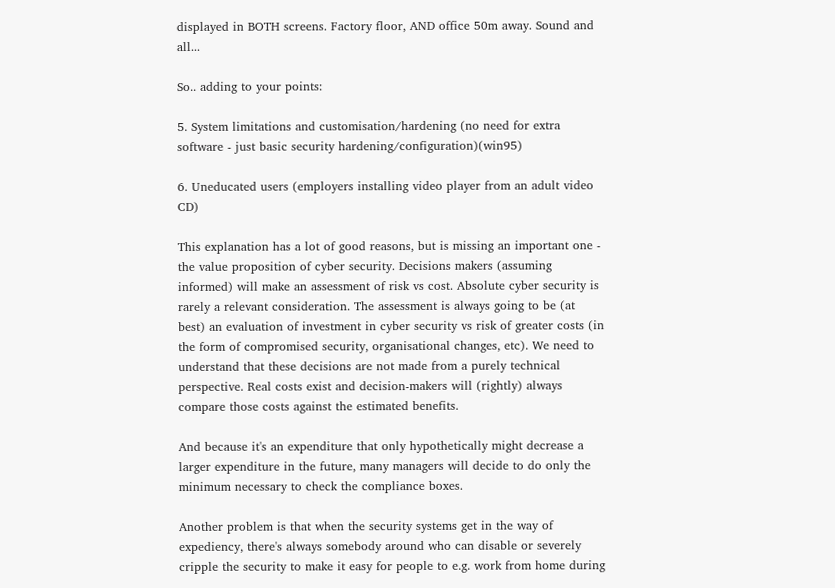displayed in BOTH screens. Factory floor, AND office 50m away. Sound and all...

So.. adding to your points:

5. System limitations and customisation/hardening (no need for extra software - just basic security hardening/configuration)(win95)

6. Uneducated users (employers installing video player from an adult video CD)

This explanation has a lot of good reasons, but is missing an important one - the value proposition of cyber security. Decisions makers (assuming informed) will make an assessment of risk vs cost. Absolute cyber security is rarely a relevant consideration. The assessment is always going to be (at best) an evaluation of investment in cyber security vs risk of greater costs (in the form of compromised security, organisational changes, etc). We need to understand that these decisions are not made from a purely technical perspective. Real costs exist and decision-makers will (rightly) always compare those costs against the estimated benefits.

And because it's an expenditure that only hypothetically might decrease a larger expenditure in the future, many managers will decide to do only the minimum necessary to check the compliance boxes.

Another problem is that when the security systems get in the way of expediency, there's always somebody around who can disable or severely cripple the security to make it easy for people to e.g. work from home during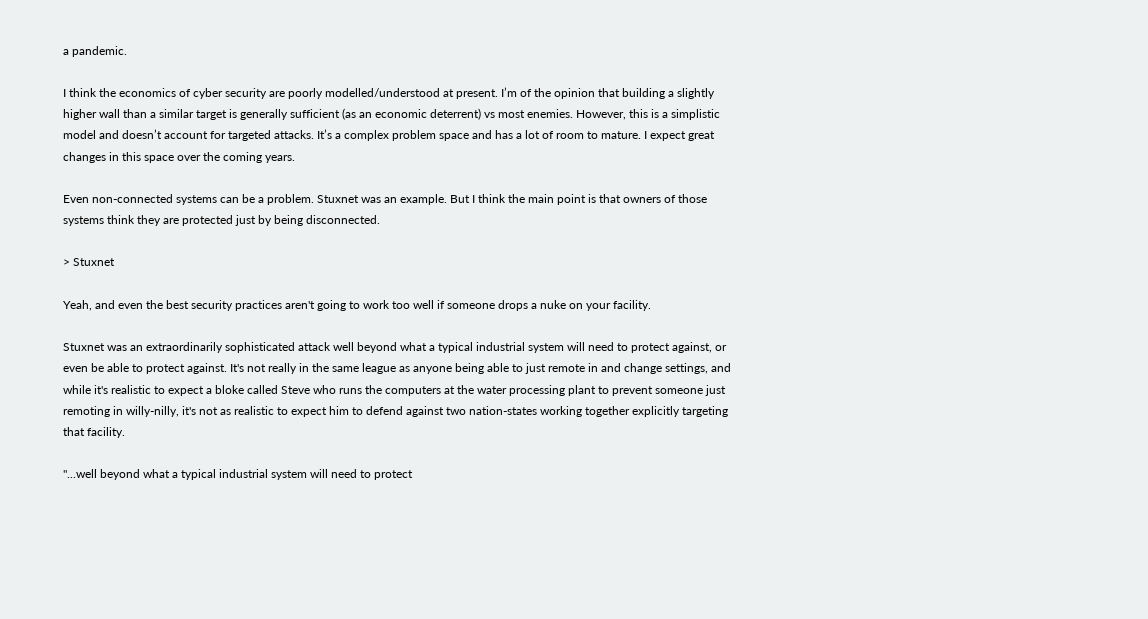a pandemic.

I think the economics of cyber security are poorly modelled/understood at present. I’m of the opinion that building a slightly higher wall than a similar target is generally sufficient (as an economic deterrent) vs most enemies. However, this is a simplistic model and doesn’t account for targeted attacks. It’s a complex problem space and has a lot of room to mature. I expect great changes in this space over the coming years.

Even non-connected systems can be a problem. Stuxnet was an example. But I think the main point is that owners of those systems think they are protected just by being disconnected.

> Stuxnet

Yeah, and even the best security practices aren't going to work too well if someone drops a nuke on your facility.

Stuxnet was an extraordinarily sophisticated attack well beyond what a typical industrial system will need to protect against, or even be able to protect against. It's not really in the same league as anyone being able to just remote in and change settings, and while it's realistic to expect a bloke called Steve who runs the computers at the water processing plant to prevent someone just remoting in willy-nilly, it's not as realistic to expect him to defend against two nation-states working together explicitly targeting that facility.

"...well beyond what a typical industrial system will need to protect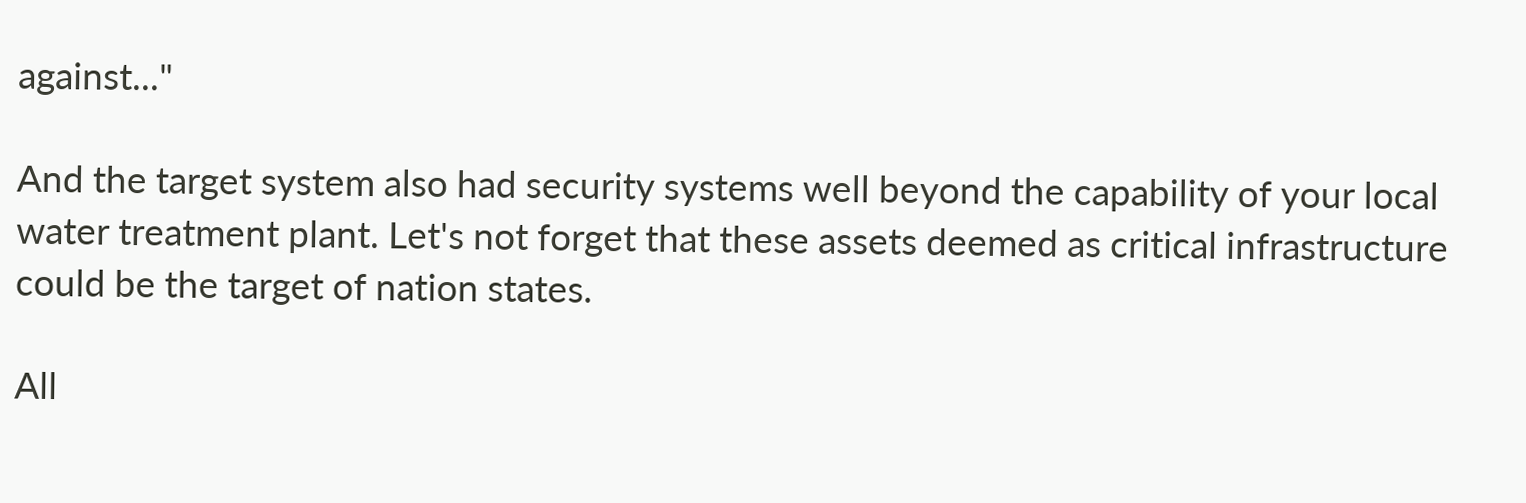against..."

And the target system also had security systems well beyond the capability of your local water treatment plant. Let's not forget that these assets deemed as critical infrastructure could be the target of nation states.

All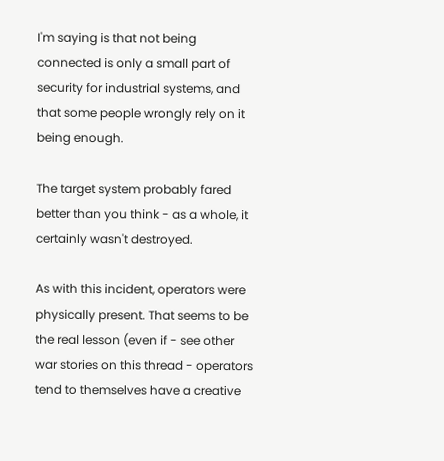I'm saying is that not being connected is only a small part of security for industrial systems, and that some people wrongly rely on it being enough.

The target system probably fared better than you think - as a whole, it certainly wasn't destroyed.

As with this incident, operators were physically present. That seems to be the real lesson (even if - see other war stories on this thread - operators tend to themselves have a creative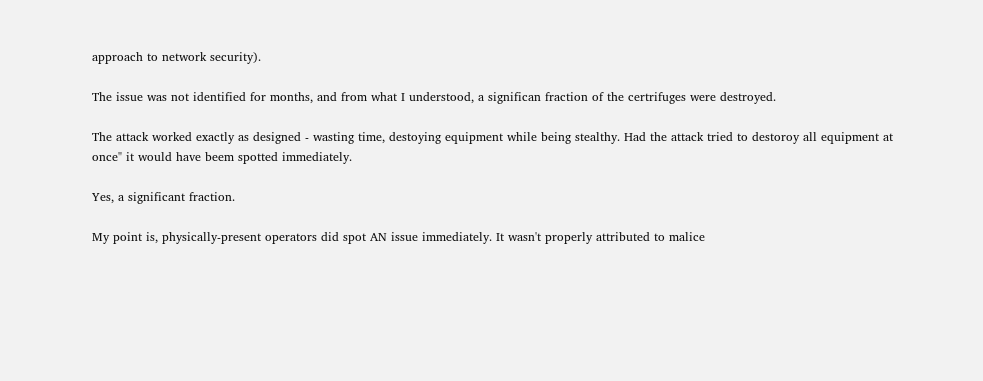approach to network security).

The issue was not identified for months, and from what I understood, a significan fraction of the certrifuges were destroyed.

The attack worked exactly as designed - wasting time, destoying equipment while being stealthy. Had the attack tried to destoroy all equipment at once" it would have beem spotted immediately.

Yes, a significant fraction.

My point is, physically-present operators did spot AN issue immediately. It wasn't properly attributed to malice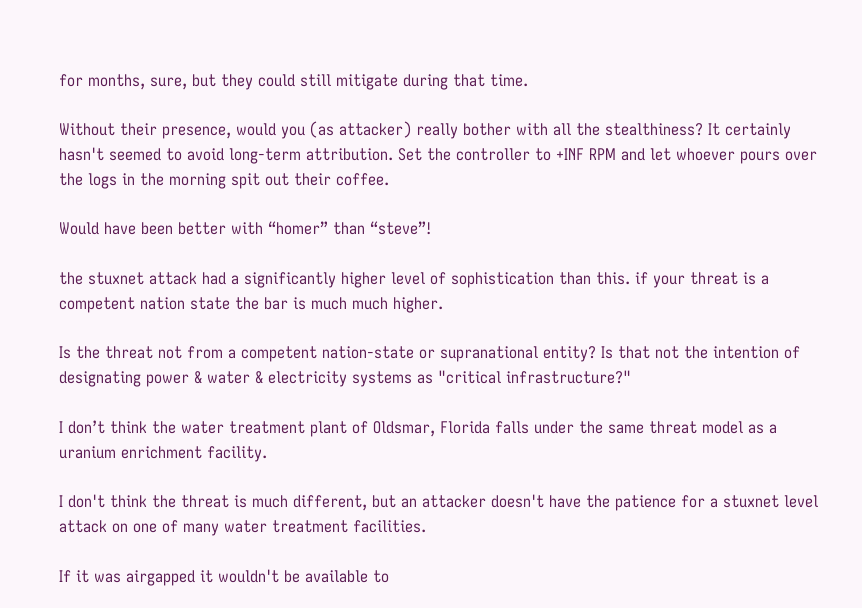for months, sure, but they could still mitigate during that time.

Without their presence, would you (as attacker) really bother with all the stealthiness? It certainly hasn't seemed to avoid long-term attribution. Set the controller to +INF RPM and let whoever pours over the logs in the morning spit out their coffee.

Would have been better with “homer” than “steve”!

the stuxnet attack had a significantly higher level of sophistication than this. if your threat is a competent nation state the bar is much much higher.

Is the threat not from a competent nation-state or supranational entity? Is that not the intention of designating power & water & electricity systems as "critical infrastructure?"

I don’t think the water treatment plant of Oldsmar, Florida falls under the same threat model as a uranium enrichment facility.

I don't think the threat is much different, but an attacker doesn't have the patience for a stuxnet level attack on one of many water treatment facilities.

If it was airgapped it wouldn't be available to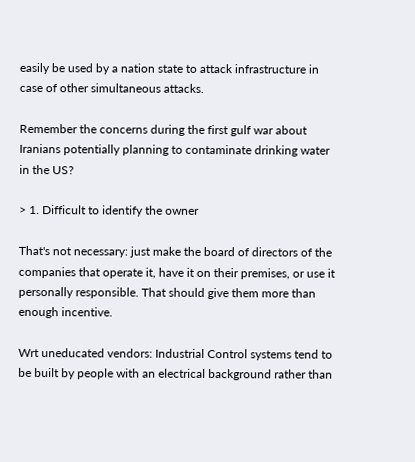easily be used by a nation state to attack infrastructure in case of other simultaneous attacks.

Remember the concerns during the first gulf war about Iranians potentially planning to contaminate drinking water in the US?

> 1. Difficult to identify the owner

That's not necessary: just make the board of directors of the companies that operate it, have it on their premises, or use it personally responsible. That should give them more than enough incentive.

Wrt uneducated vendors: Industrial Control systems tend to be built by people with an electrical background rather than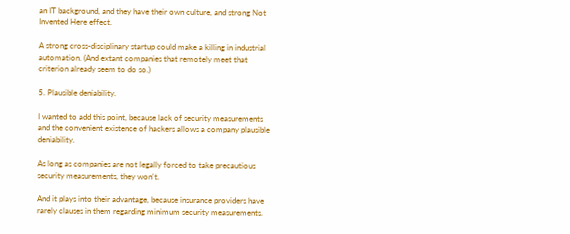an IT background, and they have their own culture, and strong Not Invented Here effect.

A strong cross-disciplinary startup could make a killing in industrial automation. (And extant companies that remotely meet that criterion already seem to do so.)

5. Plausible deniability.

I wanted to add this point, because lack of security measurements and the convenient existence of hackers allows a company plausible deniability.

As long as companies are not legally forced to take precautious security measurements, they won't.

And it plays into their advantage, because insurance providers have rarely clauses in them regarding minimum security measurements.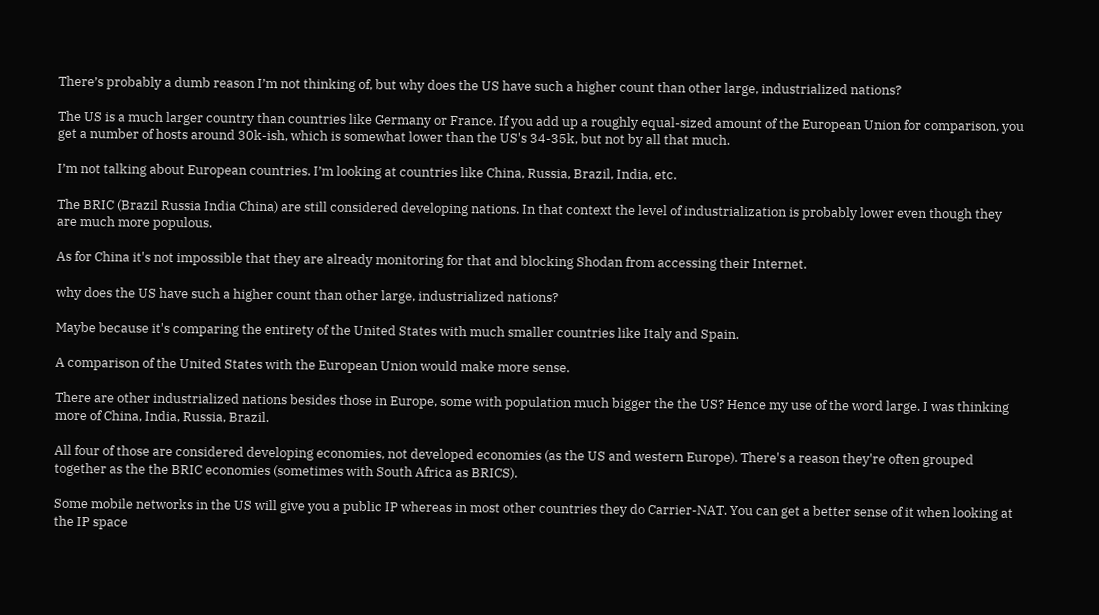There’s probably a dumb reason I’m not thinking of, but why does the US have such a higher count than other large, industrialized nations?

The US is a much larger country than countries like Germany or France. If you add up a roughly equal-sized amount of the European Union for comparison, you get a number of hosts around 30k-ish, which is somewhat lower than the US's 34-35k, but not by all that much.

I’m not talking about European countries. I’m looking at countries like China, Russia, Brazil, India, etc.

The BRIC (Brazil Russia India China) are still considered developing nations. In that context the level of industrialization is probably lower even though they are much more populous.

As for China it's not impossible that they are already monitoring for that and blocking Shodan from accessing their Internet.

why does the US have such a higher count than other large, industrialized nations?

Maybe because it's comparing the entirety of the United States with much smaller countries like Italy and Spain.

A comparison of the United States with the European Union would make more sense.

There are other industrialized nations besides those in Europe, some with population much bigger the the US? Hence my use of the word large. I was thinking more of China, India, Russia, Brazil.

All four of those are considered developing economies, not developed economies (as the US and western Europe). There's a reason they're often grouped together as the the BRIC economies (sometimes with South Africa as BRICS).

Some mobile networks in the US will give you a public IP whereas in most other countries they do Carrier-NAT. You can get a better sense of it when looking at the IP space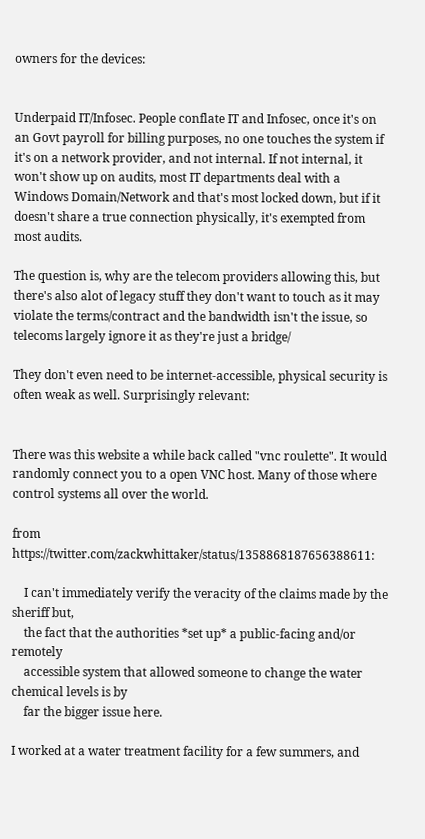owners for the devices:


Underpaid IT/Infosec. People conflate IT and Infosec, once it's on an Govt payroll for billing purposes, no one touches the system if it's on a network provider, and not internal. If not internal, it won't show up on audits, most IT departments deal with a Windows Domain/Network and that's most locked down, but if it doesn't share a true connection physically, it's exempted from most audits.

The question is, why are the telecom providers allowing this, but there's also alot of legacy stuff they don't want to touch as it may violate the terms/contract and the bandwidth isn't the issue, so telecoms largely ignore it as they're just a bridge/

They don't even need to be internet-accessible, physical security is often weak as well. Surprisingly relevant:


There was this website a while back called "vnc roulette". It would randomly connect you to a open VNC host. Many of those where control systems all over the world.

from https://twitter.com/zackwhittaker/status/1358868187656388611:

    I can't immediately verify the veracity of the claims made by the sheriff but,
    the fact that the authorities *set up* a public-facing and/or remotely
    accessible system that allowed someone to change the water chemical levels is by
    far the bigger issue here.

I worked at a water treatment facility for a few summers, and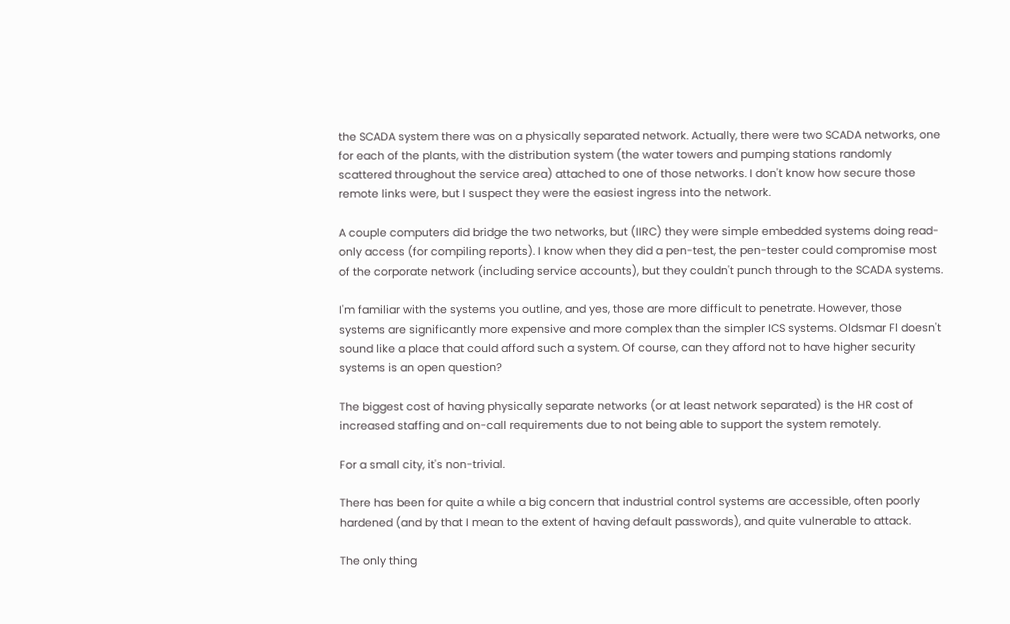the SCADA system there was on a physically separated network. Actually, there were two SCADA networks, one for each of the plants, with the distribution system (the water towers and pumping stations randomly scattered throughout the service area) attached to one of those networks. I don't know how secure those remote links were, but I suspect they were the easiest ingress into the network.

A couple computers did bridge the two networks, but (IIRC) they were simple embedded systems doing read-only access (for compiling reports). I know when they did a pen-test, the pen-tester could compromise most of the corporate network (including service accounts), but they couldn't punch through to the SCADA systems.

I'm familiar with the systems you outline, and yes, those are more difficult to penetrate. However, those systems are significantly more expensive and more complex than the simpler ICS systems. Oldsmar Fl doesn't sound like a place that could afford such a system. Of course, can they afford not to have higher security systems is an open question?

The biggest cost of having physically separate networks (or at least network separated) is the HR cost of increased staffing and on-call requirements due to not being able to support the system remotely.

For a small city, it's non-trivial.

There has been for quite a while a big concern that industrial control systems are accessible, often poorly hardened (and by that I mean to the extent of having default passwords), and quite vulnerable to attack.

The only thing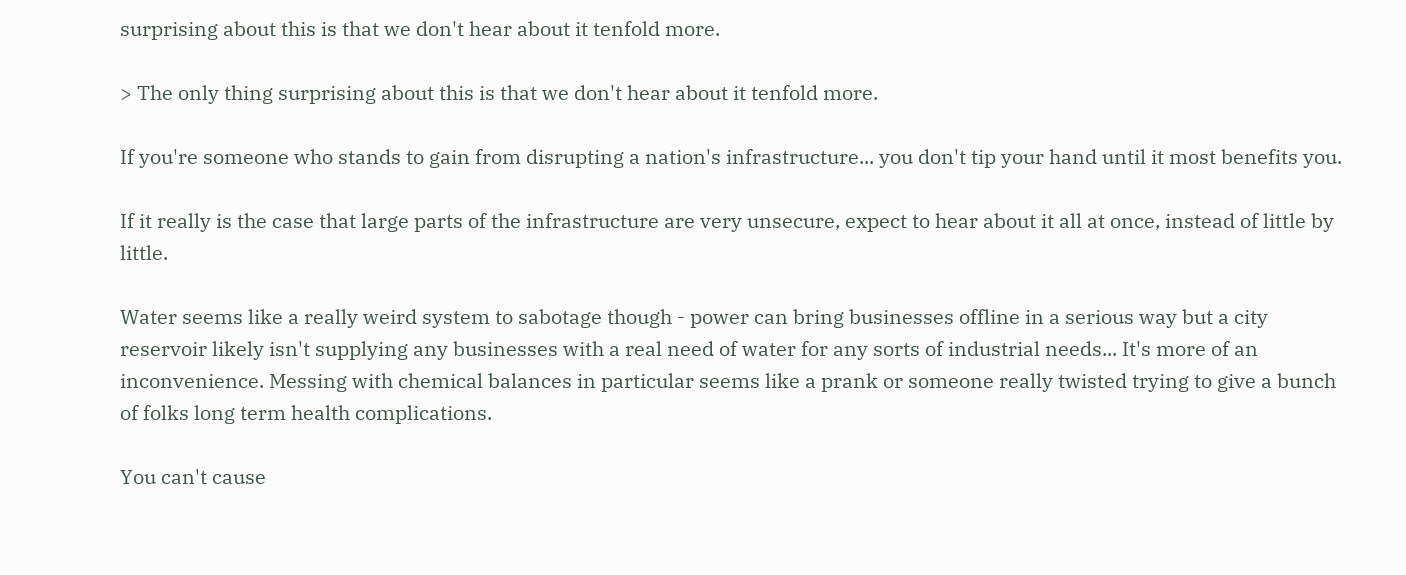surprising about this is that we don't hear about it tenfold more.

> The only thing surprising about this is that we don't hear about it tenfold more.

If you're someone who stands to gain from disrupting a nation's infrastructure... you don't tip your hand until it most benefits you.

If it really is the case that large parts of the infrastructure are very unsecure, expect to hear about it all at once, instead of little by little.

Water seems like a really weird system to sabotage though - power can bring businesses offline in a serious way but a city reservoir likely isn't supplying any businesses with a real need of water for any sorts of industrial needs... It's more of an inconvenience. Messing with chemical balances in particular seems like a prank or someone really twisted trying to give a bunch of folks long term health complications.

You can't cause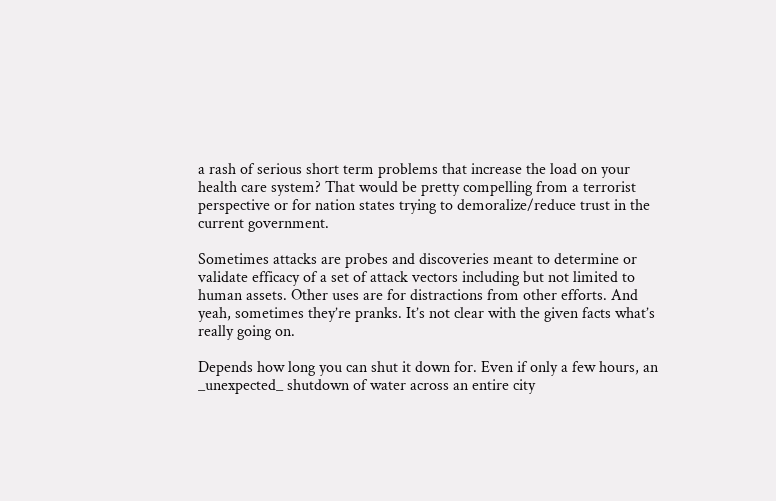a rash of serious short term problems that increase the load on your health care system? That would be pretty compelling from a terrorist perspective or for nation states trying to demoralize/reduce trust in the current government.

Sometimes attacks are probes and discoveries meant to determine or validate efficacy of a set of attack vectors including but not limited to human assets. Other uses are for distractions from other efforts. And yeah, sometimes they’re pranks. It’s not clear with the given facts what’s really going on.

Depends how long you can shut it down for. Even if only a few hours, an _unexpected_ shutdown of water across an entire city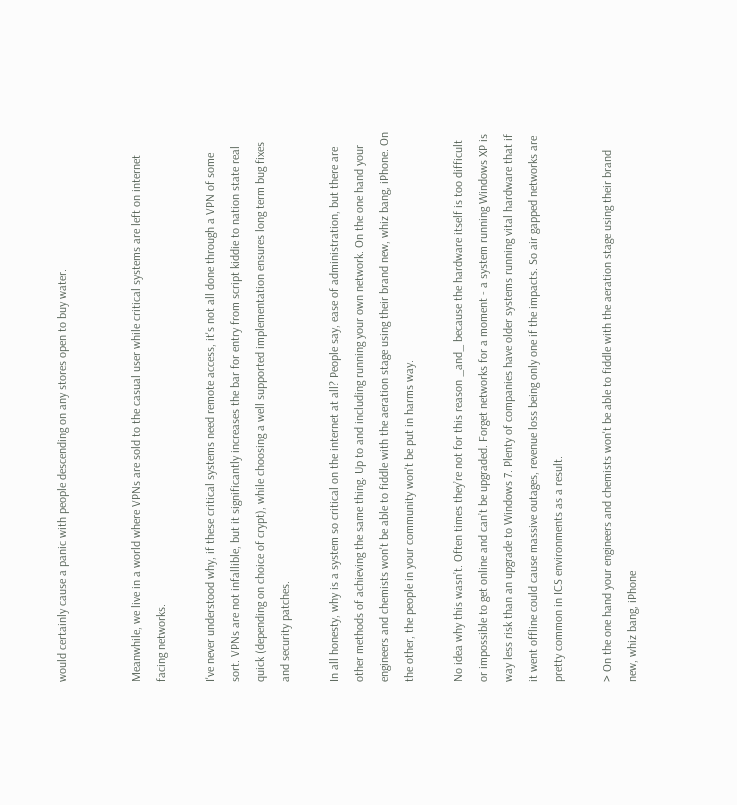would certainly cause a panic with people descending on any stores open to buy water.


Meanwhile, we live in a world where VPNs are sold to the casual user while critical systems are left on internet facing networks.

I've never understood why, if these critical systems need remote access, it's not all done through a VPN of some sort. VPNs are not infallible, but it significantly increases the bar for entry from script kiddie to nation state real quick (depending on choice of crypt), while choosing a well supported implementation ensures long term bug fixes and security patches.

In all honesty, why is a system so critical on the internet at all? People say, ease of administration, but there are other methods of achieving the same thing. Up to and including running your own network. On the one hand your engineers and chemists won't be able to fiddle with the aeration stage using their brand new, whiz bang, iPhone. On the other, the people in your community won't be put in harms way.

No idea why this wasn’t. Often times they’re not for this reason _and_ because the hardware itself is too difficult or impossible to get online and can’t be upgraded. Forget networks for a moment - a system running Windows XP is way less risk than an upgrade to Windows 7. Plenty of companies have older systems running vital hardware that if it went offline could cause massive outages, revenue loss being only one if the impacts. So air gapped networks are pretty common in ICS environments as a result.

> On the one hand your engineers and chemists won't be able to fiddle with the aeration stage using their brand new, whiz bang, iPhone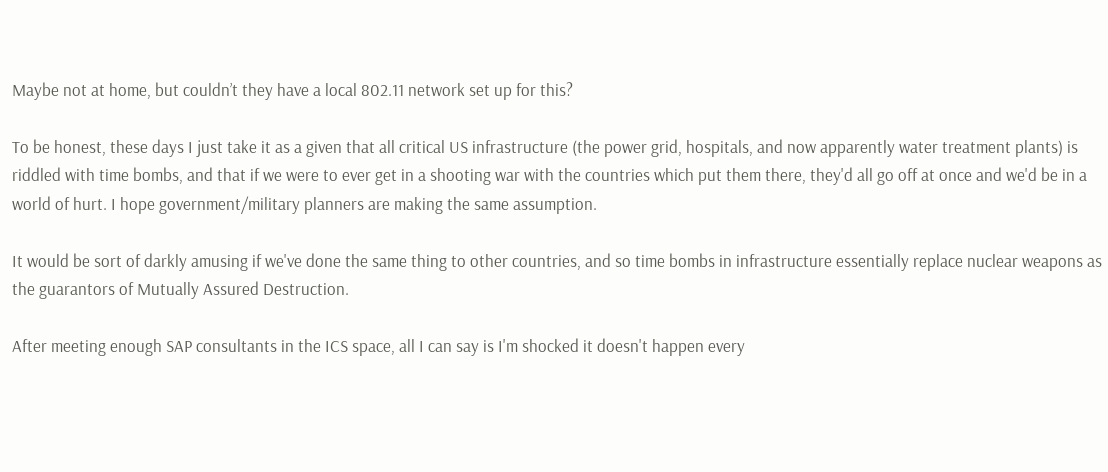Maybe not at home, but couldn’t they have a local 802.11 network set up for this?

To be honest, these days I just take it as a given that all critical US infrastructure (the power grid, hospitals, and now apparently water treatment plants) is riddled with time bombs, and that if we were to ever get in a shooting war with the countries which put them there, they'd all go off at once and we'd be in a world of hurt. I hope government/military planners are making the same assumption.

It would be sort of darkly amusing if we've done the same thing to other countries, and so time bombs in infrastructure essentially replace nuclear weapons as the guarantors of Mutually Assured Destruction.

After meeting enough SAP consultants in the ICS space, all I can say is I'm shocked it doesn't happen every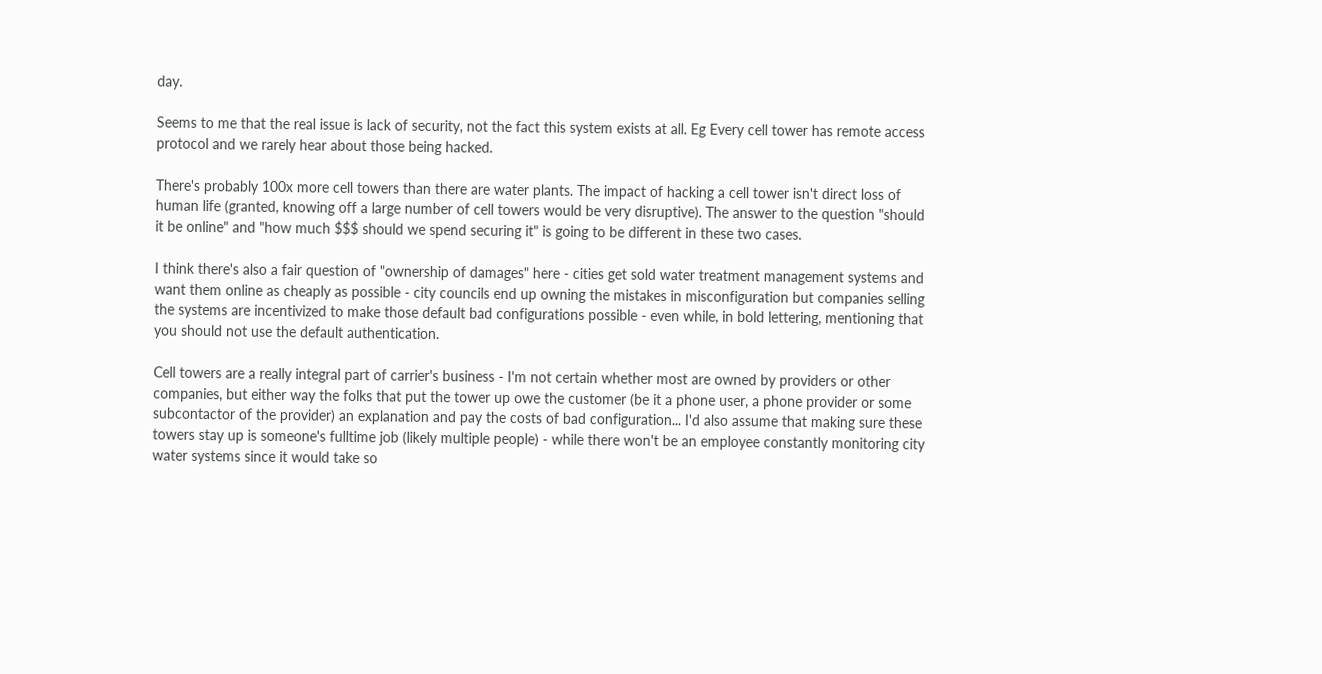day.

Seems to me that the real issue is lack of security, not the fact this system exists at all. Eg Every cell tower has remote access protocol and we rarely hear about those being hacked.

There's probably 100x more cell towers than there are water plants. The impact of hacking a cell tower isn't direct loss of human life (granted, knowing off a large number of cell towers would be very disruptive). The answer to the question "should it be online" and "how much $$$ should we spend securing it" is going to be different in these two cases.

I think there's also a fair question of "ownership of damages" here - cities get sold water treatment management systems and want them online as cheaply as possible - city councils end up owning the mistakes in misconfiguration but companies selling the systems are incentivized to make those default bad configurations possible - even while, in bold lettering, mentioning that you should not use the default authentication.

Cell towers are a really integral part of carrier's business - I'm not certain whether most are owned by providers or other companies, but either way the folks that put the tower up owe the customer (be it a phone user, a phone provider or some subcontactor of the provider) an explanation and pay the costs of bad configuration... I'd also assume that making sure these towers stay up is someone's fulltime job (likely multiple people) - while there won't be an employee constantly monitoring city water systems since it would take so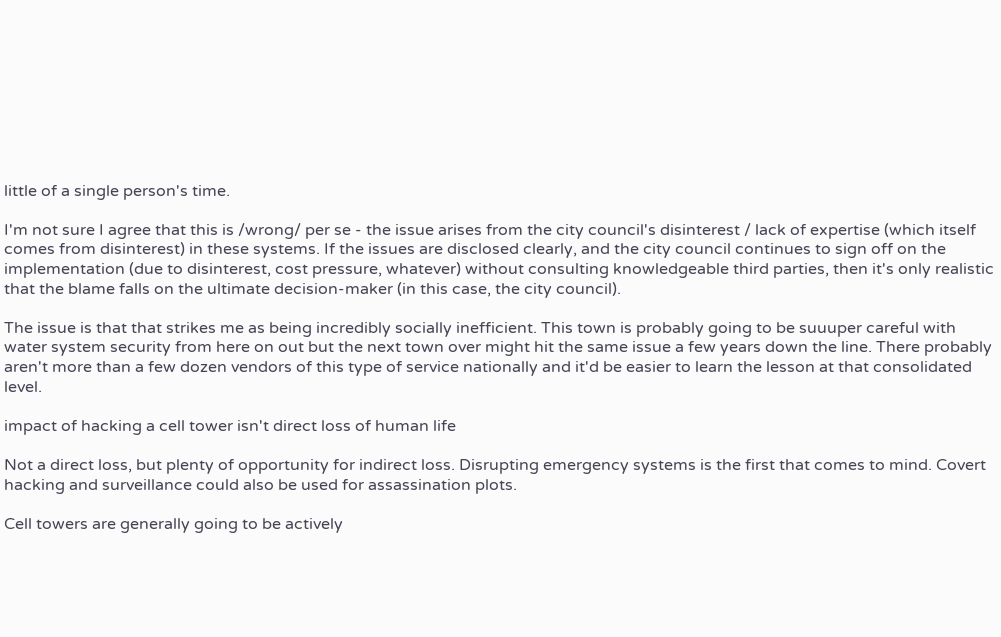little of a single person's time.

I'm not sure I agree that this is /wrong/ per se - the issue arises from the city council's disinterest / lack of expertise (which itself comes from disinterest) in these systems. If the issues are disclosed clearly, and the city council continues to sign off on the implementation (due to disinterest, cost pressure, whatever) without consulting knowledgeable third parties, then it's only realistic that the blame falls on the ultimate decision-maker (in this case, the city council).

The issue is that that strikes me as being incredibly socially inefficient. This town is probably going to be suuuper careful with water system security from here on out but the next town over might hit the same issue a few years down the line. There probably aren't more than a few dozen vendors of this type of service nationally and it'd be easier to learn the lesson at that consolidated level.

impact of hacking a cell tower isn't direct loss of human life

Not a direct loss, but plenty of opportunity for indirect loss. Disrupting emergency systems is the first that comes to mind. Covert hacking and surveillance could also be used for assassination plots.

Cell towers are generally going to be actively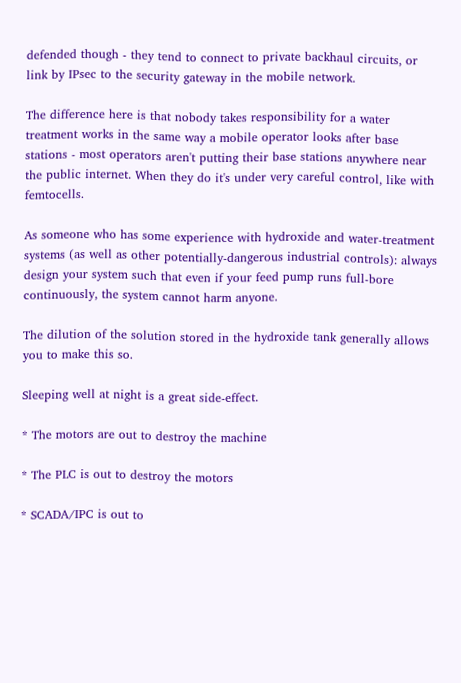defended though - they tend to connect to private backhaul circuits, or link by IPsec to the security gateway in the mobile network.

The difference here is that nobody takes responsibility for a water treatment works in the same way a mobile operator looks after base stations - most operators aren't putting their base stations anywhere near the public internet. When they do it's under very careful control, like with femtocells.

As someone who has some experience with hydroxide and water-treatment systems (as well as other potentially-dangerous industrial controls): always design your system such that even if your feed pump runs full-bore continuously, the system cannot harm anyone.

The dilution of the solution stored in the hydroxide tank generally allows you to make this so.

Sleeping well at night is a great side-effect.

* The motors are out to destroy the machine

* The PLC is out to destroy the motors

* SCADA/IPC is out to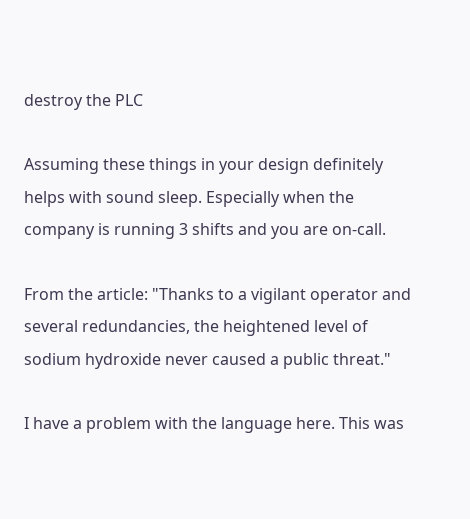destroy the PLC

Assuming these things in your design definitely helps with sound sleep. Especially when the company is running 3 shifts and you are on-call.

From the article: "Thanks to a vigilant operator and several redundancies, the heightened level of sodium hydroxide never caused a public threat."

I have a problem with the language here. This was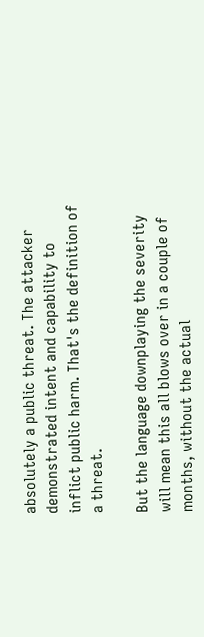absolutely a public threat. The attacker demonstrated intent and capability to inflict public harm. That's the definition of a threat.

But the language downplaying the severity will mean this all blows over in a couple of months, without the actual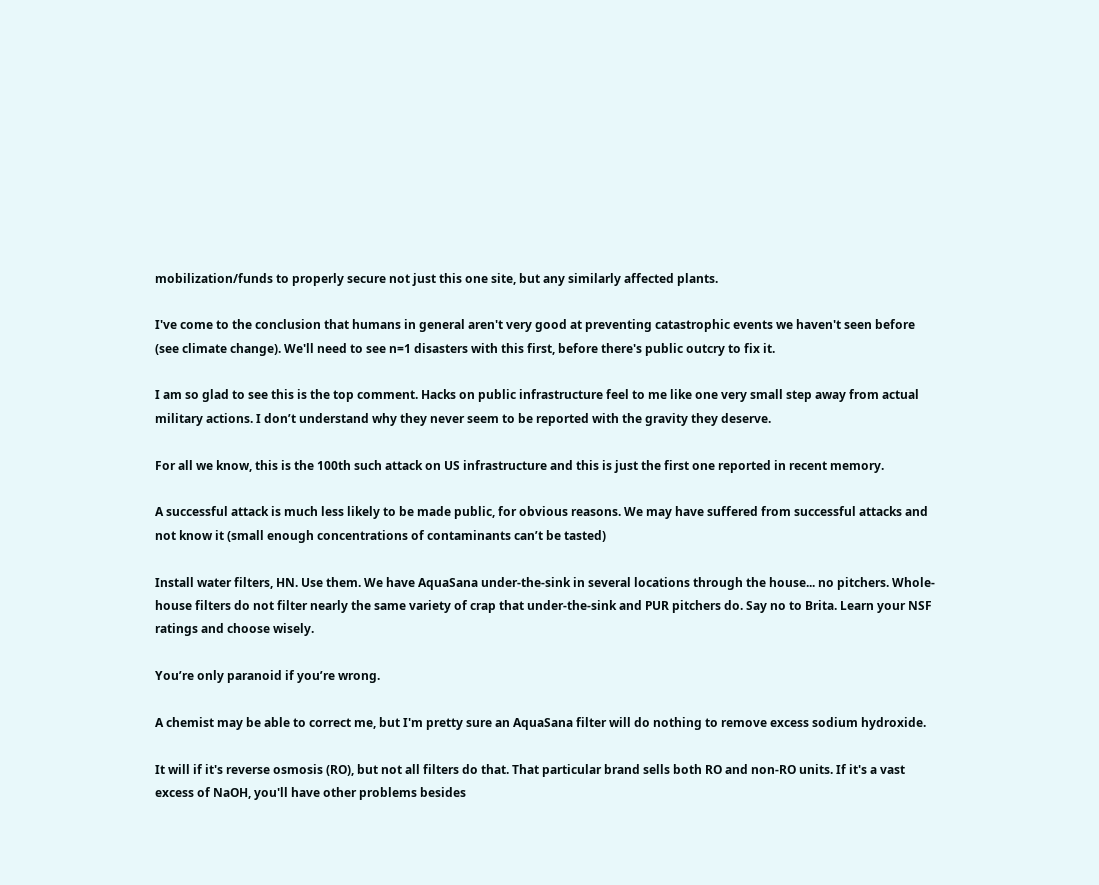mobilization/funds to properly secure not just this one site, but any similarly affected plants.

I've come to the conclusion that humans in general aren't very good at preventing catastrophic events we haven't seen before (see climate change). We'll need to see n=1 disasters with this first, before there's public outcry to fix it.

I am so glad to see this is the top comment. Hacks on public infrastructure feel to me like one very small step away from actual military actions. I don’t understand why they never seem to be reported with the gravity they deserve.

For all we know, this is the 100th such attack on US infrastructure and this is just the first one reported in recent memory.

A successful attack is much less likely to be made public, for obvious reasons. We may have suffered from successful attacks and not know it (small enough concentrations of contaminants can’t be tasted)

Install water filters, HN. Use them. We have AquaSana under-the-sink in several locations through the house... no pitchers. Whole-house filters do not filter nearly the same variety of crap that under-the-sink and PUR pitchers do. Say no to Brita. Learn your NSF ratings and choose wisely.

You’re only paranoid if you’re wrong.

A chemist may be able to correct me, but I'm pretty sure an AquaSana filter will do nothing to remove excess sodium hydroxide.

It will if it's reverse osmosis (RO), but not all filters do that. That particular brand sells both RO and non-RO units. If it's a vast excess of NaOH, you'll have other problems besides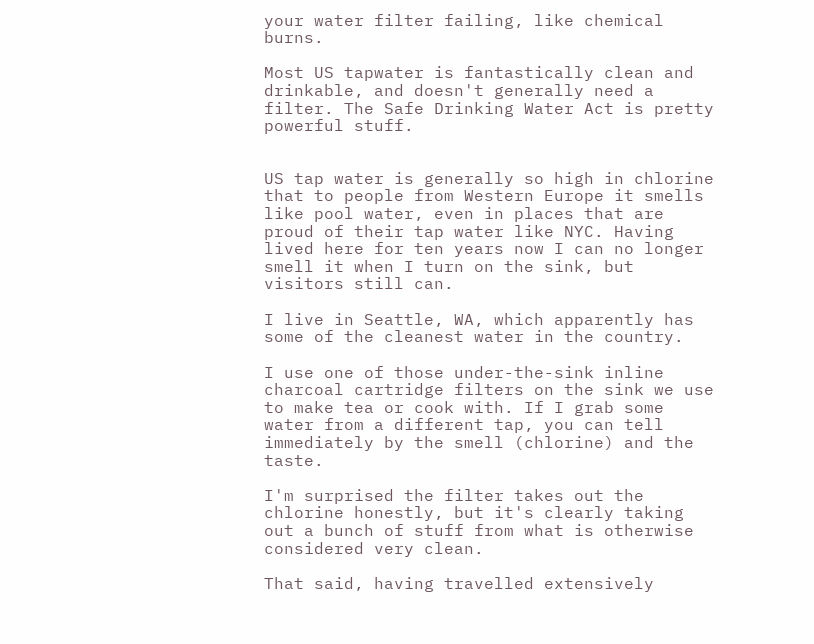your water filter failing, like chemical burns.

Most US tapwater is fantastically clean and drinkable, and doesn't generally need a filter. The Safe Drinking Water Act is pretty powerful stuff.


US tap water is generally so high in chlorine that to people from Western Europe it smells like pool water, even in places that are proud of their tap water like NYC. Having lived here for ten years now I can no longer smell it when I turn on the sink, but visitors still can.

I live in Seattle, WA, which apparently has some of the cleanest water in the country.

I use one of those under-the-sink inline charcoal cartridge filters on the sink we use to make tea or cook with. If I grab some water from a different tap, you can tell immediately by the smell (chlorine) and the taste.

I'm surprised the filter takes out the chlorine honestly, but it's clearly taking out a bunch of stuff from what is otherwise considered very clean.

That said, having travelled extensively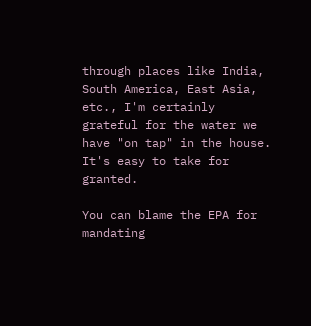through places like India, South America, East Asia, etc., I'm certainly grateful for the water we have "on tap" in the house. It's easy to take for granted.

You can blame the EPA for mandating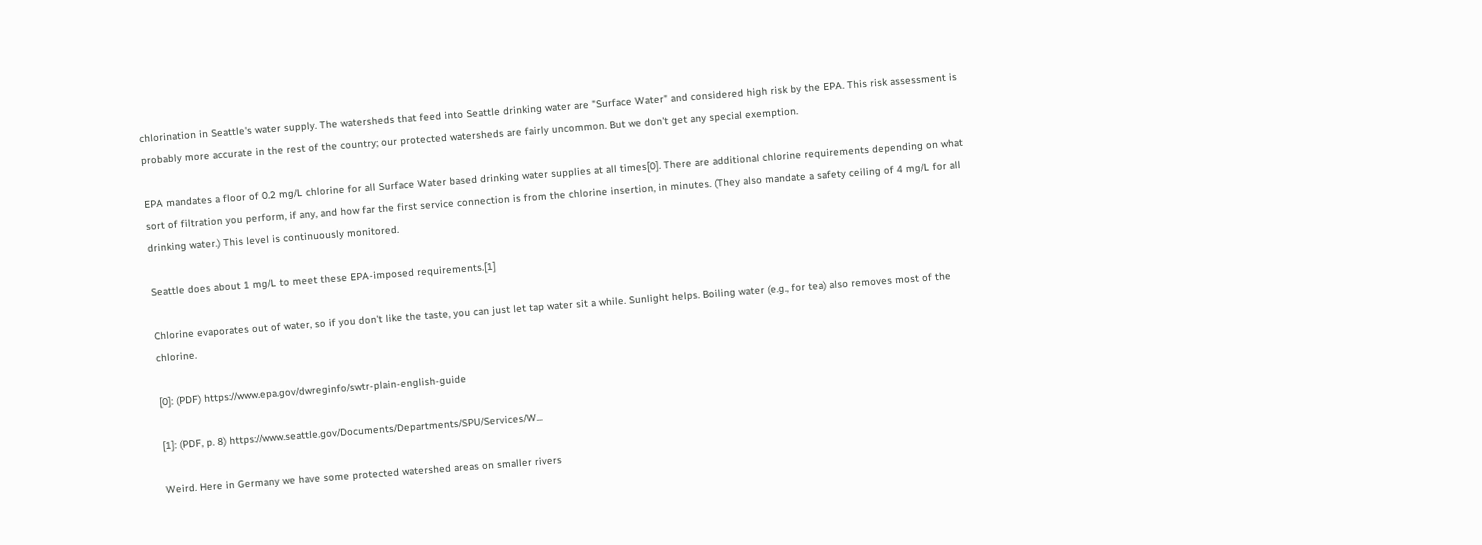chlorination in Seattle's water supply. The watersheds that feed into Seattle drinking water are "Surface Water" and considered high risk by the EPA. This risk assessment is probably more accurate in the rest of the country; our protected watersheds are fairly uncommon. But we don't get any special exemption.

EPA mandates a floor of 0.2 mg/L chlorine for all Surface Water based drinking water supplies at all times[0]. There are additional chlorine requirements depending on what sort of filtration you perform, if any, and how far the first service connection is from the chlorine insertion, in minutes. (They also mandate a safety ceiling of 4 mg/L for all drinking water.) This level is continuously monitored.

Seattle does about 1 mg/L to meet these EPA-imposed requirements.[1]

Chlorine evaporates out of water, so if you don't like the taste, you can just let tap water sit a while. Sunlight helps. Boiling water (e.g., for tea) also removes most of the chlorine.

[0]: (PDF) https://www.epa.gov/dwreginfo/swtr-plain-english-guide

[1]: (PDF, p. 8) https://www.seattle.gov/Documents/Departments/SPU/Services/W...

Weird. Here in Germany we have some protected watershed areas on smaller rivers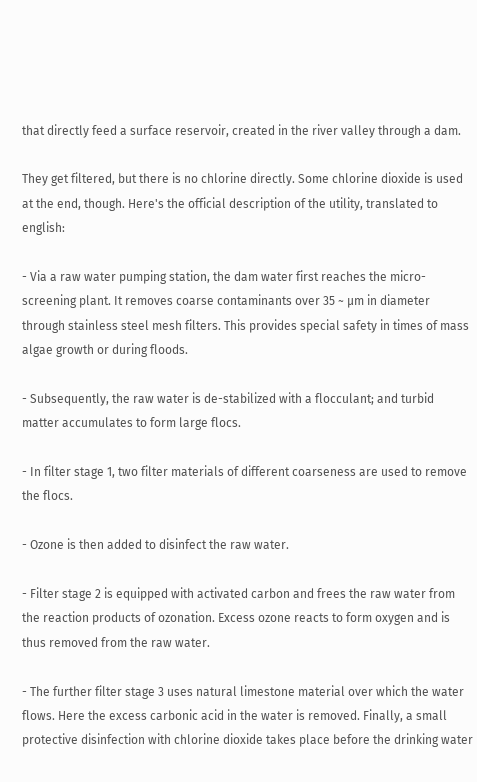that directly feed a surface reservoir, created in the river valley through a dam.

They get filtered, but there is no chlorine directly. Some chlorine dioxide is used at the end, though. Here's the official description of the utility, translated to english:

- Via a raw water pumping station, the dam water first reaches the micro-screening plant. It removes coarse contaminants over 35 ~ µm in diameter through stainless steel mesh filters. This provides special safety in times of mass algae growth or during floods.

- Subsequently, the raw water is de-stabilized with a flocculant; and turbid matter accumulates to form large flocs.

- In filter stage 1, two filter materials of different coarseness are used to remove the flocs.

- Ozone is then added to disinfect the raw water.

- Filter stage 2 is equipped with activated carbon and frees the raw water from the reaction products of ozonation. Excess ozone reacts to form oxygen and is thus removed from the raw water.

- The further filter stage 3 uses natural limestone material over which the water flows. Here the excess carbonic acid in the water is removed. Finally, a small protective disinfection with chlorine dioxide takes place before the drinking water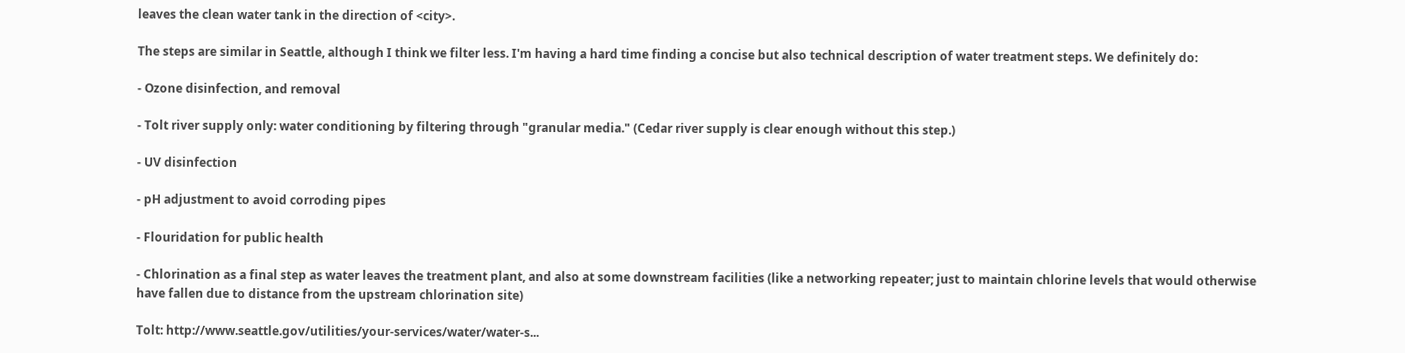leaves the clean water tank in the direction of <city>.

The steps are similar in Seattle, although I think we filter less. I'm having a hard time finding a concise but also technical description of water treatment steps. We definitely do:

- Ozone disinfection, and removal

- Tolt river supply only: water conditioning by filtering through "granular media." (Cedar river supply is clear enough without this step.)

- UV disinfection

- pH adjustment to avoid corroding pipes

- Flouridation for public health

- Chlorination as a final step as water leaves the treatment plant, and also at some downstream facilities (like a networking repeater; just to maintain chlorine levels that would otherwise have fallen due to distance from the upstream chlorination site)

Tolt: http://www.seattle.gov/utilities/your-services/water/water-s...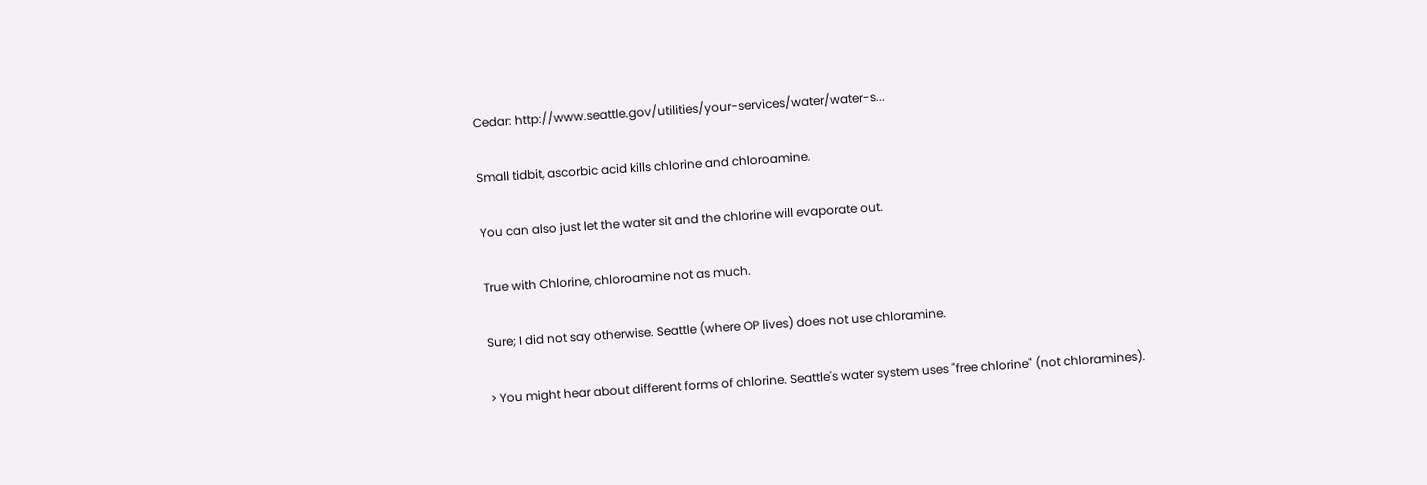Cedar: http://www.seattle.gov/utilities/your-services/water/water-s...

Small tidbit, ascorbic acid kills chlorine and chloroamine.

You can also just let the water sit and the chlorine will evaporate out.

True with Chlorine, chloroamine not as much.

Sure; I did not say otherwise. Seattle (where OP lives) does not use chloramine.

> You might hear about different forms of chlorine. Seattle's water system uses "free chlorine" (not chloramines).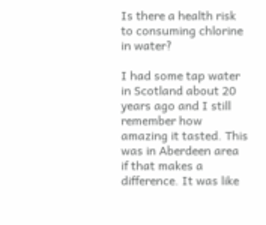Is there a health risk to consuming chlorine in water?

I had some tap water in Scotland about 20 years ago and I still remember how amazing it tasted. This was in Aberdeen area if that makes a difference. It was like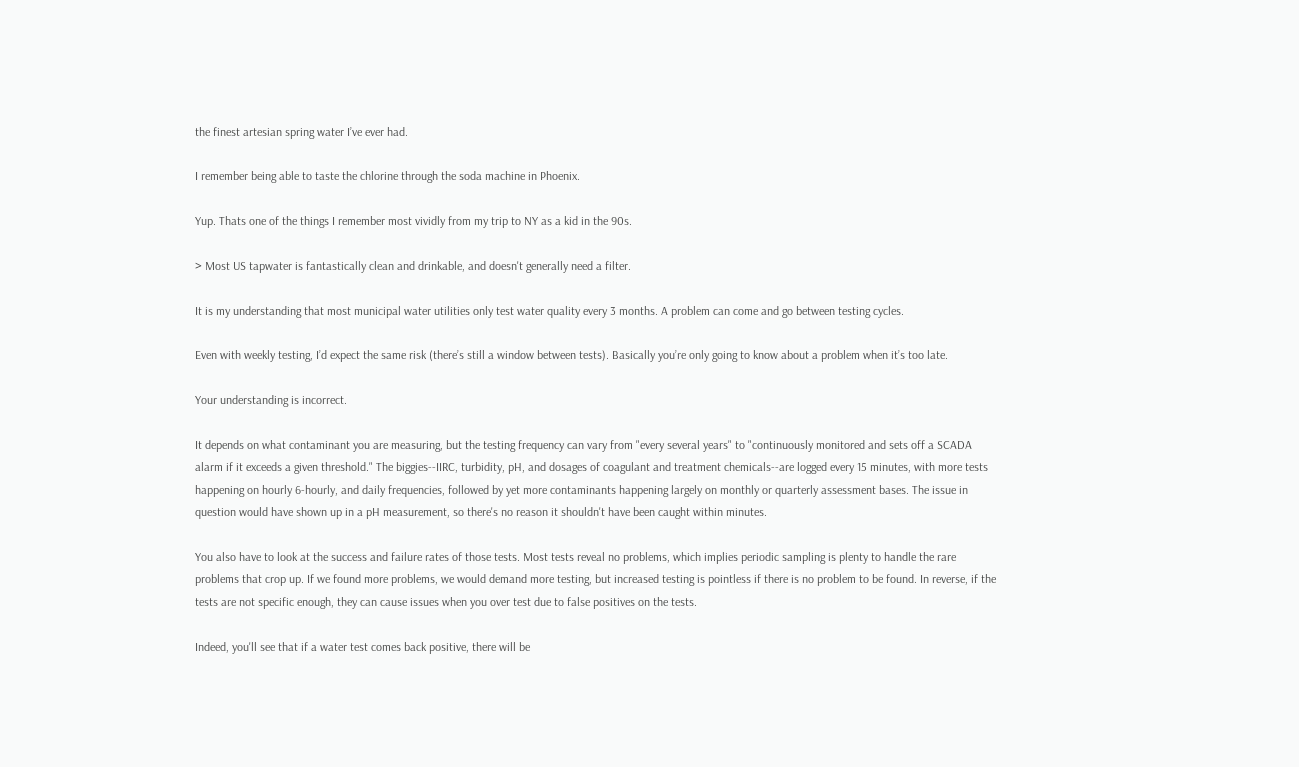the finest artesian spring water I’ve ever had.

I remember being able to taste the chlorine through the soda machine in Phoenix.

Yup. Thats one of the things I remember most vividly from my trip to NY as a kid in the 90s.

> Most US tapwater is fantastically clean and drinkable, and doesn't generally need a filter.

It is my understanding that most municipal water utilities only test water quality every 3 months. A problem can come and go between testing cycles.

Even with weekly testing, I’d expect the same risk (there’s still a window between tests). Basically you’re only going to know about a problem when it’s too late.

Your understanding is incorrect.

It depends on what contaminant you are measuring, but the testing frequency can vary from "every several years" to "continuously monitored and sets off a SCADA alarm if it exceeds a given threshold." The biggies--IIRC, turbidity, pH, and dosages of coagulant and treatment chemicals--are logged every 15 minutes, with more tests happening on hourly 6-hourly, and daily frequencies, followed by yet more contaminants happening largely on monthly or quarterly assessment bases. The issue in question would have shown up in a pH measurement, so there's no reason it shouldn't have been caught within minutes.

You also have to look at the success and failure rates of those tests. Most tests reveal no problems, which implies periodic sampling is plenty to handle the rare problems that crop up. If we found more problems, we would demand more testing, but increased testing is pointless if there is no problem to be found. In reverse, if the tests are not specific enough, they can cause issues when you over test due to false positives on the tests.

Indeed, you'll see that if a water test comes back positive, there will be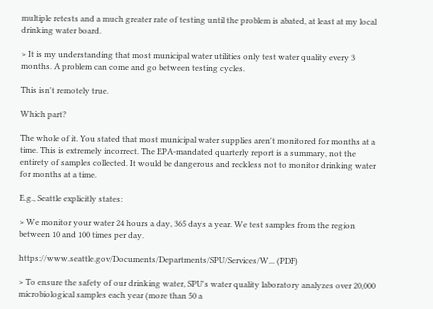multiple retests and a much greater rate of testing until the problem is abated, at least at my local drinking water board.

> It is my understanding that most municipal water utilities only test water quality every 3 months. A problem can come and go between testing cycles.

This isn't remotely true.

Which part?

The whole of it. You stated that most municipal water supplies aren't monitored for months at a time. This is extremely incorrect. The EPA-mandated quarterly report is a summary, not the entirety of samples collected. It would be dangerous and reckless not to monitor drinking water for months at a time.

E.g., Seattle explicitly states:

> We monitor your water 24 hours a day, 365 days a year. We test samples from the region between 10 and 100 times per day.

https://www.seattle.gov/Documents/Departments/SPU/Services/W... (PDF)

> To ensure the safety of our drinking water, SPU's water quality laboratory analyzes over 20,000 microbiological samples each year (more than 50 a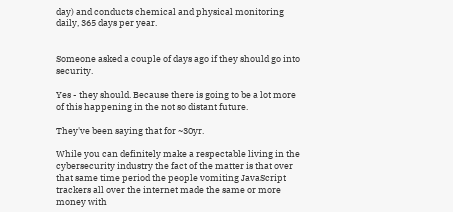day) and conducts chemical and physical monitoring daily, 365 days per year.


Someone asked a couple of days ago if they should go into security.

Yes - they should. Because there is going to be a lot more of this happening in the not so distant future.

They've been saying that for ~30yr.

While you can definitely make a respectable living in the cybersecurity industry the fact of the matter is that over that same time period the people vomiting JavaScript trackers all over the internet made the same or more money with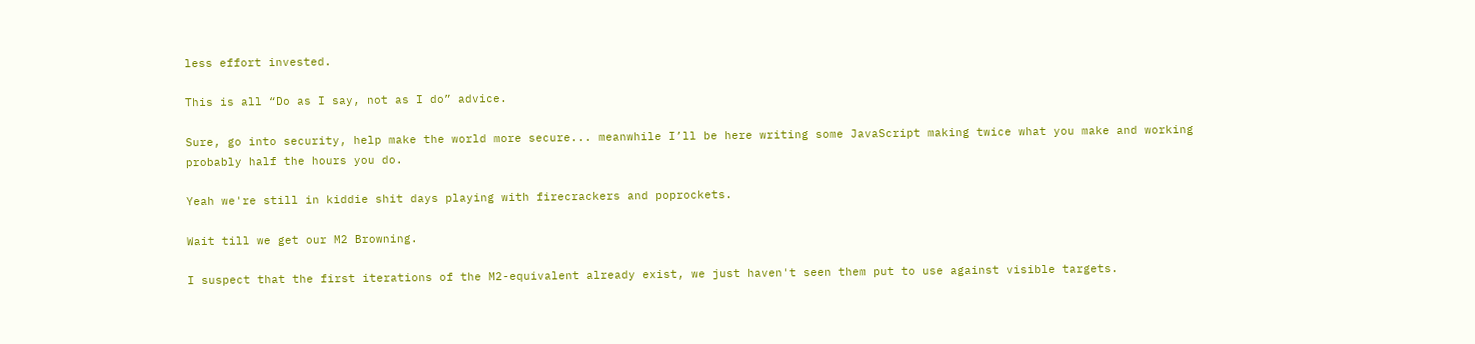less effort invested.

This is all “Do as I say, not as I do” advice.

Sure, go into security, help make the world more secure... meanwhile I’ll be here writing some JavaScript making twice what you make and working probably half the hours you do.

Yeah we're still in kiddie shit days playing with firecrackers and poprockets.

Wait till we get our M2 Browning.

I suspect that the first iterations of the M2-equivalent already exist, we just haven't seen them put to use against visible targets.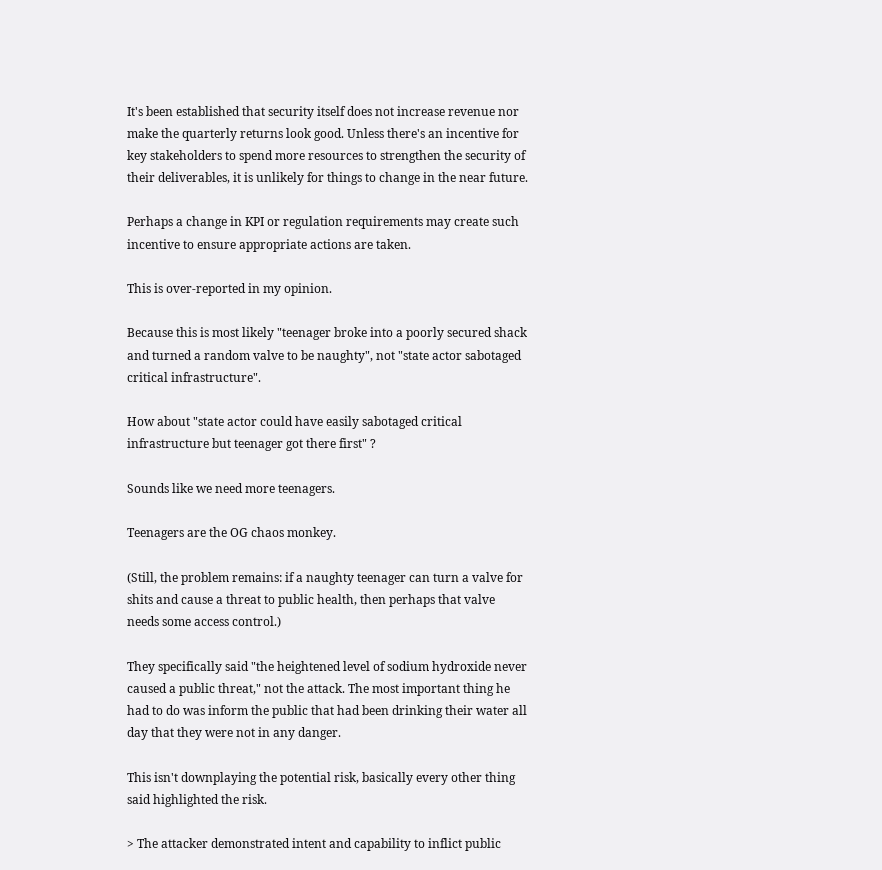It's been established that security itself does not increase revenue nor make the quarterly returns look good. Unless there's an incentive for key stakeholders to spend more resources to strengthen the security of their deliverables, it is unlikely for things to change in the near future.

Perhaps a change in KPI or regulation requirements may create such incentive to ensure appropriate actions are taken.

This is over-reported in my opinion.

Because this is most likely "teenager broke into a poorly secured shack and turned a random valve to be naughty", not "state actor sabotaged critical infrastructure".

How about "state actor could have easily sabotaged critical infrastructure but teenager got there first" ?

Sounds like we need more teenagers.

Teenagers are the OG chaos monkey.

(Still, the problem remains: if a naughty teenager can turn a valve for shits and cause a threat to public health, then perhaps that valve needs some access control.)

They specifically said "the heightened level of sodium hydroxide never caused a public threat," not the attack. The most important thing he had to do was inform the public that had been drinking their water all day that they were not in any danger.

This isn't downplaying the potential risk, basically every other thing said highlighted the risk.

> The attacker demonstrated intent and capability to inflict public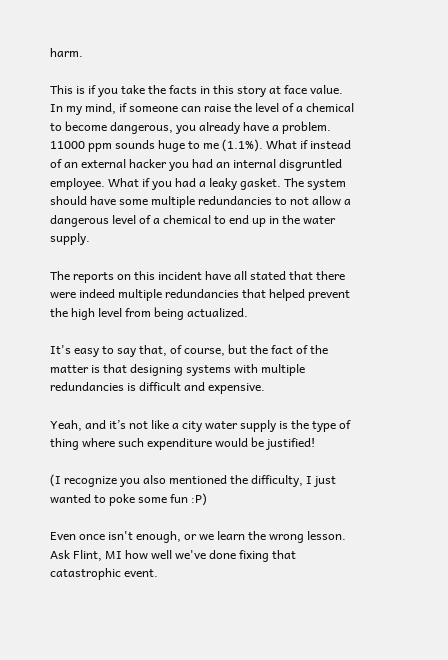harm.

This is if you take the facts in this story at face value. In my mind, if someone can raise the level of a chemical to become dangerous, you already have a problem. 11000 ppm sounds huge to me (1.1%). What if instead of an external hacker you had an internal disgruntled employee. What if you had a leaky gasket. The system should have some multiple redundancies to not allow a dangerous level of a chemical to end up in the water supply.

The reports on this incident have all stated that there were indeed multiple redundancies that helped prevent the high level from being actualized.

It's easy to say that, of course, but the fact of the matter is that designing systems with multiple redundancies is difficult and expensive.

Yeah, and it’s not like a city water supply is the type of thing where such expenditure would be justified!

(I recognize you also mentioned the difficulty, I just wanted to poke some fun :P)

Even once isn't enough, or we learn the wrong lesson. Ask Flint, MI how well we've done fixing that catastrophic event.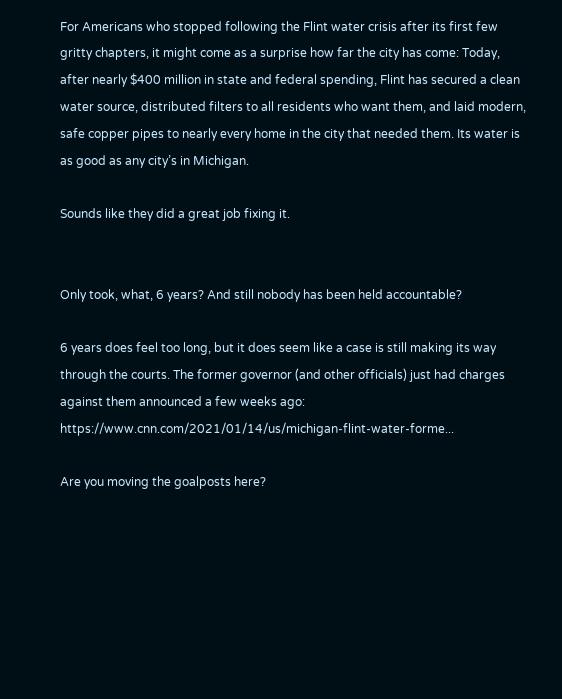For Americans who stopped following the Flint water crisis after its first few gritty chapters, it might come as a surprise how far the city has come: Today, after nearly $400 million in state and federal spending, Flint has secured a clean water source, distributed filters to all residents who want them, and laid modern, safe copper pipes to nearly every home in the city that needed them. Its water is as good as any city’s in Michigan.

Sounds like they did a great job fixing it.


Only took, what, 6 years? And still nobody has been held accountable?

6 years does feel too long, but it does seem like a case is still making its way through the courts. The former governor (and other officials) just had charges against them announced a few weeks ago: https://www.cnn.com/2021/01/14/us/michigan-flint-water-forme...

Are you moving the goalposts here?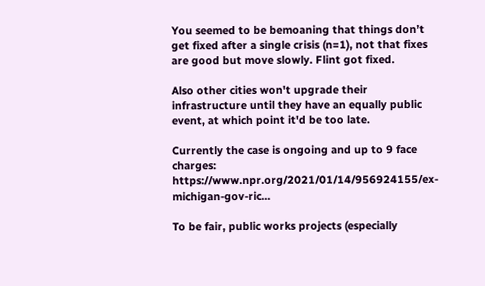You seemed to be bemoaning that things don’t get fixed after a single crisis (n=1), not that fixes are good but move slowly. Flint got fixed.

Also other cities won't upgrade their infrastructure until they have an equally public event, at which point it'd be too late.

Currently the case is ongoing and up to 9 face charges: https://www.npr.org/2021/01/14/956924155/ex-michigan-gov-ric...

To be fair, public works projects (especially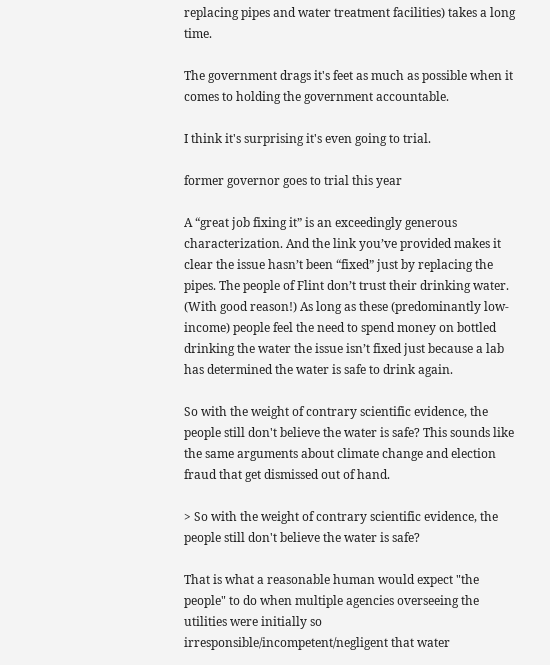replacing pipes and water treatment facilities) takes a long time.

The government drags it's feet as much as possible when it comes to holding the government accountable.

I think it's surprising it's even going to trial.

former governor goes to trial this year

A “great job fixing it” is an exceedingly generous characterization. And the link you’ve provided makes it clear the issue hasn’t been “fixed” just by replacing the pipes. The people of Flint don’t trust their drinking water. (With good reason!) As long as these (predominantly low-income) people feel the need to spend money on bottled drinking the water the issue isn’t fixed just because a lab has determined the water is safe to drink again.

So with the weight of contrary scientific evidence, the people still don't believe the water is safe? This sounds like the same arguments about climate change and election fraud that get dismissed out of hand.

> So with the weight of contrary scientific evidence, the people still don't believe the water is safe?

That is what a reasonable human would expect "the people" to do when multiple agencies overseeing the utilities were initially so irresponsible/incompetent/negligent that water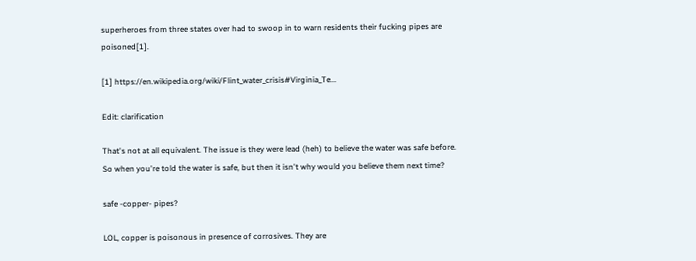superheroes from three states over had to swoop in to warn residents their fucking pipes are poisoned[1].

[1] https://en.wikipedia.org/wiki/Flint_water_crisis#Virginia_Te...

Edit: clarification

That's not at all equivalent. The issue is they were lead (heh) to believe the water was safe before. So when you're told the water is safe, but then it isn't why would you believe them next time?

safe -copper- pipes?

LOL, copper is poisonous in presence of corrosives. They are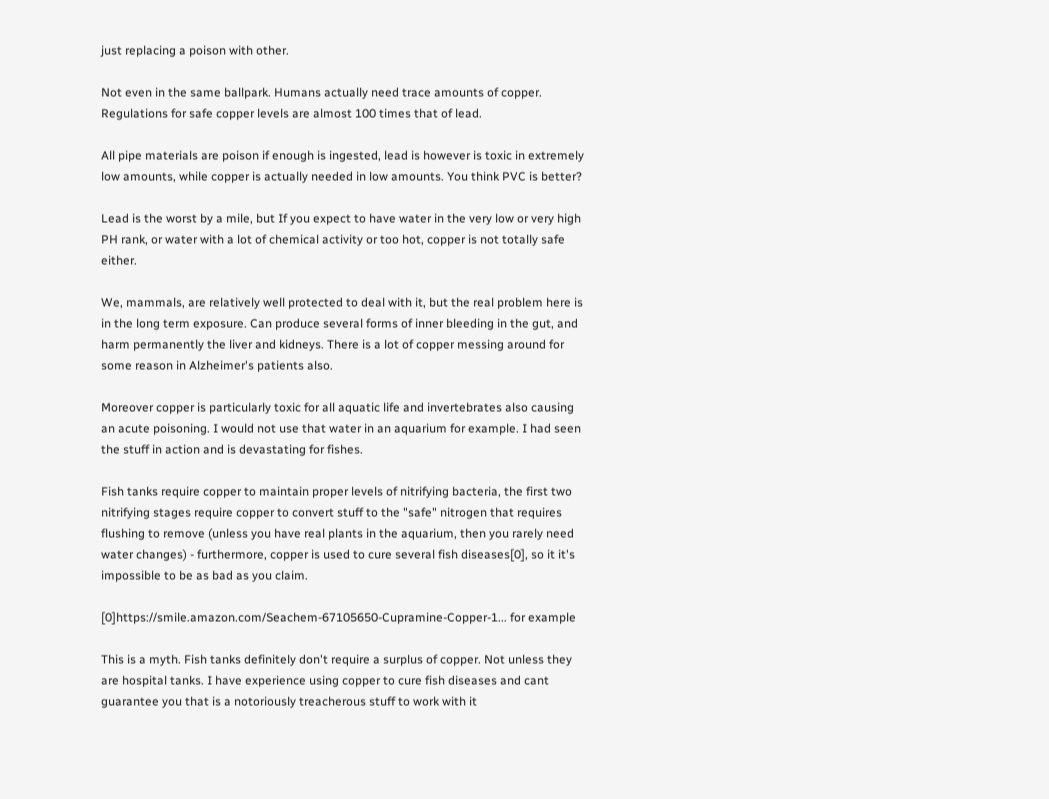just replacing a poison with other.

Not even in the same ballpark. Humans actually need trace amounts of copper. Regulations for safe copper levels are almost 100 times that of lead.

All pipe materials are poison if enough is ingested, lead is however is toxic in extremely low amounts, while copper is actually needed in low amounts. You think PVC is better?

Lead is the worst by a mile, but If you expect to have water in the very low or very high PH rank, or water with a lot of chemical activity or too hot, copper is not totally safe either.

We, mammals, are relatively well protected to deal with it, but the real problem here is in the long term exposure. Can produce several forms of inner bleeding in the gut, and harm permanently the liver and kidneys. There is a lot of copper messing around for some reason in Alzheimer's patients also.

Moreover copper is particularly toxic for all aquatic life and invertebrates also causing an acute poisoning. I would not use that water in an aquarium for example. I had seen the stuff in action and is devastating for fishes.

Fish tanks require copper to maintain proper levels of nitrifying bacteria, the first two nitrifying stages require copper to convert stuff to the "safe" nitrogen that requires flushing to remove (unless you have real plants in the aquarium, then you rarely need water changes) - furthermore, copper is used to cure several fish diseases[0], so it it's impossible to be as bad as you claim.

[0]https://smile.amazon.com/Seachem-67105650-Cupramine-Copper-1... for example

This is a myth. Fish tanks definitely don't require a surplus of copper. Not unless they are hospital tanks. I have experience using copper to cure fish diseases and cant guarantee you that is a notoriously treacherous stuff to work with it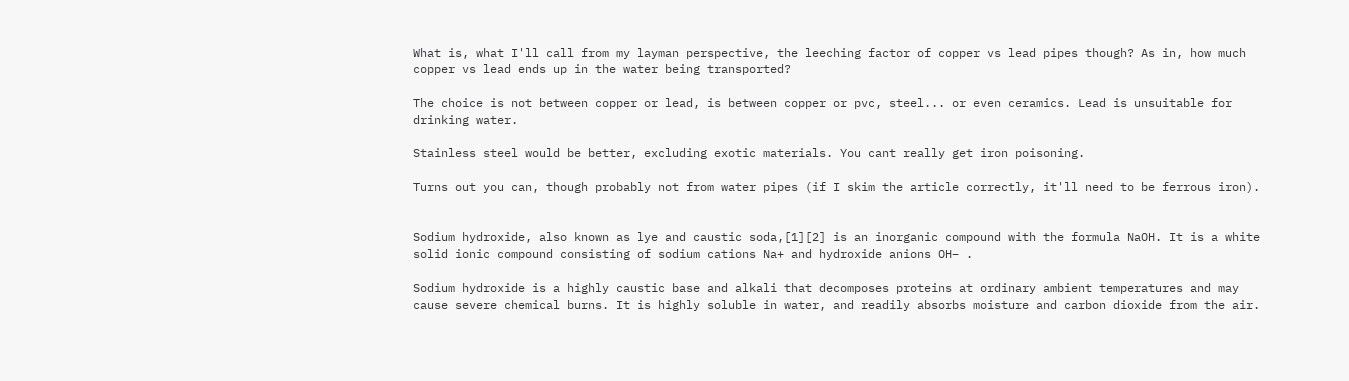What is, what I'll call from my layman perspective, the leeching factor of copper vs lead pipes though? As in, how much copper vs lead ends up in the water being transported?

The choice is not between copper or lead, is between copper or pvc, steel... or even ceramics. Lead is unsuitable for drinking water.

Stainless steel would be better, excluding exotic materials. You cant really get iron poisoning.

Turns out you can, though probably not from water pipes (if I skim the article correctly, it'll need to be ferrous iron).


Sodium hydroxide, also known as lye and caustic soda,[1][2] is an inorganic compound with the formula NaOH. It is a white solid ionic compound consisting of sodium cations Na+ and hydroxide anions OH− .

Sodium hydroxide is a highly caustic base and alkali that decomposes proteins at ordinary ambient temperatures and may cause severe chemical burns. It is highly soluble in water, and readily absorbs moisture and carbon dioxide from the air.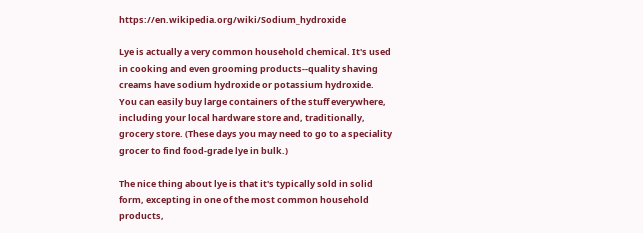https://en.wikipedia.org/wiki/Sodium_hydroxide

Lye is actually a very common household chemical. It's used in cooking and even grooming products--quality shaving creams have sodium hydroxide or potassium hydroxide. You can easily buy large containers of the stuff everywhere, including your local hardware store and, traditionally, grocery store. (These days you may need to go to a speciality grocer to find food-grade lye in bulk.)

The nice thing about lye is that it's typically sold in solid form, excepting in one of the most common household products,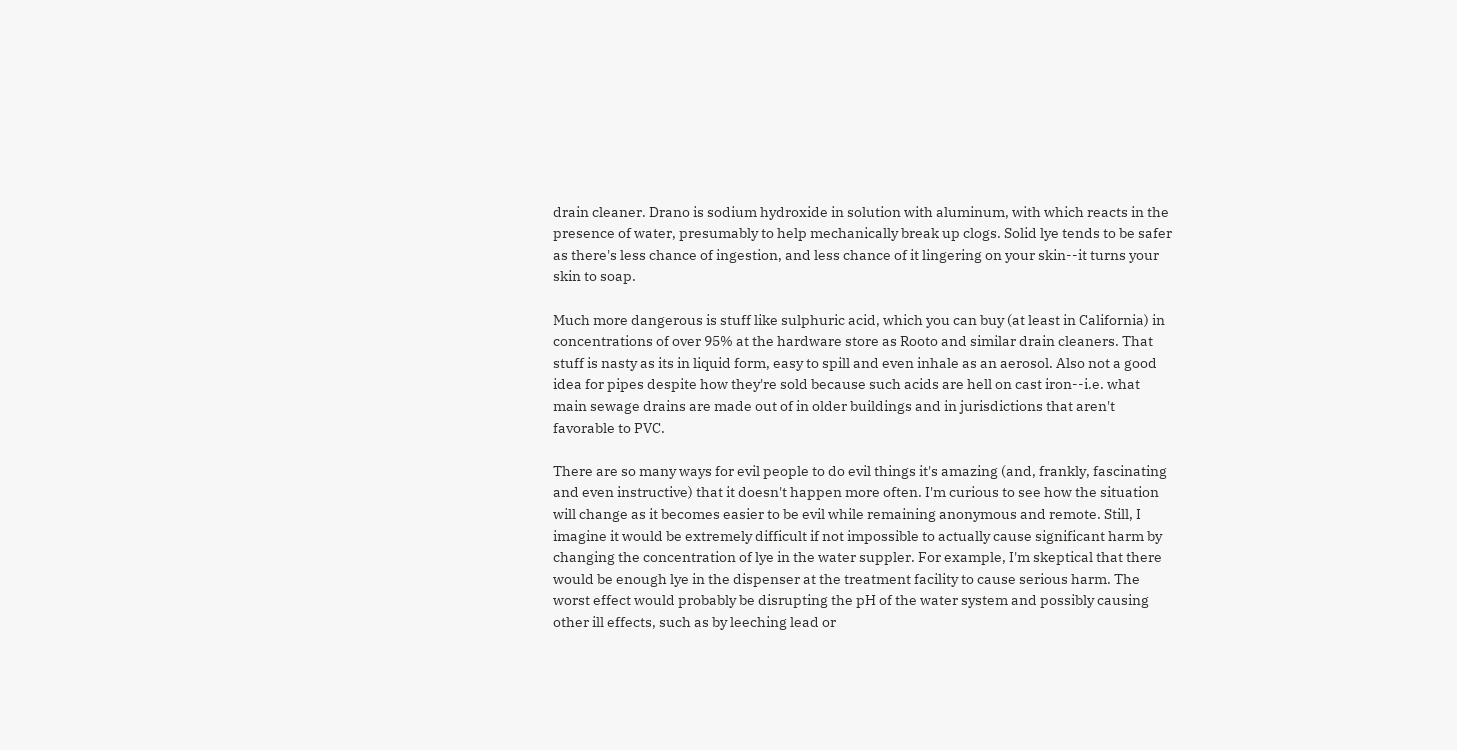drain cleaner. Drano is sodium hydroxide in solution with aluminum, with which reacts in the presence of water, presumably to help mechanically break up clogs. Solid lye tends to be safer as there's less chance of ingestion, and less chance of it lingering on your skin--it turns your skin to soap.

Much more dangerous is stuff like sulphuric acid, which you can buy (at least in California) in concentrations of over 95% at the hardware store as Rooto and similar drain cleaners. That stuff is nasty as its in liquid form, easy to spill and even inhale as an aerosol. Also not a good idea for pipes despite how they're sold because such acids are hell on cast iron--i.e. what main sewage drains are made out of in older buildings and in jurisdictions that aren't favorable to PVC.

There are so many ways for evil people to do evil things it's amazing (and, frankly, fascinating and even instructive) that it doesn't happen more often. I'm curious to see how the situation will change as it becomes easier to be evil while remaining anonymous and remote. Still, I imagine it would be extremely difficult if not impossible to actually cause significant harm by changing the concentration of lye in the water suppler. For example, I'm skeptical that there would be enough lye in the dispenser at the treatment facility to cause serious harm. The worst effect would probably be disrupting the pH of the water system and possibly causing other ill effects, such as by leeching lead or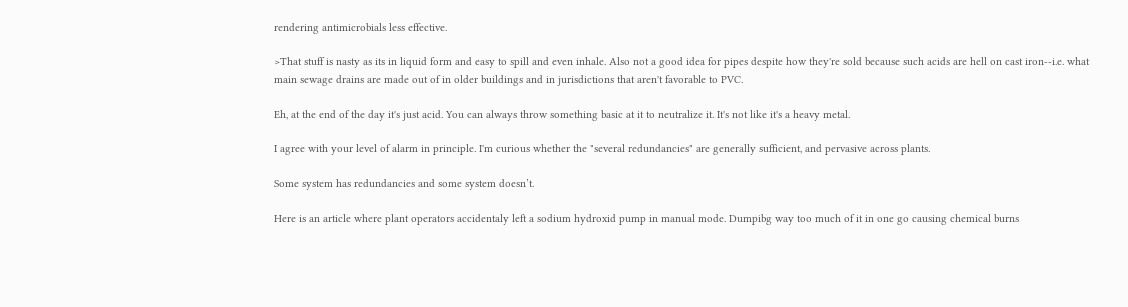rendering antimicrobials less effective.

>That stuff is nasty as its in liquid form and easy to spill and even inhale. Also not a good idea for pipes despite how they're sold because such acids are hell on cast iron--i.e. what main sewage drains are made out of in older buildings and in jurisdictions that aren't favorable to PVC.

Eh, at the end of the day it's just acid. You can always throw something basic at it to neutralize it. It's not like it's a heavy metal.

I agree with your level of alarm in principle. I'm curious whether the "several redundancies" are generally sufficient, and pervasive across plants.

Some system has redundancies and some system doesn’t.

Here is an article where plant operators accidentaly left a sodium hydroxid pump in manual mode. Dumpibg way too much of it in one go causing chemical burns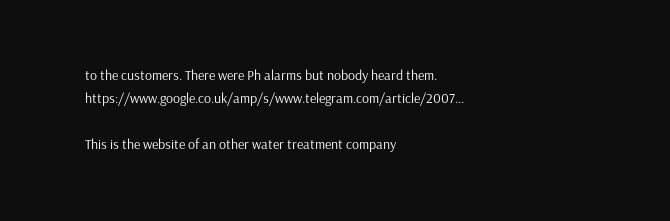to the customers. There were Ph alarms but nobody heard them. https://www.google.co.uk/amp/s/www.telegram.com/article/2007...

This is the website of an other water treatment company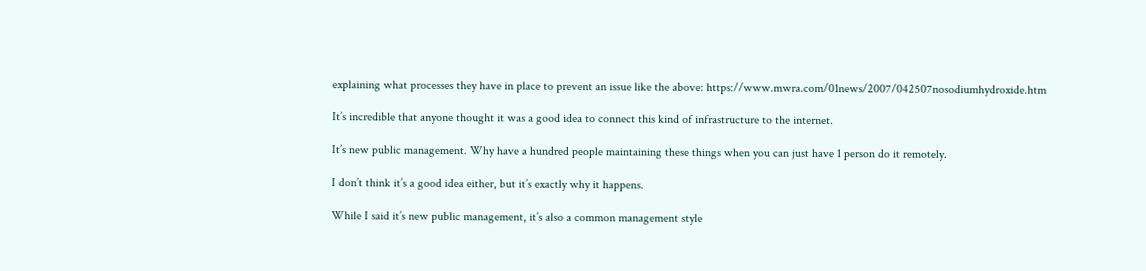explaining what processes they have in place to prevent an issue like the above: https://www.mwra.com/01news/2007/042507nosodiumhydroxide.htm

It’s incredible that anyone thought it was a good idea to connect this kind of infrastructure to the internet.

It’s new public management. Why have a hundred people maintaining these things when you can just have 1 person do it remotely.

I don’t think it’s a good idea either, but it’s exactly why it happens.

While I said it’s new public management, it’s also a common management style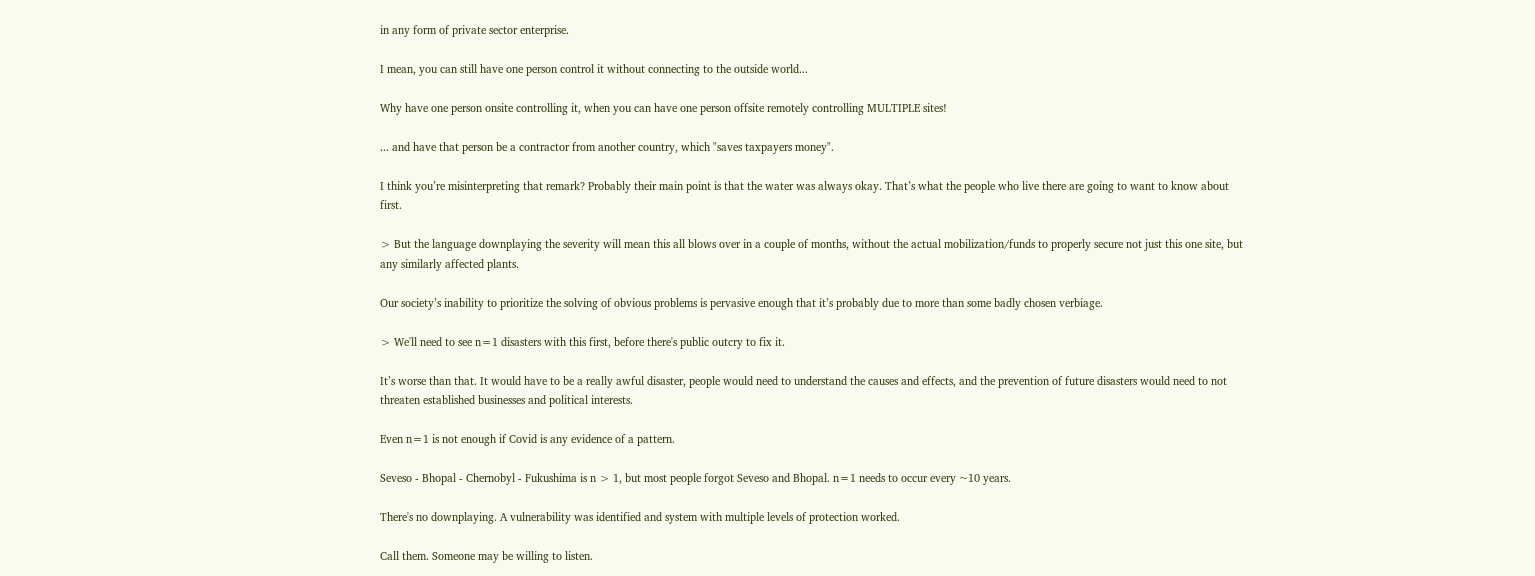in any form of private sector enterprise.

I mean, you can still have one person control it without connecting to the outside world...

Why have one person onsite controlling it, when you can have one person offsite remotely controlling MULTIPLE sites!

... and have that person be a contractor from another country, which "saves taxpayers money".

I think you’re misinterpreting that remark? Probably their main point is that the water was always okay. That’s what the people who live there are going to want to know about first.

> But the language downplaying the severity will mean this all blows over in a couple of months, without the actual mobilization/funds to properly secure not just this one site, but any similarly affected plants.

Our society’s inability to prioritize the solving of obvious problems is pervasive enough that it’s probably due to more than some badly chosen verbiage.

> We'll need to see n=1 disasters with this first, before there's public outcry to fix it.

It’s worse than that. It would have to be a really awful disaster, people would need to understand the causes and effects, and the prevention of future disasters would need to not threaten established businesses and political interests.

Even n=1 is not enough if Covid is any evidence of a pattern.

Seveso - Bhopal - Chernobyl - Fukushima is n > 1, but most people forgot Seveso and Bhopal. n=1 needs to occur every ~10 years.

There's no downplaying. A vulnerability was identified and system with multiple levels of protection worked.

Call them. Someone may be willing to listen.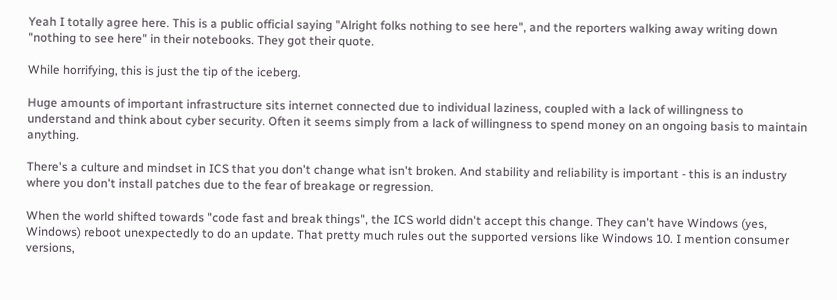Yeah I totally agree here. This is a public official saying "Alright folks nothing to see here", and the reporters walking away writing down "nothing to see here" in their notebooks. They got their quote.

While horrifying, this is just the tip of the iceberg.

Huge amounts of important infrastructure sits internet connected due to individual laziness, coupled with a lack of willingness to understand and think about cyber security. Often it seems simply from a lack of willingness to spend money on an ongoing basis to maintain anything.

There's a culture and mindset in ICS that you don't change what isn't broken. And stability and reliability is important - this is an industry where you don't install patches due to the fear of breakage or regression.

When the world shifted towards "code fast and break things", the ICS world didn't accept this change. They can't have Windows (yes, Windows) reboot unexpectedly to do an update. That pretty much rules out the supported versions like Windows 10. I mention consumer versions,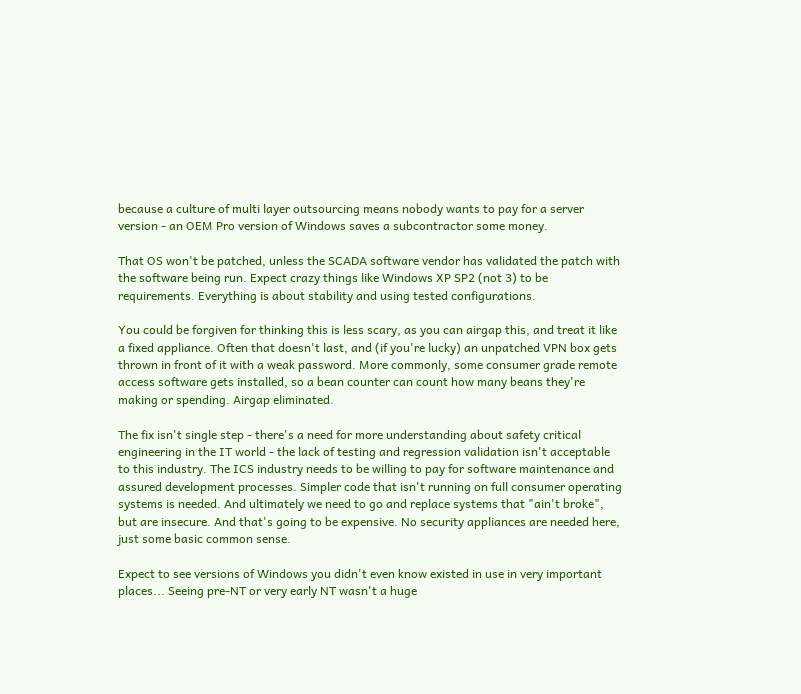because a culture of multi layer outsourcing means nobody wants to pay for a server version - an OEM Pro version of Windows saves a subcontractor some money.

That OS won't be patched, unless the SCADA software vendor has validated the patch with the software being run. Expect crazy things like Windows XP SP2 (not 3) to be requirements. Everything is about stability and using tested configurations.

You could be forgiven for thinking this is less scary, as you can airgap this, and treat it like a fixed appliance. Often that doesn't last, and (if you're lucky) an unpatched VPN box gets thrown in front of it with a weak password. More commonly, some consumer grade remote access software gets installed, so a bean counter can count how many beans they're making or spending. Airgap eliminated.

The fix isn't single step - there's a need for more understanding about safety critical engineering in the IT world - the lack of testing and regression validation isn't acceptable to this industry. The ICS industry needs to be willing to pay for software maintenance and assured development processes. Simpler code that isn't running on full consumer operating systems is needed. And ultimately we need to go and replace systems that "ain't broke", but are insecure. And that's going to be expensive. No security appliances are needed here, just some basic common sense.

Expect to see versions of Windows you didn't even know existed in use in very important places... Seeing pre-NT or very early NT wasn't a huge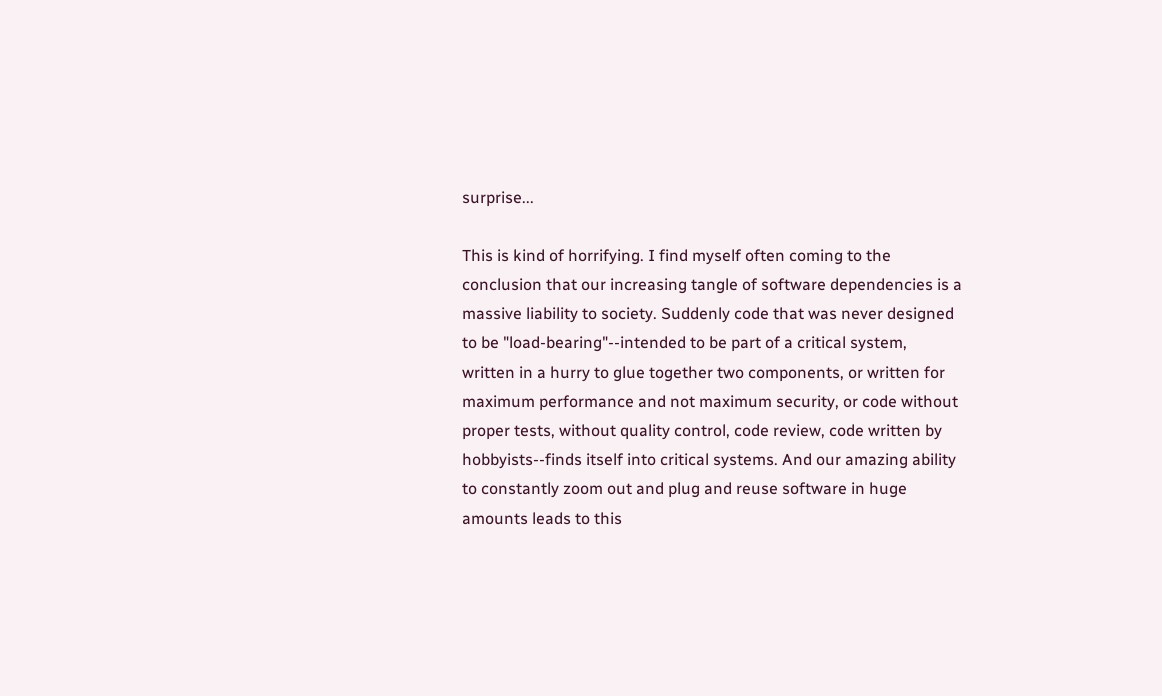surprise...

This is kind of horrifying. I find myself often coming to the conclusion that our increasing tangle of software dependencies is a massive liability to society. Suddenly code that was never designed to be "load-bearing"--intended to be part of a critical system, written in a hurry to glue together two components, or written for maximum performance and not maximum security, or code without proper tests, without quality control, code review, code written by hobbyists--finds itself into critical systems. And our amazing ability to constantly zoom out and plug and reuse software in huge amounts leads to this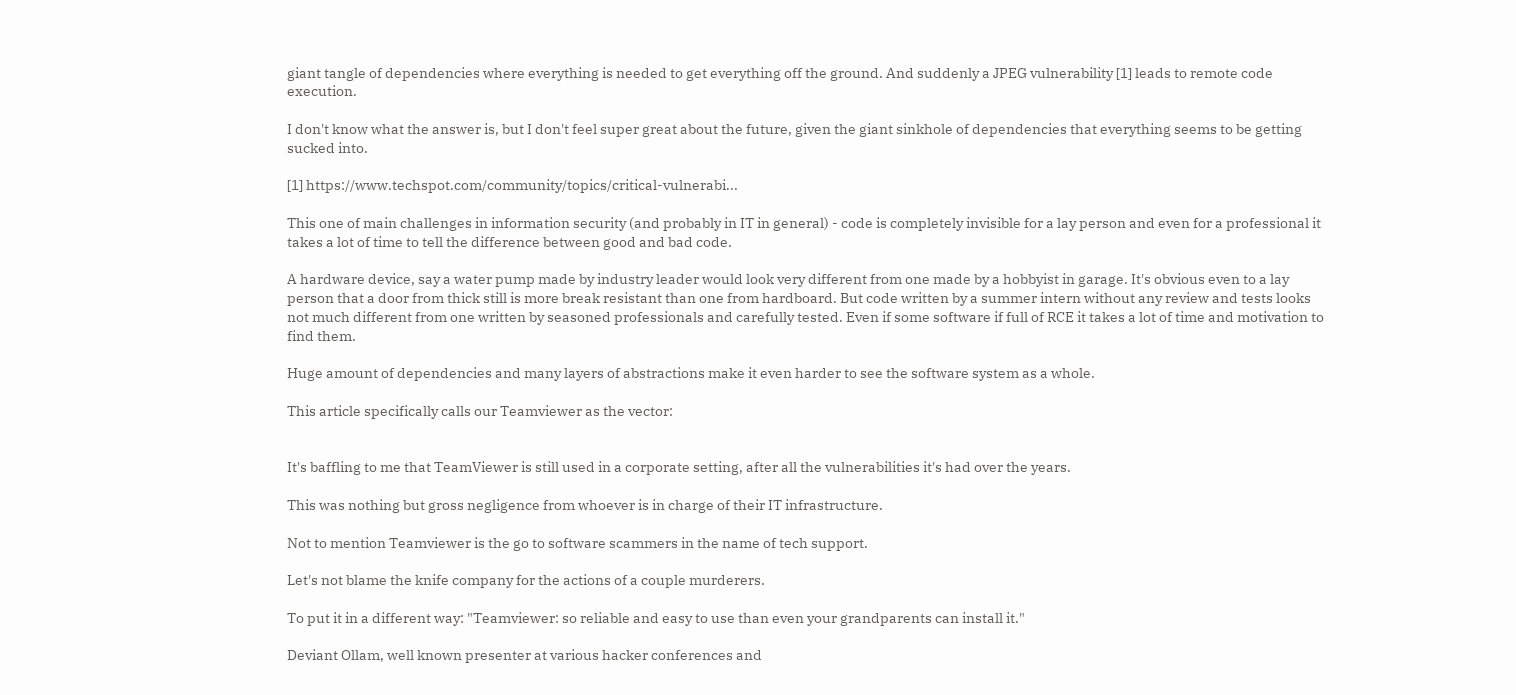giant tangle of dependencies where everything is needed to get everything off the ground. And suddenly a JPEG vulnerability [1] leads to remote code execution.

I don't know what the answer is, but I don't feel super great about the future, given the giant sinkhole of dependencies that everything seems to be getting sucked into.

[1] https://www.techspot.com/community/topics/critical-vulnerabi...

This one of main challenges in information security (and probably in IT in general) - code is completely invisible for a lay person and even for a professional it takes a lot of time to tell the difference between good and bad code.

A hardware device, say a water pump made by industry leader would look very different from one made by a hobbyist in garage. It's obvious even to a lay person that a door from thick still is more break resistant than one from hardboard. But code written by a summer intern without any review and tests looks not much different from one written by seasoned professionals and carefully tested. Even if some software if full of RCE it takes a lot of time and motivation to find them.

Huge amount of dependencies and many layers of abstractions make it even harder to see the software system as a whole.

This article specifically calls our Teamviewer as the vector:


It's baffling to me that TeamViewer is still used in a corporate setting, after all the vulnerabilities it's had over the years.

This was nothing but gross negligence from whoever is in charge of their IT infrastructure.

Not to mention Teamviewer is the go to software scammers in the name of tech support.

Let's not blame the knife company for the actions of a couple murderers.

To put it in a different way: "Teamviewer: so reliable and easy to use than even your grandparents can install it."

Deviant Ollam, well known presenter at various hacker conferences and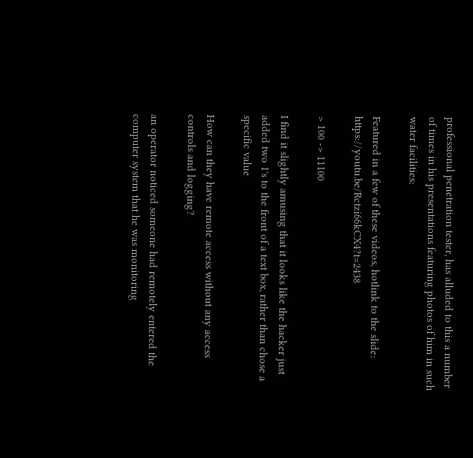professional penetration tester, has alluded to this a number of times in his presentations featuring photos of him in such water facilities:

Featured in a few of these videos, hotlink to the slide: https://youtu.be/Rctzi66kCX4?t=2438

> 100 -> 11100

I find it slightly amusing that it looks like the hacker just added two 1's to the front of a text box, rather than chose a specific value

How can they have remote access without any access controls and logging?

an operator noticed someone had remotely entered the computer system that he was monitoring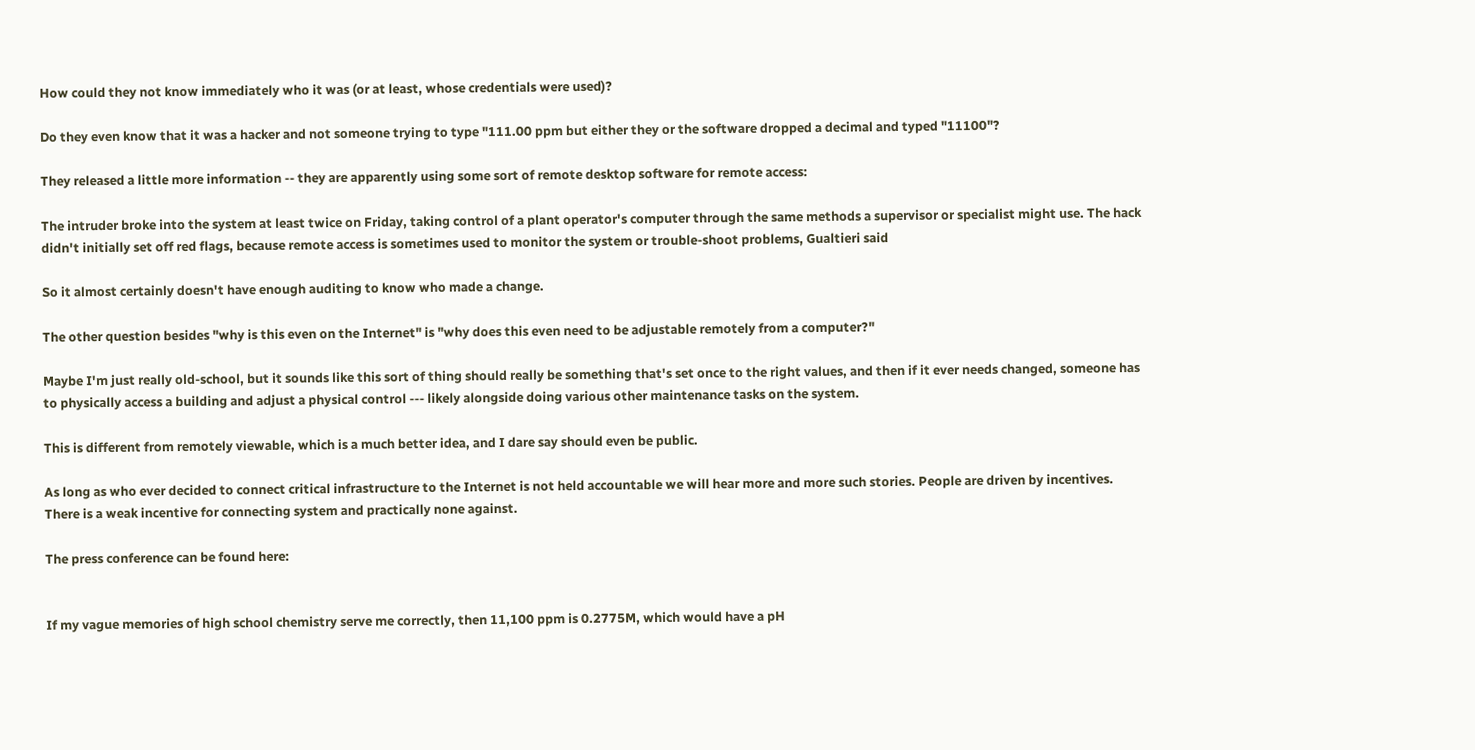How could they not know immediately who it was (or at least, whose credentials were used)?

Do they even know that it was a hacker and not someone trying to type "111.00 ppm but either they or the software dropped a decimal and typed "11100"?

They released a little more information -- they are apparently using some sort of remote desktop software for remote access:

The intruder broke into the system at least twice on Friday, taking control of a plant operator's computer through the same methods a supervisor or specialist might use. The hack didn't initially set off red flags, because remote access is sometimes used to monitor the system or trouble-shoot problems, Gualtieri said

So it almost certainly doesn't have enough auditing to know who made a change.

The other question besides "why is this even on the Internet" is "why does this even need to be adjustable remotely from a computer?"

Maybe I'm just really old-school, but it sounds like this sort of thing should really be something that's set once to the right values, and then if it ever needs changed, someone has to physically access a building and adjust a physical control --- likely alongside doing various other maintenance tasks on the system.

This is different from remotely viewable, which is a much better idea, and I dare say should even be public.

As long as who ever decided to connect critical infrastructure to the Internet is not held accountable we will hear more and more such stories. People are driven by incentives. There is a weak incentive for connecting system and practically none against.

The press conference can be found here:


If my vague memories of high school chemistry serve me correctly, then 11,100 ppm is 0.2775M, which would have a pH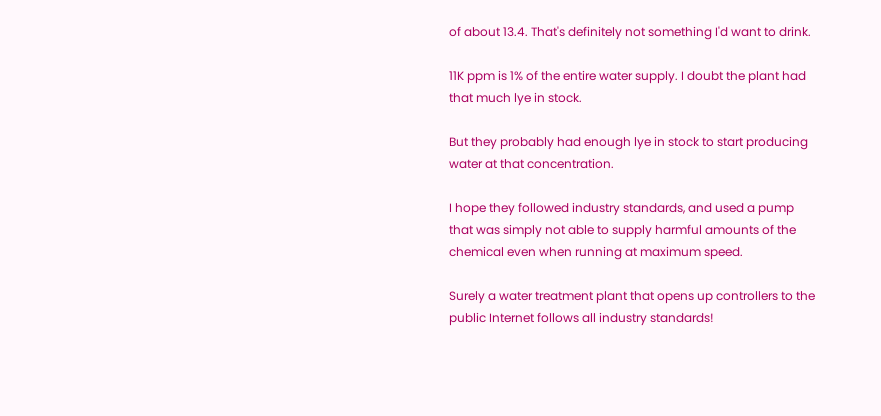of about 13.4. That's definitely not something I'd want to drink.

11K ppm is 1% of the entire water supply. I doubt the plant had that much lye in stock.

But they probably had enough lye in stock to start producing water at that concentration.

I hope they followed industry standards, and used a pump that was simply not able to supply harmful amounts of the chemical even when running at maximum speed.

Surely a water treatment plant that opens up controllers to the public Internet follows all industry standards!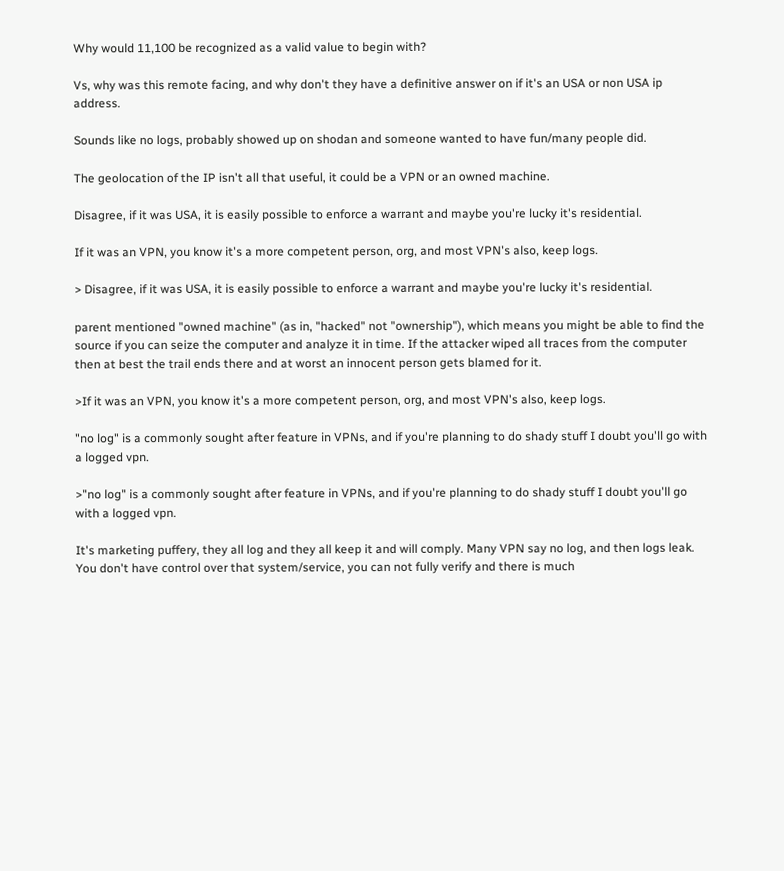Why would 11,100 be recognized as a valid value to begin with?

Vs, why was this remote facing, and why don't they have a definitive answer on if it's an USA or non USA ip address.

Sounds like no logs, probably showed up on shodan and someone wanted to have fun/many people did.

The geolocation of the IP isn't all that useful, it could be a VPN or an owned machine.

Disagree, if it was USA, it is easily possible to enforce a warrant and maybe you're lucky it's residential.

If it was an VPN, you know it's a more competent person, org, and most VPN's also, keep logs.

> Disagree, if it was USA, it is easily possible to enforce a warrant and maybe you're lucky it's residential.

parent mentioned "owned machine" (as in, "hacked" not "ownership"), which means you might be able to find the source if you can seize the computer and analyze it in time. If the attacker wiped all traces from the computer then at best the trail ends there and at worst an innocent person gets blamed for it.

>If it was an VPN, you know it's a more competent person, org, and most VPN's also, keep logs.

"no log" is a commonly sought after feature in VPNs, and if you're planning to do shady stuff I doubt you'll go with a logged vpn.

>"no log" is a commonly sought after feature in VPNs, and if you're planning to do shady stuff I doubt you'll go with a logged vpn.

It's marketing puffery, they all log and they all keep it and will comply. Many VPN say no log, and then logs leak. You don't have control over that system/service, you can not fully verify and there is much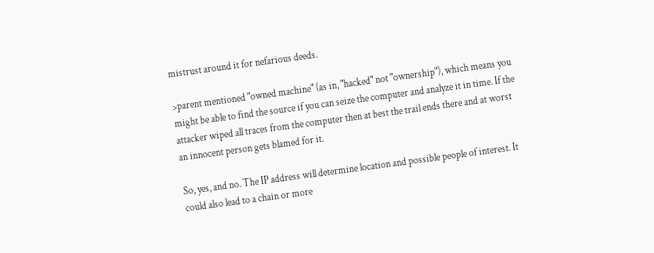mistrust around it for nefarious deeds.

>parent mentioned "owned machine" (as in, "hacked" not "ownership"), which means you might be able to find the source if you can seize the computer and analyze it in time. If the attacker wiped all traces from the computer then at best the trail ends there and at worst an innocent person gets blamed for it.

So, yes, and no. The IP address will determine location and possible people of interest. It could also lead to a chain or more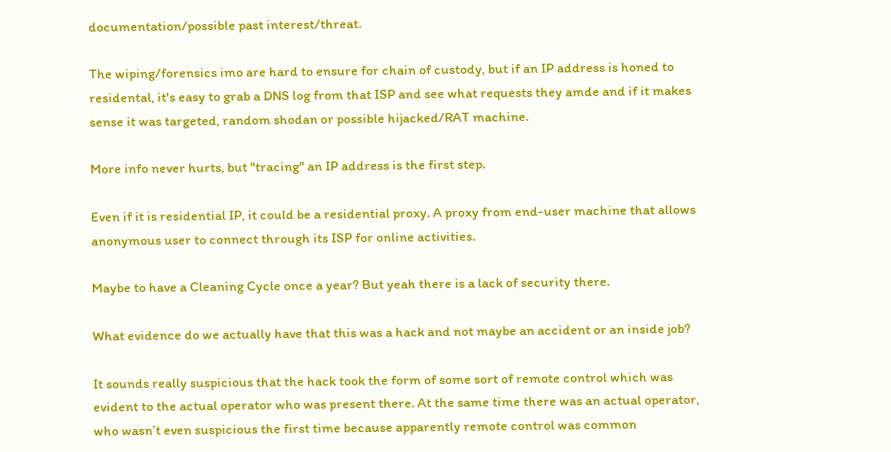documentation/possible past interest/threat.

The wiping/forensics imo are hard to ensure for chain of custody, but if an IP address is honed to residental, it's easy to grab a DNS log from that ISP and see what requests they amde and if it makes sense it was targeted, random shodan or possible hijacked/RAT machine.

More info never hurts, but "tracing" an IP address is the first step.

Even if it is residential IP, it could be a residential proxy. A proxy from end-user machine that allows anonymous user to connect through its ISP for online activities.

Maybe to have a Cleaning Cycle once a year? But yeah there is a lack of security there.

What evidence do we actually have that this was a hack and not maybe an accident or an inside job?

It sounds really suspicious that the hack took the form of some sort of remote control which was evident to the actual operator who was present there. At the same time there was an actual operator, who wasn’t even suspicious the first time because apparently remote control was common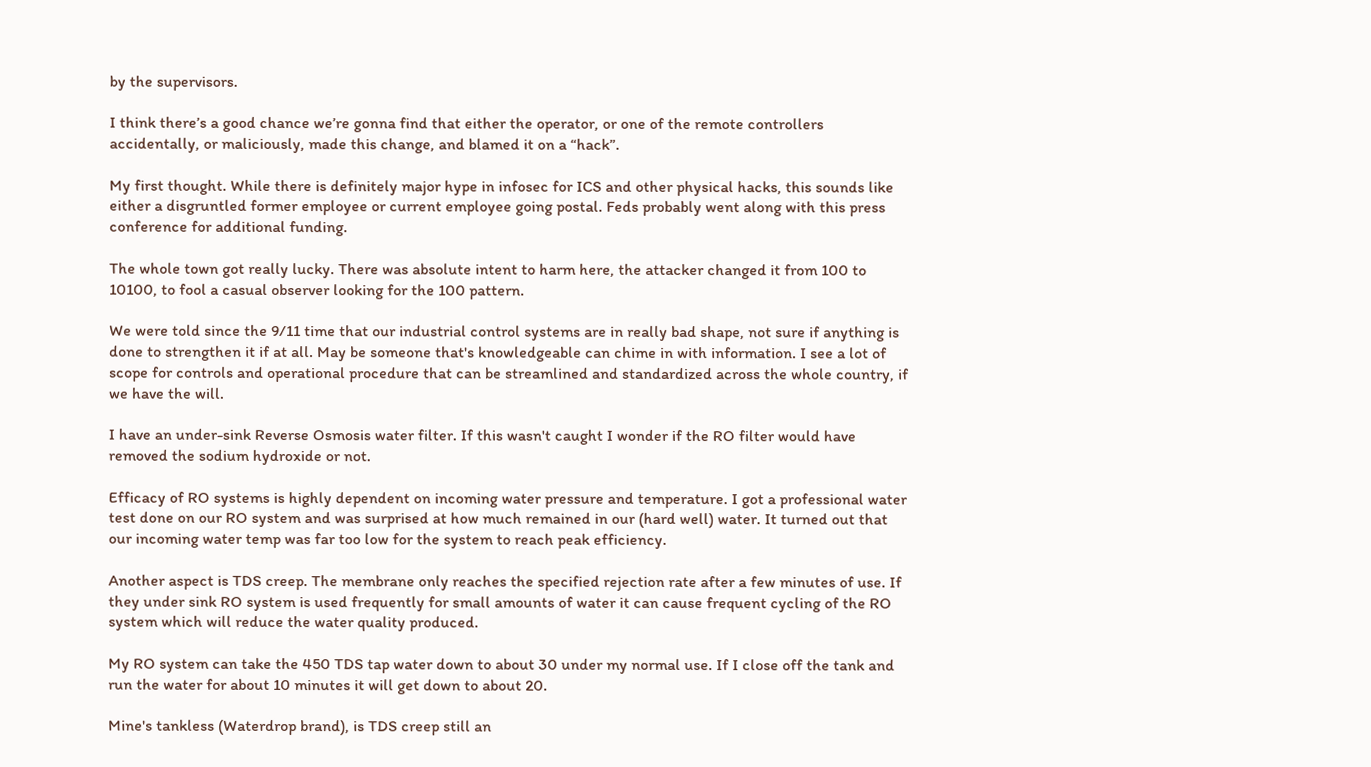by the supervisors.

I think there’s a good chance we’re gonna find that either the operator, or one of the remote controllers accidentally, or maliciously, made this change, and blamed it on a “hack”.

My first thought. While there is definitely major hype in infosec for ICS and other physical hacks, this sounds like either a disgruntled former employee or current employee going postal. Feds probably went along with this press conference for additional funding.

The whole town got really lucky. There was absolute intent to harm here, the attacker changed it from 100 to 10100, to fool a casual observer looking for the 100 pattern.

We were told since the 9/11 time that our industrial control systems are in really bad shape, not sure if anything is done to strengthen it if at all. May be someone that's knowledgeable can chime in with information. I see a lot of scope for controls and operational procedure that can be streamlined and standardized across the whole country, if we have the will.

I have an under-sink Reverse Osmosis water filter. If this wasn't caught I wonder if the RO filter would have removed the sodium hydroxide or not.

Efficacy of RO systems is highly dependent on incoming water pressure and temperature. I got a professional water test done on our RO system and was surprised at how much remained in our (hard well) water. It turned out that our incoming water temp was far too low for the system to reach peak efficiency.

Another aspect is TDS creep. The membrane only reaches the specified rejection rate after a few minutes of use. If they under sink RO system is used frequently for small amounts of water it can cause frequent cycling of the RO system which will reduce the water quality produced.

My RO system can take the 450 TDS tap water down to about 30 under my normal use. If I close off the tank and run the water for about 10 minutes it will get down to about 20.

Mine's tankless (Waterdrop brand), is TDS creep still an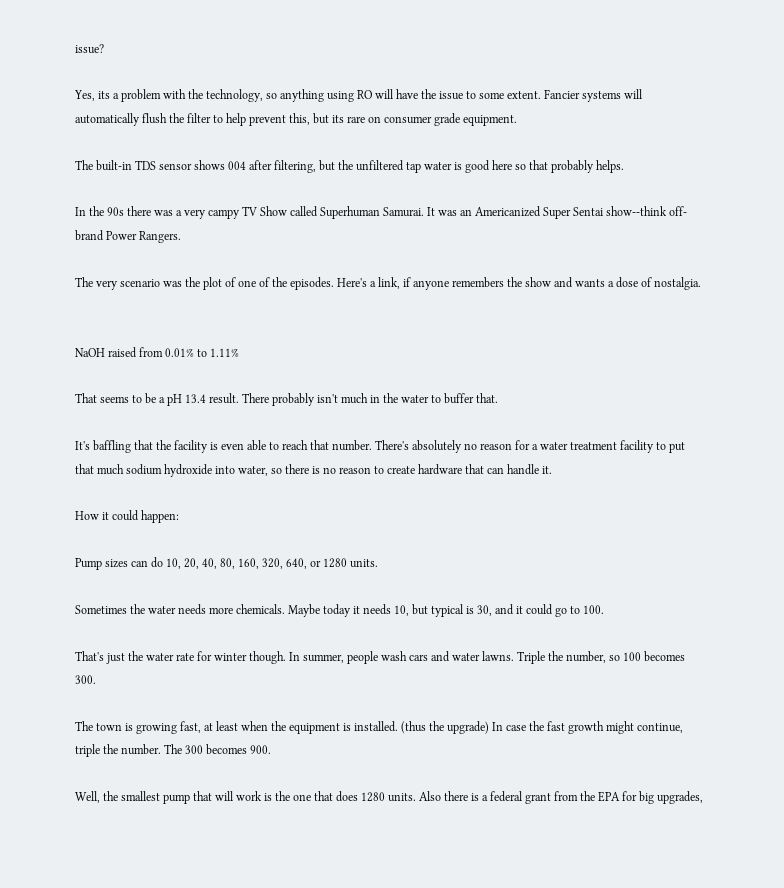issue?

Yes, its a problem with the technology, so anything using RO will have the issue to some extent. Fancier systems will automatically flush the filter to help prevent this, but its rare on consumer grade equipment.

The built-in TDS sensor shows 004 after filtering, but the unfiltered tap water is good here so that probably helps.

In the 90s there was a very campy TV Show called Superhuman Samurai. It was an Americanized Super Sentai show--think off-brand Power Rangers.

The very scenario was the plot of one of the episodes. Here's a link, if anyone remembers the show and wants a dose of nostalgia.


NaOH raised from 0.01% to 1.11%

That seems to be a pH 13.4 result. There probably isn't much in the water to buffer that.

It's baffling that the facility is even able to reach that number. There's absolutely no reason for a water treatment facility to put that much sodium hydroxide into water, so there is no reason to create hardware that can handle it.

How it could happen:

Pump sizes can do 10, 20, 40, 80, 160, 320, 640, or 1280 units.

Sometimes the water needs more chemicals. Maybe today it needs 10, but typical is 30, and it could go to 100.

That's just the water rate for winter though. In summer, people wash cars and water lawns. Triple the number, so 100 becomes 300.

The town is growing fast, at least when the equipment is installed. (thus the upgrade) In case the fast growth might continue, triple the number. The 300 becomes 900.

Well, the smallest pump that will work is the one that does 1280 units. Also there is a federal grant from the EPA for big upgrades,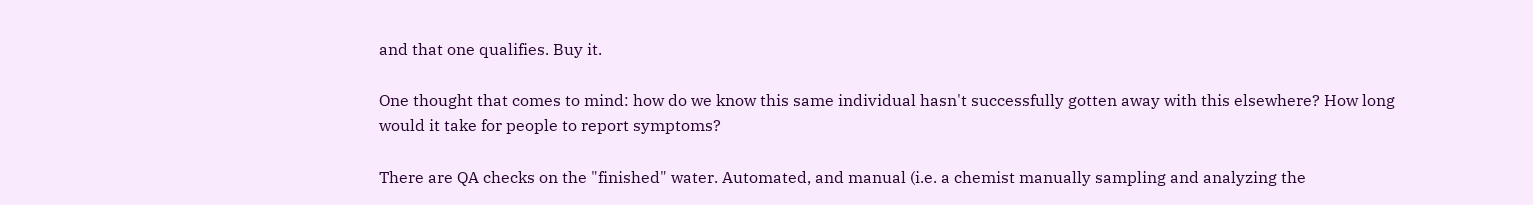and that one qualifies. Buy it.

One thought that comes to mind: how do we know this same individual hasn't successfully gotten away with this elsewhere? How long would it take for people to report symptoms?

There are QA checks on the "finished" water. Automated, and manual (i.e. a chemist manually sampling and analyzing the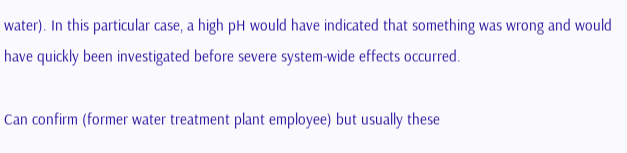water). In this particular case, a high pH would have indicated that something was wrong and would have quickly been investigated before severe system-wide effects occurred.

Can confirm (former water treatment plant employee) but usually these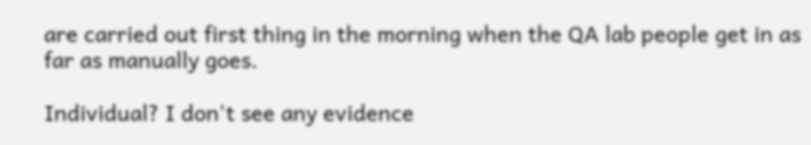are carried out first thing in the morning when the QA lab people get in as far as manually goes.

Individual? I don't see any evidence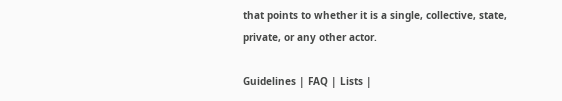that points to whether it is a single, collective, state, private, or any other actor.

Guidelines | FAQ | Lists |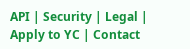API | Security | Legal | Apply to YC | Contact